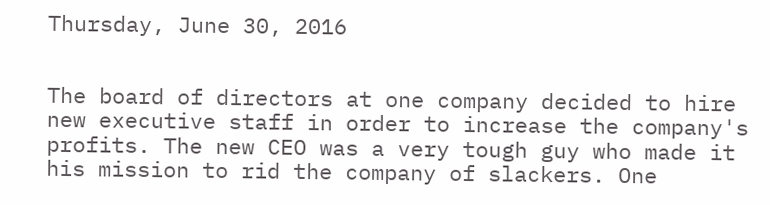Thursday, June 30, 2016


The board of directors at one company decided to hire new executive staff in order to increase the company's profits. The new CEO was a very tough guy who made it his mission to rid the company of slackers. One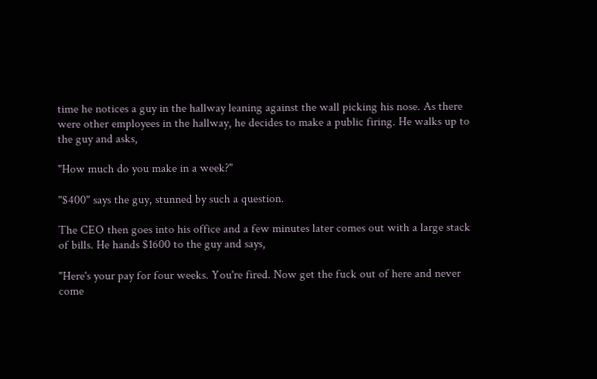time he notices a guy in the hallway leaning against the wall picking his nose. As there were other employees in the hallway, he decides to make a public firing. He walks up to the guy and asks,

"How much do you make in a week?"

"$400" says the guy, stunned by such a question.

The CEO then goes into his office and a few minutes later comes out with a large stack of bills. He hands $1600 to the guy and says,

"Here's your pay for four weeks. You're fired. Now get the fuck out of here and never come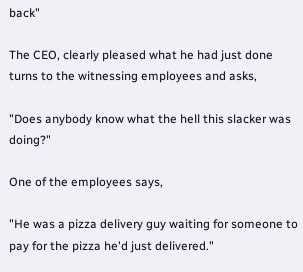back"

The CEO, clearly pleased what he had just done turns to the witnessing employees and asks,

"Does anybody know what the hell this slacker was doing?"

One of the employees says,

"He was a pizza delivery guy waiting for someone to pay for the pizza he'd just delivered."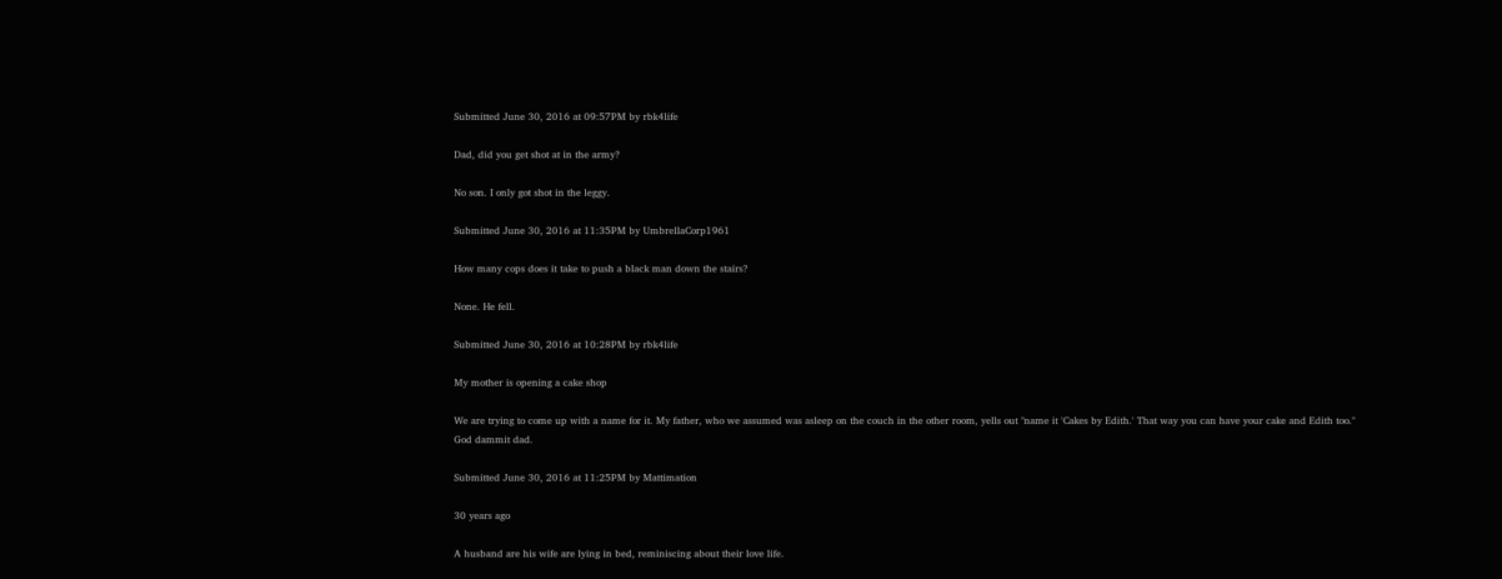Submitted June 30, 2016 at 09:57PM by rbk4life

Dad, did you get shot at in the army?

No son. I only got shot in the leggy.

Submitted June 30, 2016 at 11:35PM by UmbrellaCorp1961

How many cops does it take to push a black man down the stairs?

None. He fell.

Submitted June 30, 2016 at 10:28PM by rbk4life

My mother is opening a cake shop

We are trying to come up with a name for it. My father, who we assumed was asleep on the couch in the other room, yells out "name it 'Cakes by Edith.' That way you can have your cake and Edith too." God dammit dad.

Submitted June 30, 2016 at 11:25PM by Mattimation

30 years ago

A husband are his wife are lying in bed, reminiscing about their love life.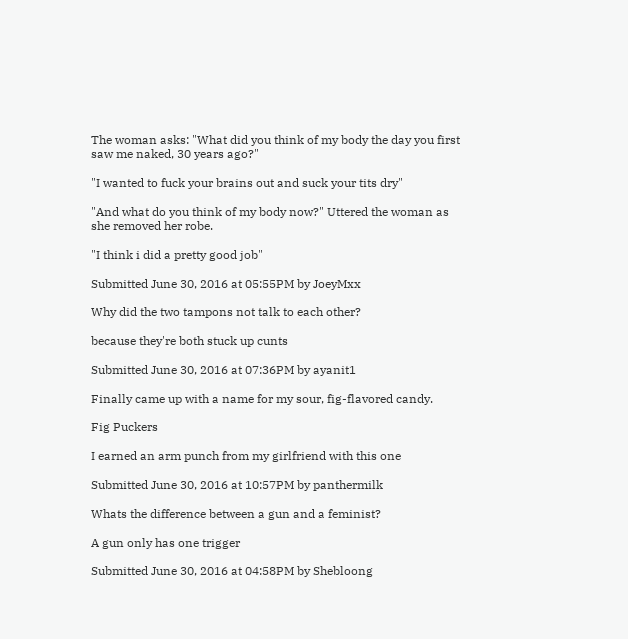The woman asks: "What did you think of my body the day you first saw me naked, 30 years ago?"

"I wanted to fuck your brains out and suck your tits dry"

"And what do you think of my body now?" Uttered the woman as she removed her robe.

"I think i did a pretty good job"

Submitted June 30, 2016 at 05:55PM by JoeyMxx

Why did the two tampons not talk to each other?

because they're both stuck up cunts

Submitted June 30, 2016 at 07:36PM by ayanit1

Finally came up with a name for my sour, fig-flavored candy.

Fig Puckers

I earned an arm punch from my girlfriend with this one

Submitted June 30, 2016 at 10:57PM by panthermilk

Whats the difference between a gun and a feminist?

A gun only has one trigger

Submitted June 30, 2016 at 04:58PM by Shebloong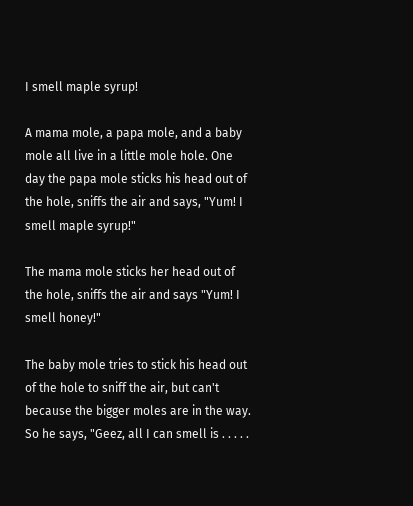I smell maple syrup!

A mama mole, a papa mole, and a baby mole all live in a little mole hole. One day the papa mole sticks his head out of the hole, sniffs the air and says, "Yum! I smell maple syrup!"

The mama mole sticks her head out of the hole, sniffs the air and says "Yum! I smell honey!"

The baby mole tries to stick his head out of the hole to sniff the air, but can't because the bigger moles are in the way. So he says, "Geez, all I can smell is . . . . .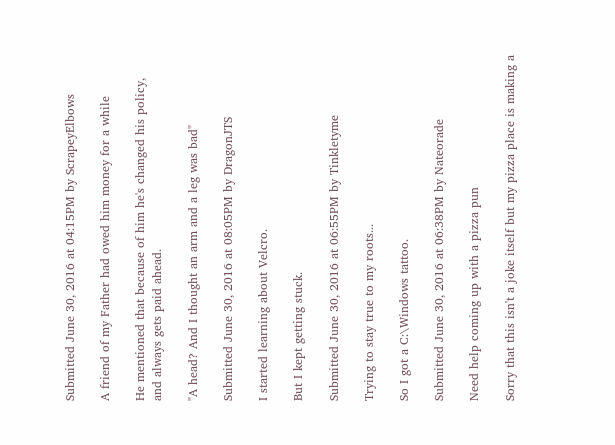Submitted June 30, 2016 at 04:15PM by ScrapeyElbows

A friend of my Father had owed him money for a while

He mentioned that because of him he's changed his policy, and always gets paid ahead.

"A head? And I thought an arm and a leg was bad"

Submitted June 30, 2016 at 08:05PM by DragonJTS

I started learning about Velcro.

But I kept getting stuck.

Submitted June 30, 2016 at 06:55PM by Tinkletyme

Trying to stay true to my roots...

So I got a C:\Windows tattoo.

Submitted June 30, 2016 at 06:38PM by Nateorade

Need help coming up with a pizza pun

Sorry that this isn't a joke itself but my pizza place is making a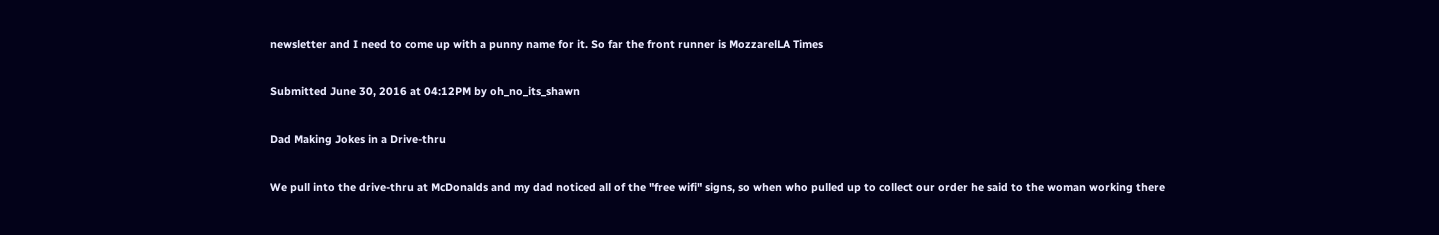newsletter and I need to come up with a punny name for it. So far the front runner is MozzarelLA Times

Submitted June 30, 2016 at 04:12PM by oh_no_its_shawn

Dad Making Jokes in a Drive-thru

We pull into the drive-thru at McDonalds and my dad noticed all of the "free wifi" signs, so when who pulled up to collect our order he said to the woman working there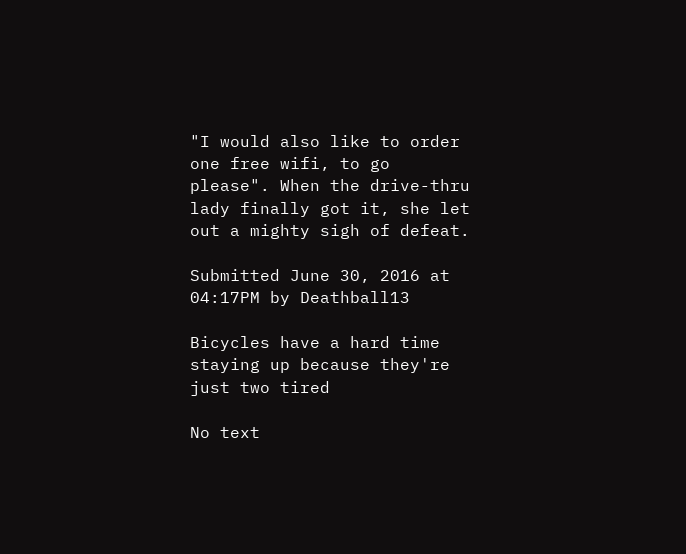"I would also like to order one free wifi, to go please". When the drive-thru lady finally got it, she let out a mighty sigh of defeat.

Submitted June 30, 2016 at 04:17PM by Deathball13

Bicycles have a hard time staying up because they're just two tired

No text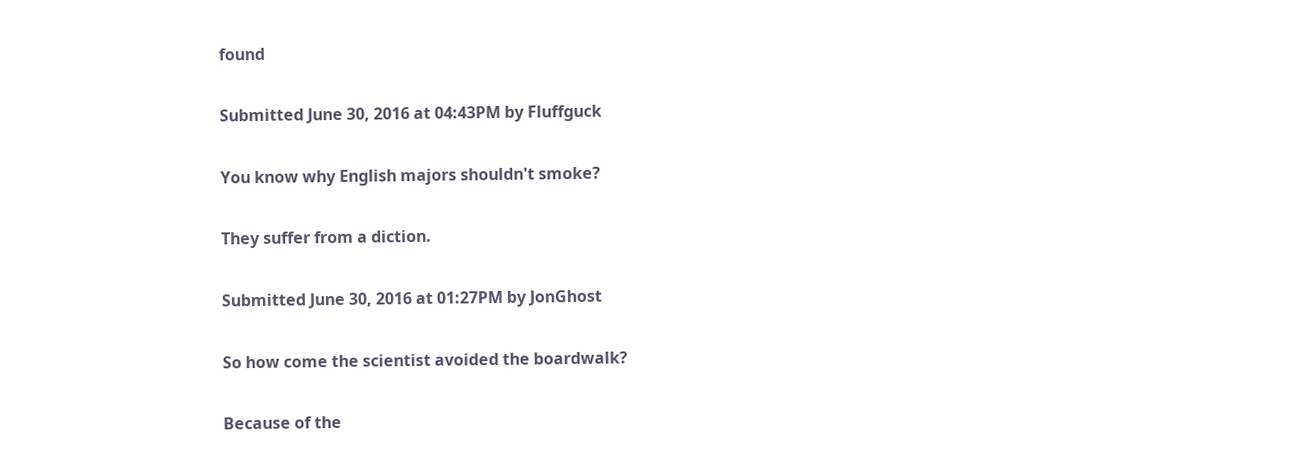found

Submitted June 30, 2016 at 04:43PM by Fluffguck

You know why English majors shouldn't smoke?

They suffer from a diction.

Submitted June 30, 2016 at 01:27PM by JonGhost

So how come the scientist avoided the boardwalk?

Because of the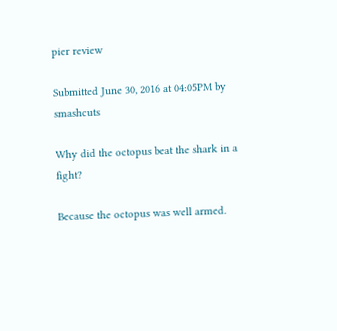pier review

Submitted June 30, 2016 at 04:05PM by smashcuts

Why did the octopus beat the shark in a fight?

Because the octopus was well armed.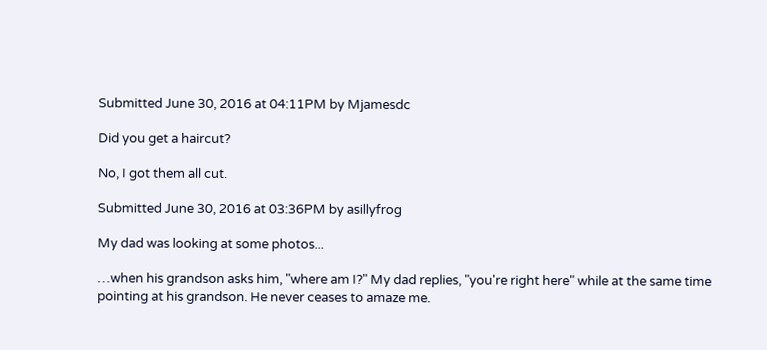Submitted June 30, 2016 at 04:11PM by Mjamesdc

Did you get a haircut?

No, I got them all cut.

Submitted June 30, 2016 at 03:36PM by asillyfrog

My dad was looking at some photos...

…when his grandson asks him, "where am I?" My dad replies, "you're right here" while at the same time pointing at his grandson. He never ceases to amaze me.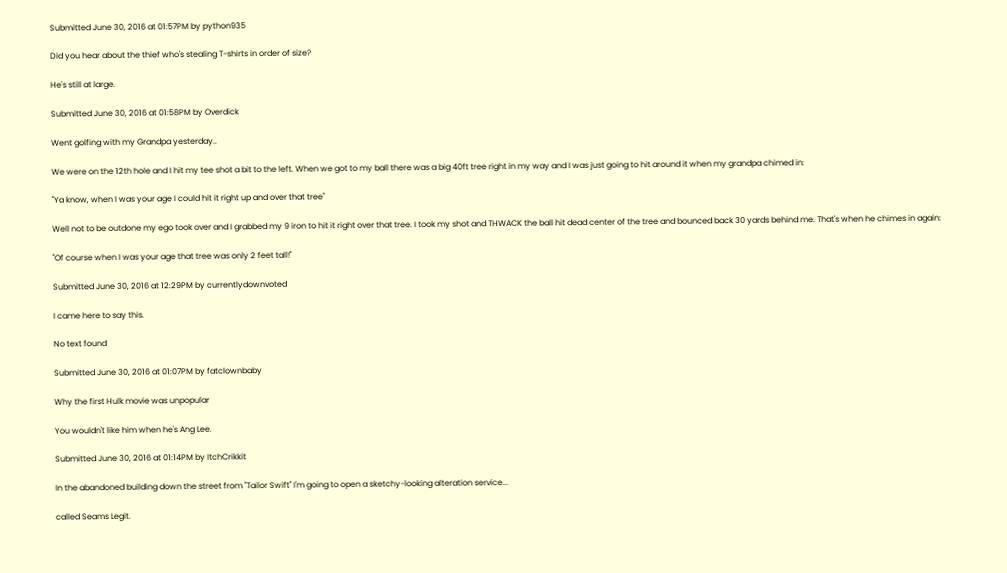Submitted June 30, 2016 at 01:57PM by python935

Did you hear about the thief who's stealing T-shirts in order of size?

He's still at large.

Submitted June 30, 2016 at 01:58PM by Overdick

Went golfing with my Grandpa yesterday..

We were on the 12th hole and I hit my tee shot a bit to the left. When we got to my ball there was a big 40ft tree right in my way and I was just going to hit around it when my grandpa chimed in:

"Ya know, when I was your age I could hit it right up and over that tree"

Well not to be outdone my ego took over and I grabbed my 9 iron to hit it right over that tree. I took my shot and THWACK the ball hit dead center of the tree and bounced back 30 yards behind me. That's when he chimes in again:

"Of course when I was your age that tree was only 2 feet tall!"

Submitted June 30, 2016 at 12:29PM by currentlydownvoted

I came here to say this.

No text found

Submitted June 30, 2016 at 01:07PM by fatclownbaby

Why the first Hulk movie was unpopular

You wouldn't like him when he's Ang Lee.

Submitted June 30, 2016 at 01:14PM by ItchCrikkit

In the abandoned building down the street from "Tailor Swift" I'm going to open a sketchy-looking alteration service...

called Seams Legit.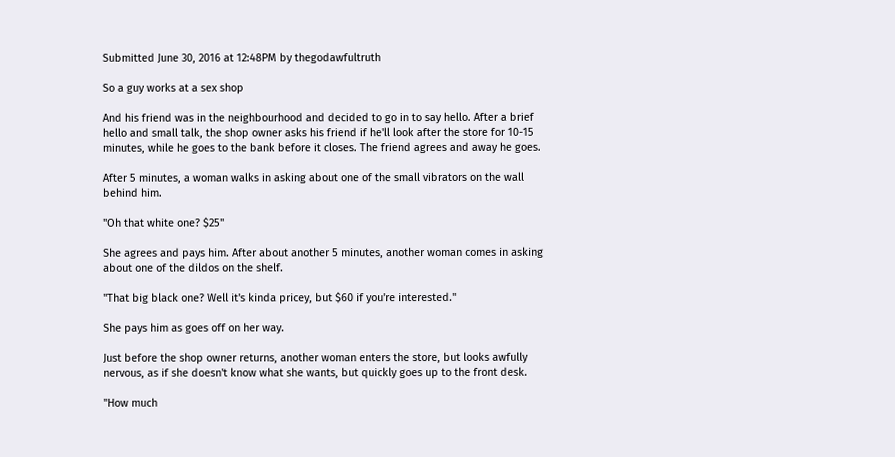Submitted June 30, 2016 at 12:48PM by thegodawfultruth

So a guy works at a sex shop

And his friend was in the neighbourhood and decided to go in to say hello. After a brief hello and small talk, the shop owner asks his friend if he'll look after the store for 10-15 minutes, while he goes to the bank before it closes. The friend agrees and away he goes.

After 5 minutes, a woman walks in asking about one of the small vibrators on the wall behind him.

"Oh that white one? $25"

She agrees and pays him. After about another 5 minutes, another woman comes in asking about one of the dildos on the shelf.

"That big black one? Well it's kinda pricey, but $60 if you're interested."

She pays him as goes off on her way.

Just before the shop owner returns, another woman enters the store, but looks awfully nervous, as if she doesn't know what she wants, but quickly goes up to the front desk.

"How much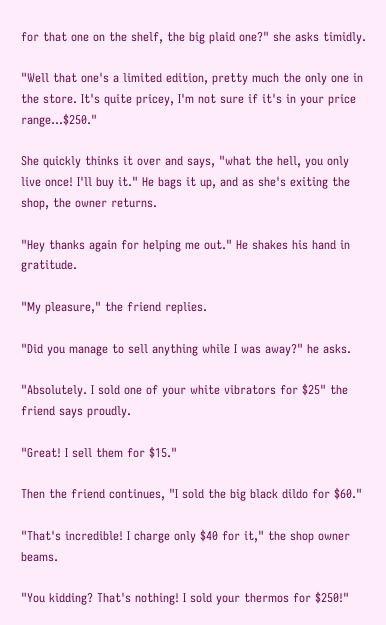for that one on the shelf, the big plaid one?" she asks timidly.

"Well that one's a limited edition, pretty much the only one in the store. It's quite pricey, I'm not sure if it's in your price range...$250."

She quickly thinks it over and says, "what the hell, you only live once! I'll buy it." He bags it up, and as she's exiting the shop, the owner returns.

"Hey thanks again for helping me out." He shakes his hand in gratitude.

"My pleasure," the friend replies.

"Did you manage to sell anything while I was away?" he asks.

"Absolutely. I sold one of your white vibrators for $25" the friend says proudly.

"Great! I sell them for $15."

Then the friend continues, "I sold the big black dildo for $60."

"That's incredible! I charge only $40 for it," the shop owner beams.

"You kidding? That's nothing! I sold your thermos for $250!"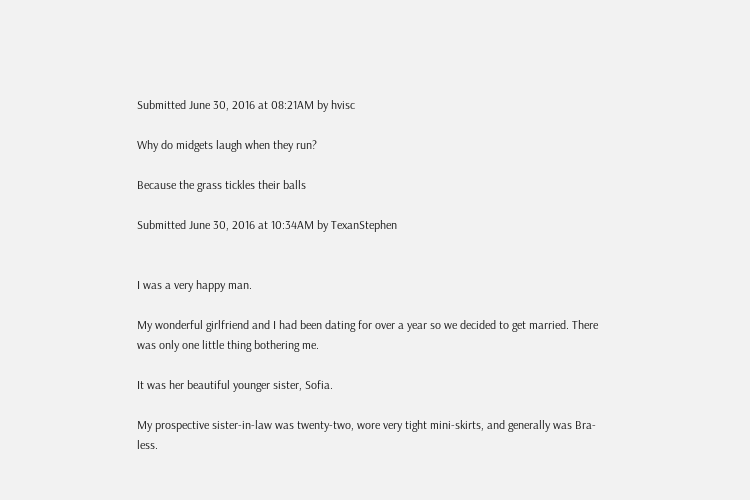Submitted June 30, 2016 at 08:21AM by hvisc

Why do midgets laugh when they run?

Because the grass tickles their balls

Submitted June 30, 2016 at 10:34AM by TexanStephen


I was a very happy man.

My wonderful girlfriend and I had been dating for over a year so we decided to get married. There was only one little thing bothering me.

It was her beautiful younger sister, Sofia.

My prospective sister-in-law was twenty-two, wore very tight mini-skirts, and generally was Bra-less.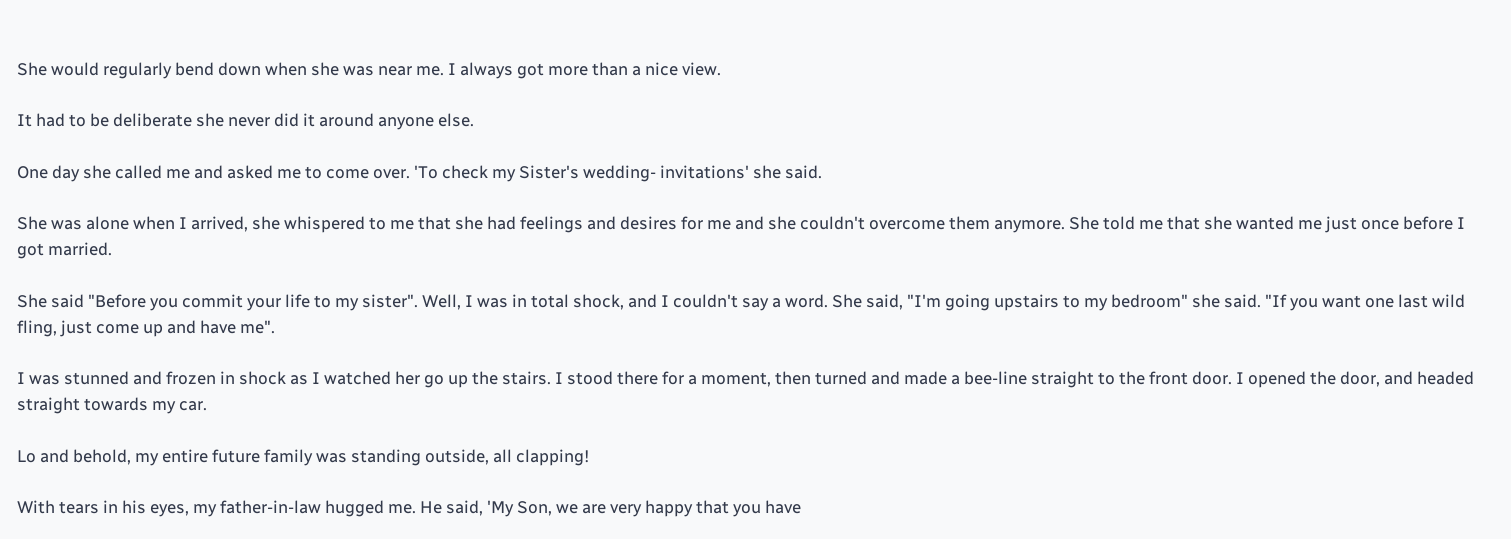She would regularly bend down when she was near me. I always got more than a nice view.

It had to be deliberate she never did it around anyone else.

One day she called me and asked me to come over. 'To check my Sister's wedding- invitations' she said.

She was alone when I arrived, she whispered to me that she had feelings and desires for me and she couldn't overcome them anymore. She told me that she wanted me just once before I got married.

She said "Before you commit your life to my sister". Well, I was in total shock, and I couldn't say a word. She said, "I'm going upstairs to my bedroom" she said. "If you want one last wild fling, just come up and have me".

I was stunned and frozen in shock as I watched her go up the stairs. I stood there for a moment, then turned and made a bee-line straight to the front door. I opened the door, and headed straight towards my car.

Lo and behold, my entire future family was standing outside, all clapping!

With tears in his eyes, my father-in-law hugged me. He said, 'My Son, we are very happy that you have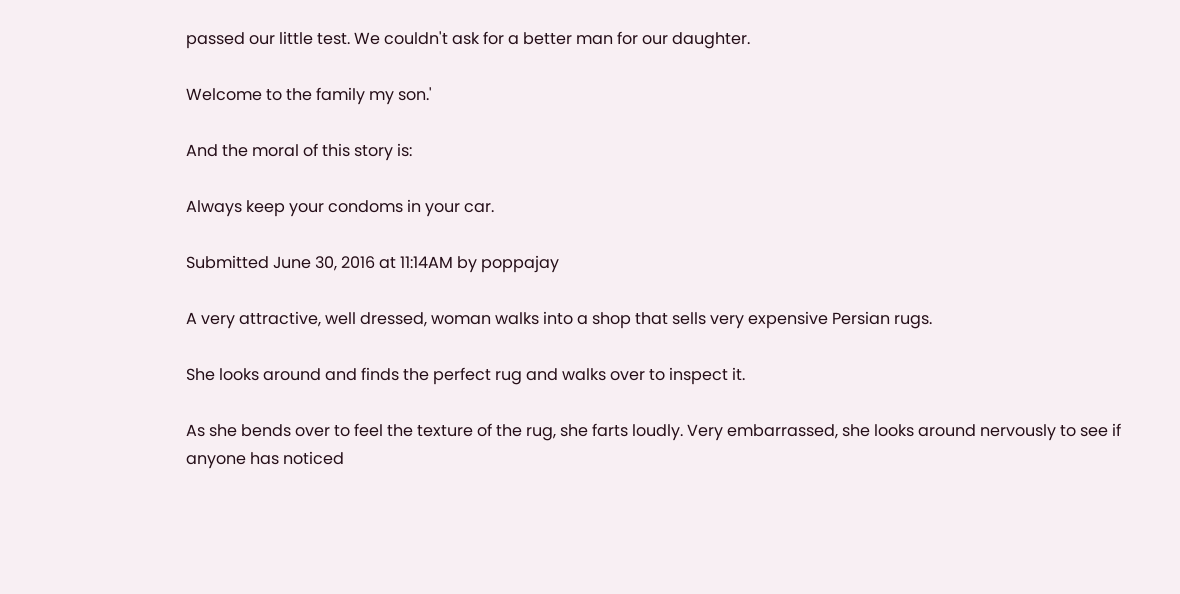passed our little test. We couldn't ask for a better man for our daughter.

Welcome to the family my son.'

And the moral of this story is:

Always keep your condoms in your car.

Submitted June 30, 2016 at 11:14AM by poppajay

A very attractive, well dressed, woman walks into a shop that sells very expensive Persian rugs.

She looks around and finds the perfect rug and walks over to inspect it.

As she bends over to feel the texture of the rug, she farts loudly. Very embarrassed, she looks around nervously to see if anyone has noticed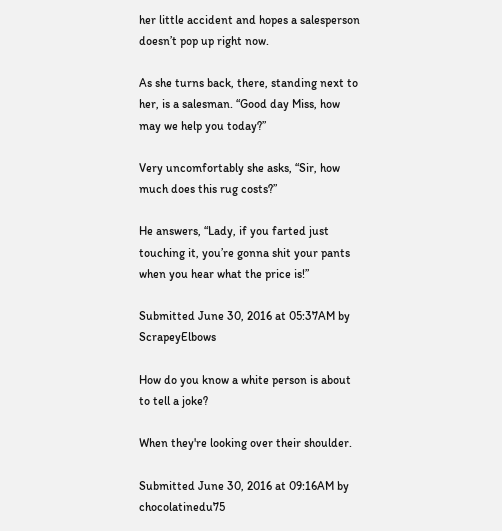her little accident and hopes a salesperson doesn’t pop up right now.

As she turns back, there, standing next to her, is a salesman. “Good day Miss, how may we help you today?”

Very uncomfortably she asks, “Sir, how much does this rug costs?”

He answers, “Lady, if you farted just touching it, you’re gonna shit your pants when you hear what the price is!”

Submitted June 30, 2016 at 05:37AM by ScrapeyElbows

How do you know a white person is about to tell a joke?

When they're looking over their shoulder.

Submitted June 30, 2016 at 09:16AM by chocolatinedu75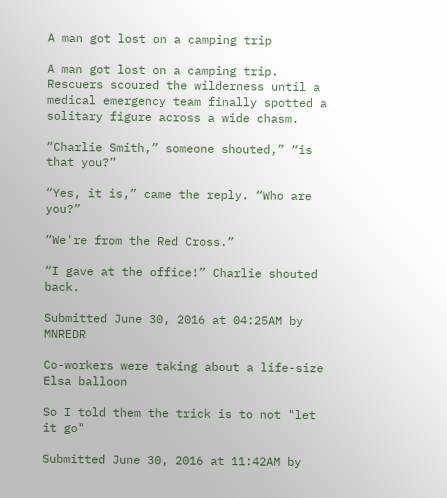A man got lost on a camping trip

A man got lost on a camping trip. Rescuers scoured the wilderness until a medical emergency team finally spotted a solitary figure across a wide chasm.

“Charlie Smith,” someone shouted,” “is that you?”

“Yes, it is,” came the reply. “Who are you?”

“We're from the Red Cross.”

“I gave at the office!” Charlie shouted back.

Submitted June 30, 2016 at 04:25AM by MNREDR

Co-workers were taking about a life-size Elsa balloon

So I told them the trick is to not "let it go"

Submitted June 30, 2016 at 11:42AM by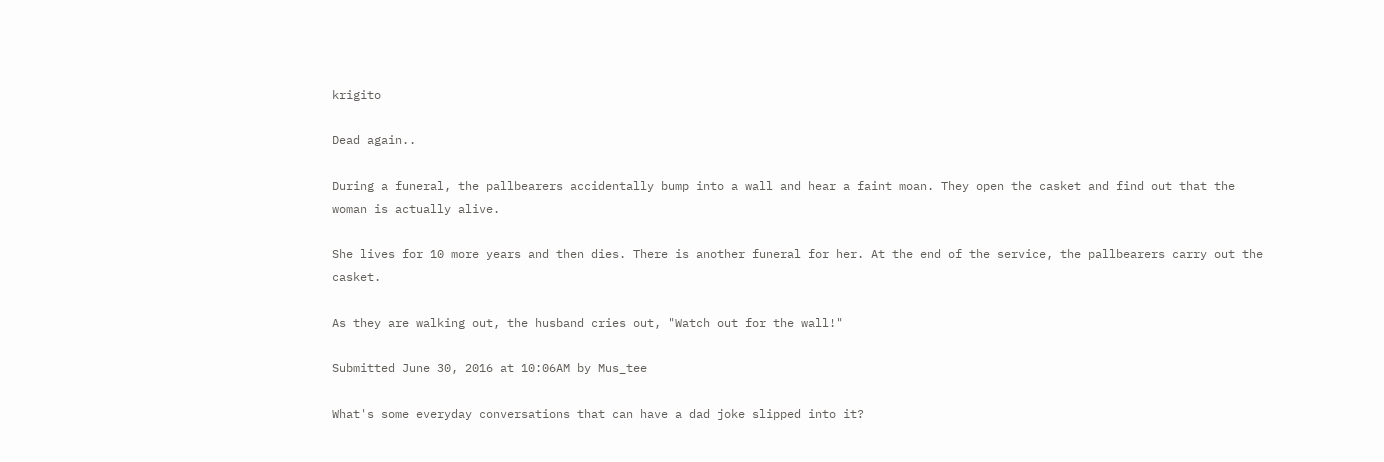krigito

Dead again..

During a funeral, the pallbearers accidentally bump into a wall and hear a faint moan. They open the casket and find out that the woman is actually alive.

She lives for 10 more years and then dies. There is another funeral for her. At the end of the service, the pallbearers carry out the casket.

As they are walking out, the husband cries out, "Watch out for the wall!"

Submitted June 30, 2016 at 10:06AM by Mus_tee

What's some everyday conversations that can have a dad joke slipped into it?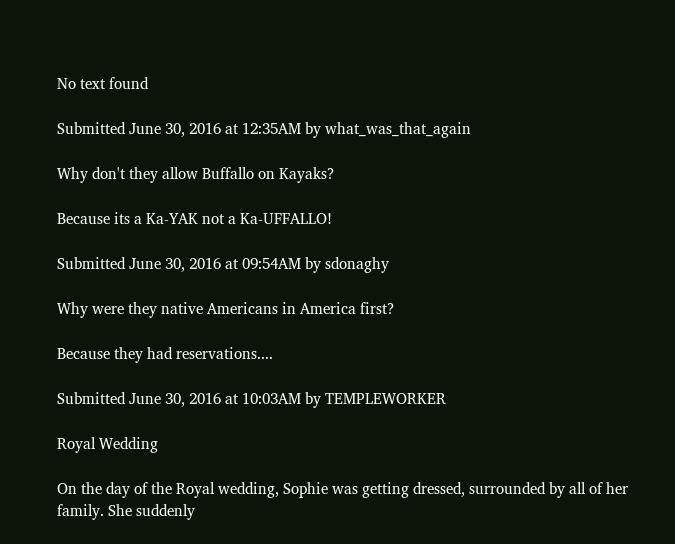No text found

Submitted June 30, 2016 at 12:35AM by what_was_that_again

Why don't they allow Buffallo on Kayaks?

Because its a Ka-YAK not a Ka-UFFALLO!

Submitted June 30, 2016 at 09:54AM by sdonaghy

Why were they native Americans in America first?

Because they had reservations....

Submitted June 30, 2016 at 10:03AM by TEMPLEWORKER

Royal Wedding

On the day of the Royal wedding, Sophie was getting dressed, surrounded by all of her family. She suddenly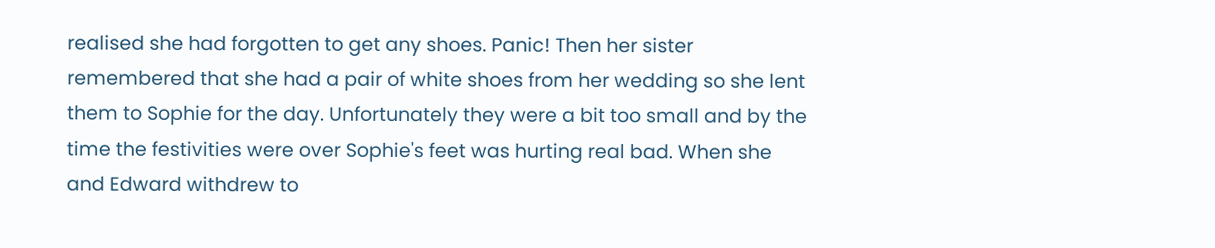realised she had forgotten to get any shoes. Panic! Then her sister remembered that she had a pair of white shoes from her wedding so she lent them to Sophie for the day. Unfortunately they were a bit too small and by the time the festivities were over Sophie's feet was hurting real bad. When she and Edward withdrew to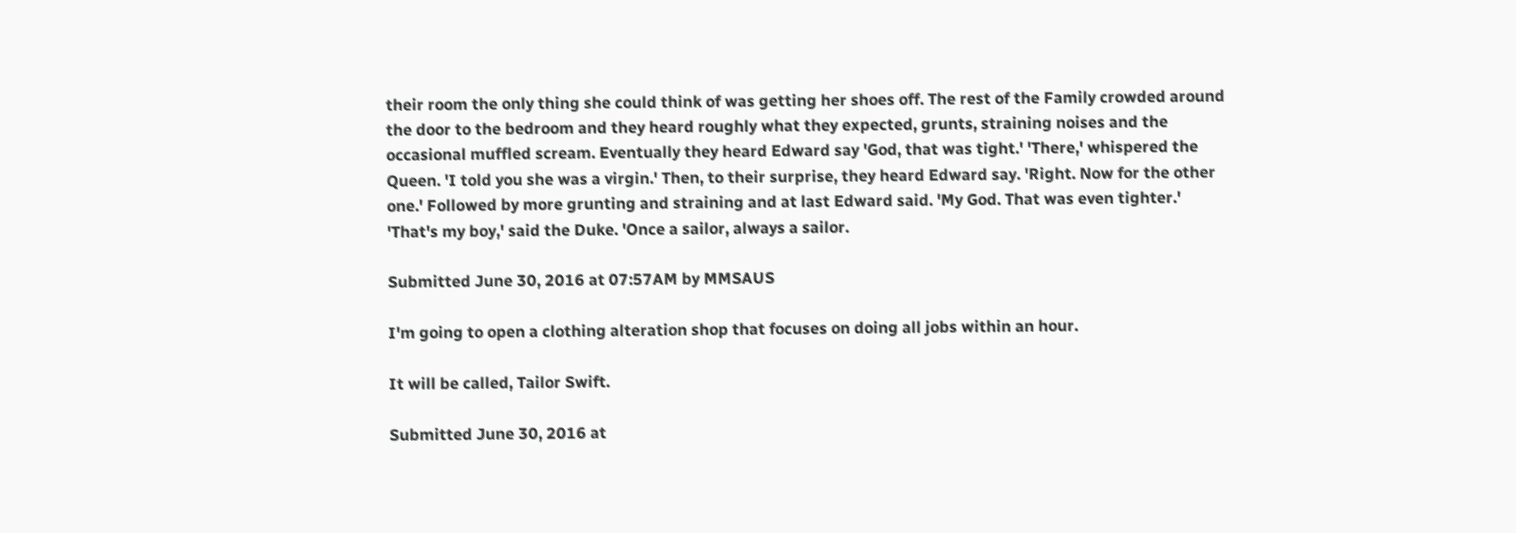their room the only thing she could think of was getting her shoes off. The rest of the Family crowded around the door to the bedroom and they heard roughly what they expected, grunts, straining noises and the occasional muffled scream. Eventually they heard Edward say 'God, that was tight.' 'There,' whispered the Queen. 'I told you she was a virgin.' Then, to their surprise, they heard Edward say. 'Right. Now for the other one.' Followed by more grunting and straining and at last Edward said. 'My God. That was even tighter.' 'That's my boy,' said the Duke. 'Once a sailor, always a sailor.

Submitted June 30, 2016 at 07:57AM by MMSAUS

I'm going to open a clothing alteration shop that focuses on doing all jobs within an hour.

It will be called, Tailor Swift.

Submitted June 30, 2016 at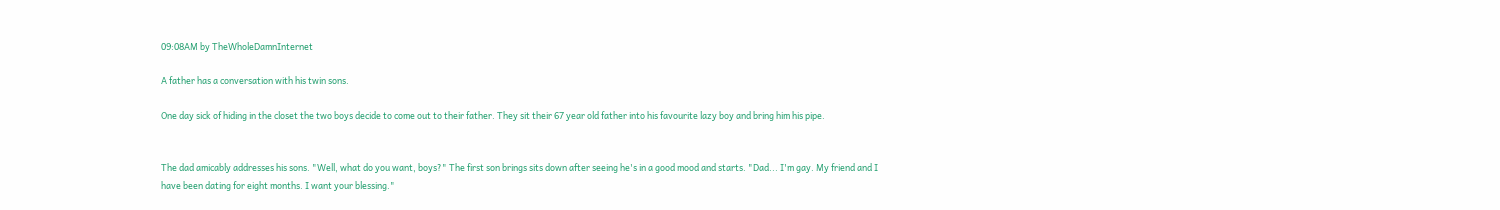09:08AM by TheWholeDamnInternet

A father has a conversation with his twin sons.

One day sick of hiding in the closet the two boys decide to come out to their father. They sit their 67 year old father into his favourite lazy boy and bring him his pipe.


The dad amicably addresses his sons. "Well, what do you want, boys?" The first son brings sits down after seeing he's in a good mood and starts. "Dad... I'm gay. My friend and I have been dating for eight months. I want your blessing."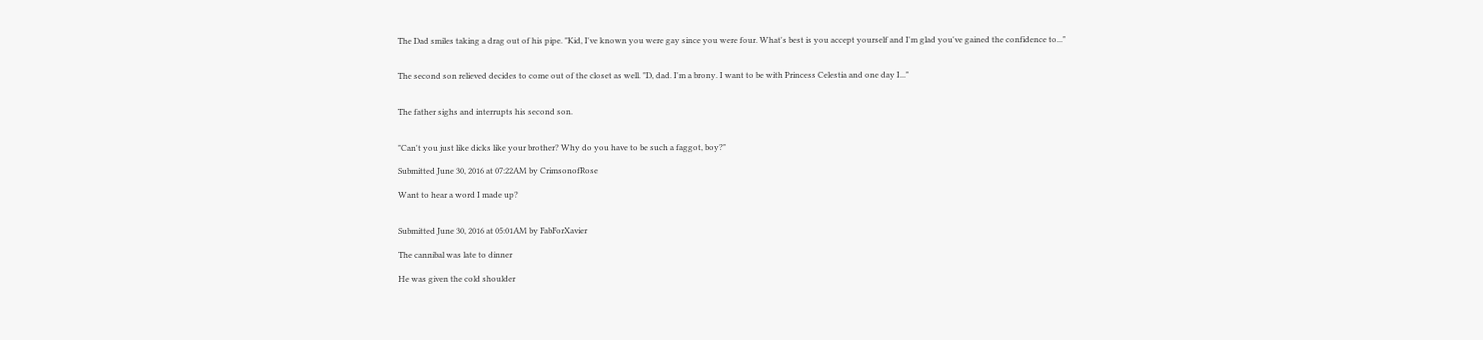The Dad smiles taking a drag out of his pipe. "Kid, I've known you were gay since you were four. What's best is you accept yourself and I'm glad you've gained the confidence to..."


The second son relieved decides to come out of the closet as well. "D, dad. I'm a brony. I want to be with Princess Celestia and one day I..."


The father sighs and interrupts his second son.


"Can't you just like dicks like your brother? Why do you have to be such a faggot, boy?"

Submitted June 30, 2016 at 07:22AM by CrimsonofRose

Want to hear a word I made up?


Submitted June 30, 2016 at 05:01AM by FabForXavier

The cannibal was late to dinner

He was given the cold shoulder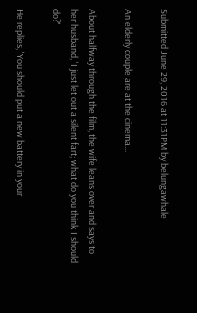Submitted June 29, 2016 at 11:31PM by belungawhale

An elderly couple are at the cinema...

About halfway through the film, the wife leans over and says to her husband, 'I just let out a silent fart; what do you think I should do?'

He replies, 'You should put a new battery in your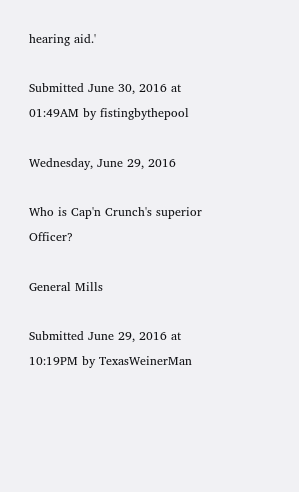hearing aid.'

Submitted June 30, 2016 at 01:49AM by fistingbythepool

Wednesday, June 29, 2016

Who is Cap'n Crunch's superior Officer?

General Mills

Submitted June 29, 2016 at 10:19PM by TexasWeinerMan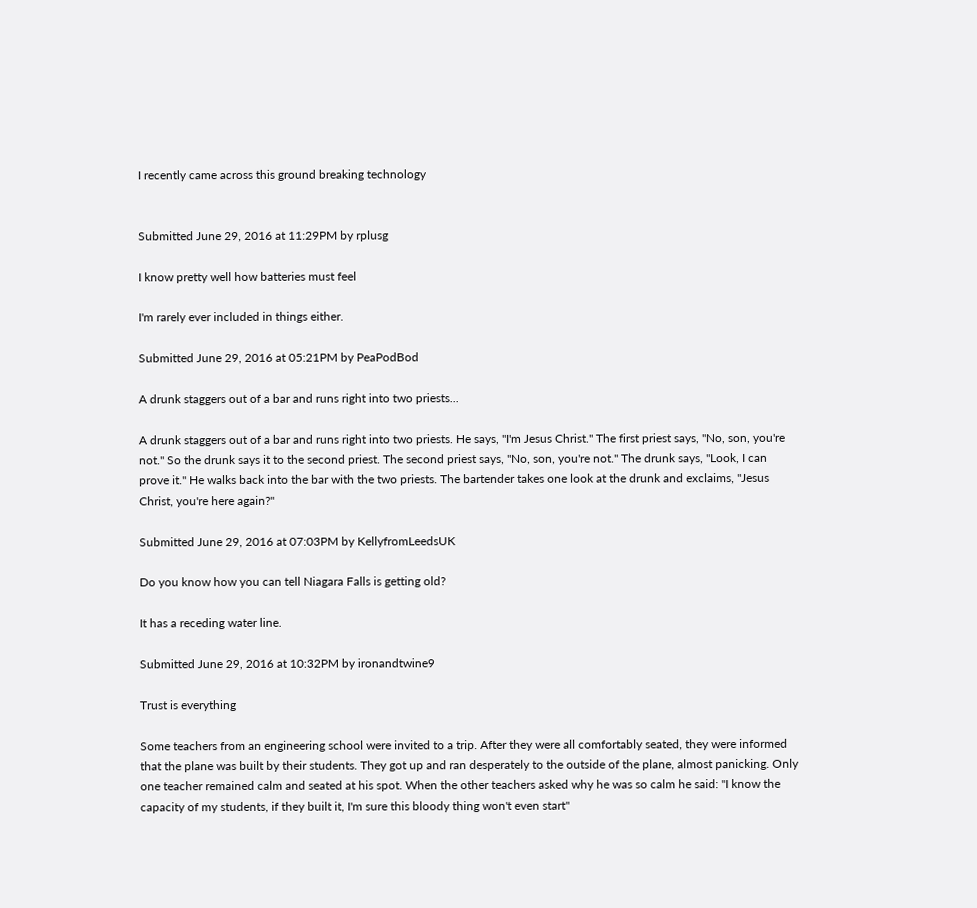I recently came across this ground breaking technology


Submitted June 29, 2016 at 11:29PM by rplusg

I know pretty well how batteries must feel

I'm rarely ever included in things either.

Submitted June 29, 2016 at 05:21PM by PeaPodBod

A drunk staggers out of a bar and runs right into two priests...

A drunk staggers out of a bar and runs right into two priests. He says, "I'm Jesus Christ." The first priest says, "No, son, you're not." So the drunk says it to the second priest. The second priest says, "No, son, you're not." The drunk says, "Look, I can prove it." He walks back into the bar with the two priests. The bartender takes one look at the drunk and exclaims, "Jesus Christ, you're here again?"

Submitted June 29, 2016 at 07:03PM by KellyfromLeedsUK

Do you know how you can tell Niagara Falls is getting old?

It has a receding water line.

Submitted June 29, 2016 at 10:32PM by ironandtwine9

Trust is everything

Some teachers from an engineering school were invited to a trip. After they were all comfortably seated, they were informed that the plane was built by their students. They got up and ran desperately to the outside of the plane, almost panicking. Only one teacher remained calm and seated at his spot. When the other teachers asked why he was so calm he said: "I know the capacity of my students, if they built it, I'm sure this bloody thing won't even start"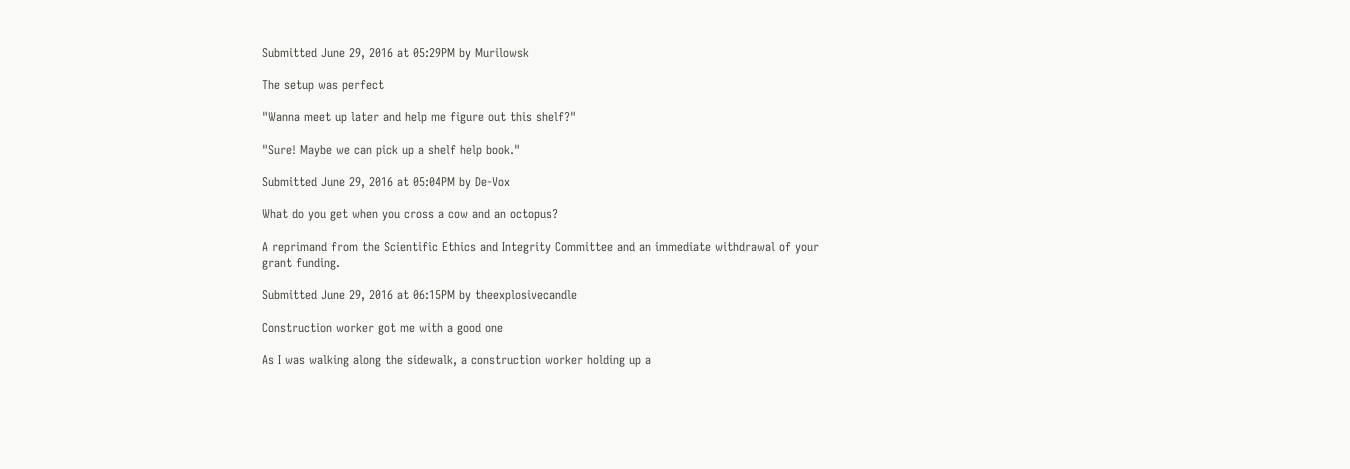Submitted June 29, 2016 at 05:29PM by Murilowsk

The setup was perfect

"Wanna meet up later and help me figure out this shelf?"

"Sure! Maybe we can pick up a shelf help book."

Submitted June 29, 2016 at 05:04PM by De-Vox

What do you get when you cross a cow and an octopus?

A reprimand from the Scientific Ethics and Integrity Committee and an immediate withdrawal of your grant funding.

Submitted June 29, 2016 at 06:15PM by theexplosivecandle

Construction worker got me with a good one

As I was walking along the sidewalk, a construction worker holding up a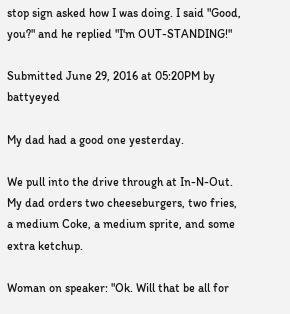stop sign asked how I was doing. I said "Good, you?" and he replied "I'm OUT-STANDING!"

Submitted June 29, 2016 at 05:20PM by battyeyed

My dad had a good one yesterday.

We pull into the drive through at In-N-Out. My dad orders two cheeseburgers, two fries, a medium Coke, a medium sprite, and some extra ketchup.

Woman on speaker: "Ok. Will that be all for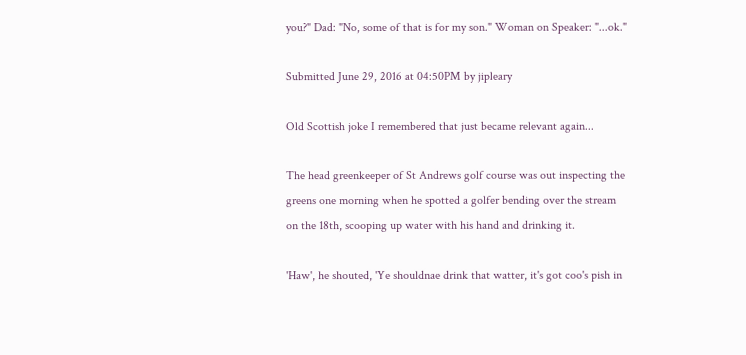you?" Dad: "No, some of that is for my son." Woman on Speaker: "...ok."

Submitted June 29, 2016 at 04:50PM by jipleary

Old Scottish joke I remembered that just became relevant again...

The head greenkeeper of St Andrews golf course was out inspecting the greens one morning when he spotted a golfer bending over the stream on the 18th, scooping up water with his hand and drinking it.

'Haw', he shouted, 'Ye shouldnae drink that watter, it's got coo's pish in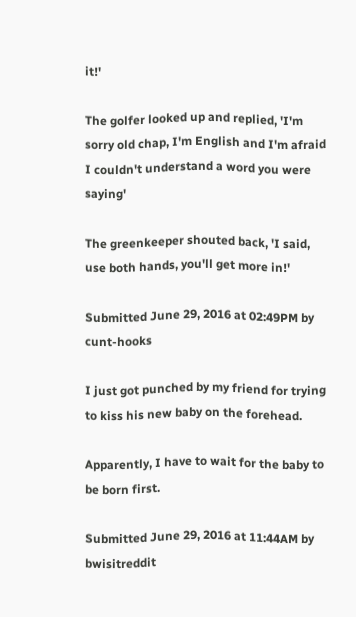it!'

The golfer looked up and replied, 'I'm sorry old chap, I'm English and I'm afraid I couldn't understand a word you were saying'

The greenkeeper shouted back, 'I said, use both hands, you'll get more in!'

Submitted June 29, 2016 at 02:49PM by cunt-hooks

I just got punched by my friend for trying to kiss his new baby on the forehead.

Apparently, I have to wait for the baby to be born first.

Submitted June 29, 2016 at 11:44AM by bwisitreddit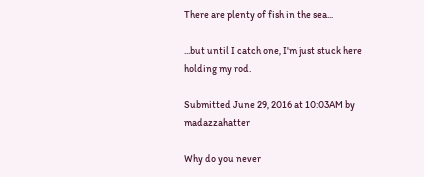There are plenty of fish in the sea...

...but until I catch one, I'm just stuck here holding my rod.

Submitted June 29, 2016 at 10:03AM by madazzahatter

Why do you never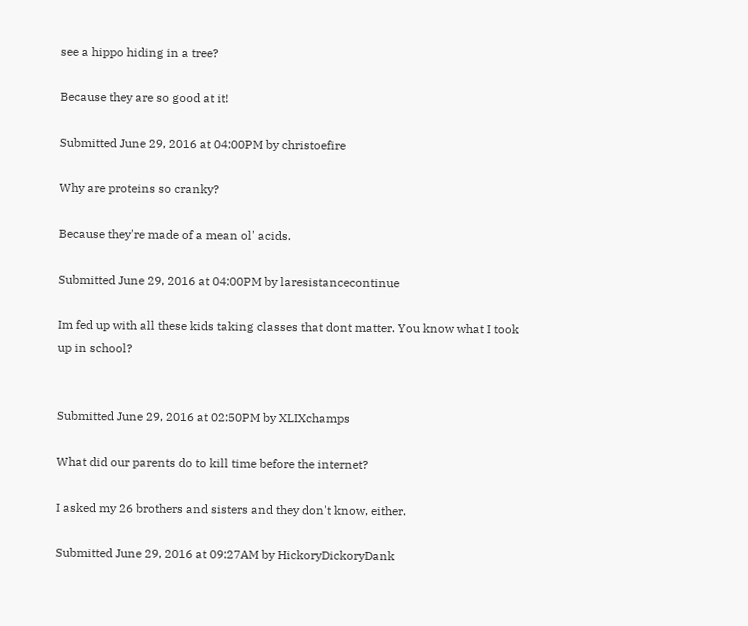see a hippo hiding in a tree?

Because they are so good at it!

Submitted June 29, 2016 at 04:00PM by christoefire

Why are proteins so cranky?

Because they're made of a mean ol' acids.

Submitted June 29, 2016 at 04:00PM by laresistancecontinue

Im fed up with all these kids taking classes that dont matter. You know what I took up in school?


Submitted June 29, 2016 at 02:50PM by XLIXchamps

What did our parents do to kill time before the internet?

I asked my 26 brothers and sisters and they don't know, either.

Submitted June 29, 2016 at 09:27AM by HickoryDickoryDank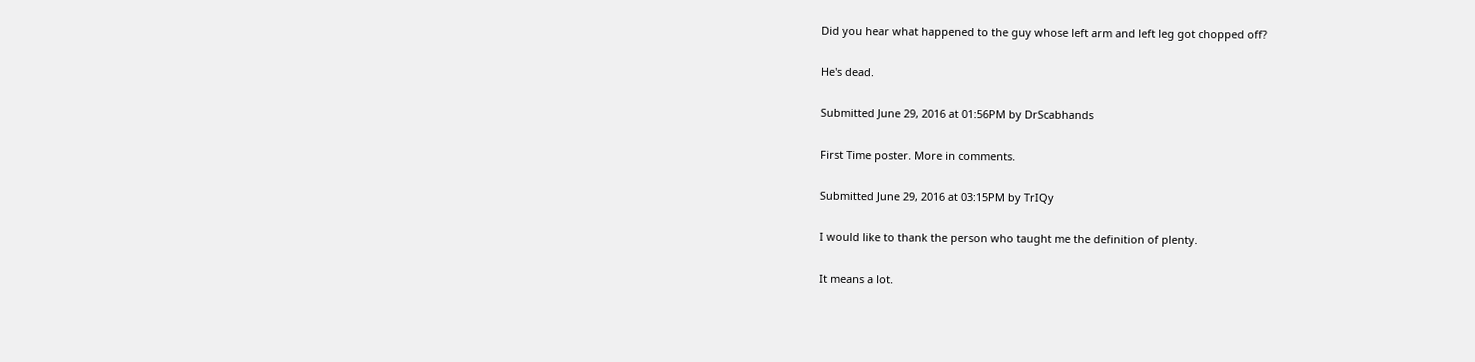Did you hear what happened to the guy whose left arm and left leg got chopped off?

He's dead.

Submitted June 29, 2016 at 01:56PM by DrScabhands

First Time poster. More in comments.

Submitted June 29, 2016 at 03:15PM by TrIQy

I would like to thank the person who taught me the definition of plenty.

It means a lot.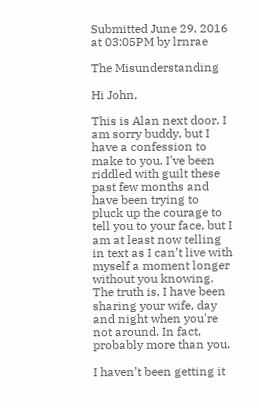Submitted June 29, 2016 at 03:05PM by lrnrae

The Misunderstanding

Hi John,

This is Alan next door. I am sorry buddy, but I have a confession to make to you. I've been riddled with guilt these past few months and have been trying to pluck up the courage to tell you to your face, but I am at least now telling in text as I can’t live with myself a moment longer without you knowing. The truth is, I have been sharing your wife, day and night when you're not around. In fact, probably more than you.

I haven’t been getting it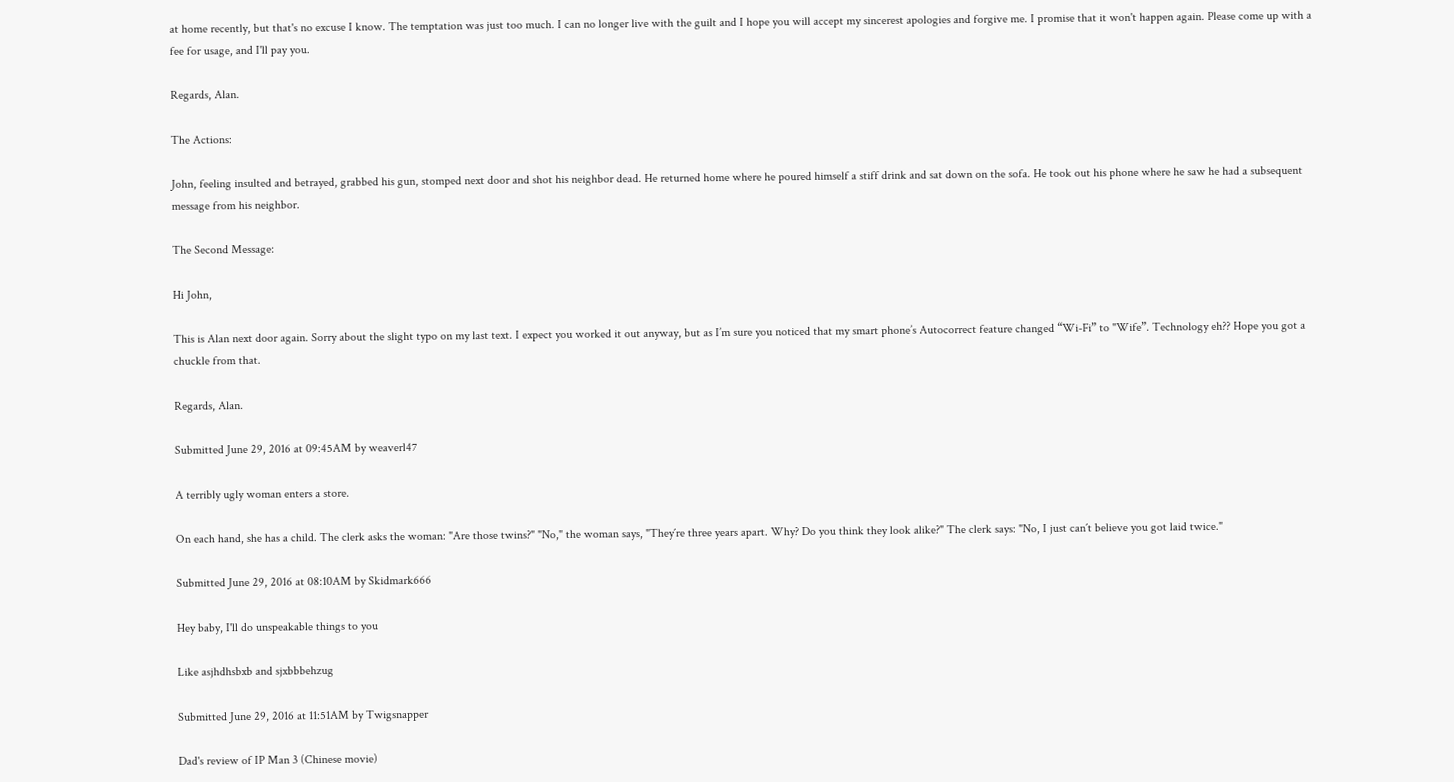at home recently, but that's no excuse I know. The temptation was just too much. I can no longer live with the guilt and I hope you will accept my sincerest apologies and forgive me. I promise that it won't happen again. Please come up with a fee for usage, and I'll pay you.

Regards, Alan.

The Actions:

John, feeling insulted and betrayed, grabbed his gun, stomped next door and shot his neighbor dead. He returned home where he poured himself a stiff drink and sat down on the sofa. He took out his phone where he saw he had a subsequent message from his neighbor.

The Second Message:

Hi John,

This is Alan next door again. Sorry about the slight typo on my last text. I expect you worked it out anyway, but as I’m sure you noticed that my smart phone’s Autocorrect feature changed “Wi-Fi” to "Wife”. Technology eh?? Hope you got a chuckle from that.

Regards, Alan.

Submitted June 29, 2016 at 09:45AM by weaverl47

A terribly ugly woman enters a store.

On each hand, she has a child. The clerk asks the woman: "Are those twins?" "No," the woman says, "They´re three years apart. Why? Do you think they look alike?" The clerk says: "No, I just can´t believe you got laid twice."

Submitted June 29, 2016 at 08:10AM by Skidmark666

Hey baby, I'll do unspeakable things to you

Like asjhdhsbxb and sjxbbbehzug

Submitted June 29, 2016 at 11:51AM by Twigsnapper

Dad's review of IP Man 3 (Chinese movie)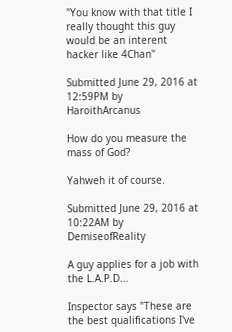"You know with that title I really thought this guy would be an interent hacker like 4Chan"

Submitted June 29, 2016 at 12:59PM by HaroithArcanus

How do you measure the mass of God?

Yahweh it of course.

Submitted June 29, 2016 at 10:22AM by DemiseofReality

A guy applies for a job with the L.A.P.D...

Inspector says "These are the best qualifications I've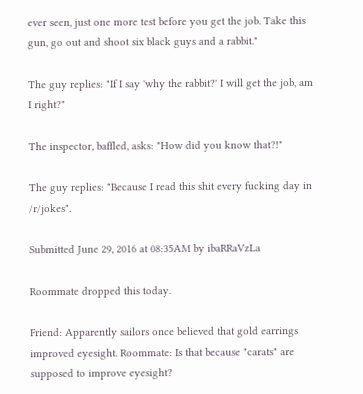ever seen, just one more test before you get the job. Take this gun, go out and shoot six black guys and a rabbit."

The guy replies: "If I say 'why the rabbit?' I will get the job, am I right?"

The inspector, baffled, asks: "How did you know that?!"

The guy replies: "Because I read this shit every fucking day in /r/jokes".

Submitted June 29, 2016 at 08:35AM by ibaRRaVzLa

Roommate dropped this today.

Friend: Apparently sailors once believed that gold earrings improved eyesight. Roommate: Is that because "carats" are supposed to improve eyesight?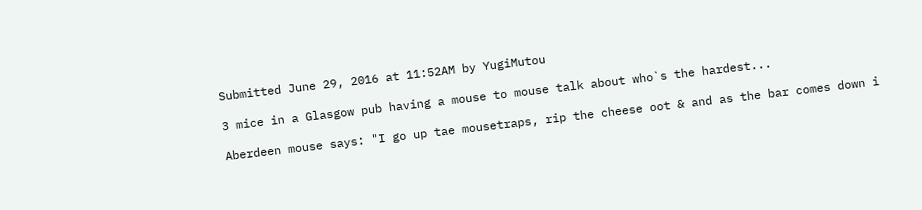Submitted June 29, 2016 at 11:52AM by YugiMutou

3 mice in a Glasgow pub having a mouse to mouse talk about who`s the hardest...

Aberdeen mouse says: "I go up tae mousetraps, rip the cheese oot & and as the bar comes down i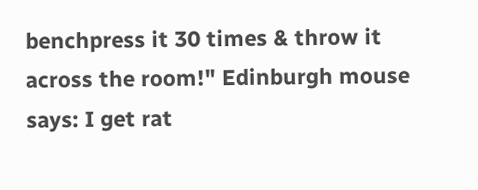benchpress it 30 times & throw it across the room!" Edinburgh mouse says: I get rat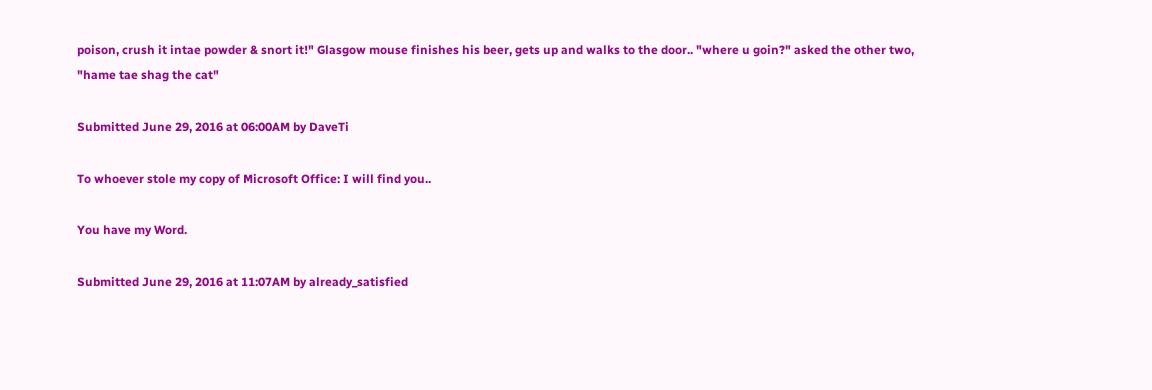poison, crush it intae powder & snort it!" Glasgow mouse finishes his beer, gets up and walks to the door.. "where u goin?" asked the other two, "hame tae shag the cat"

Submitted June 29, 2016 at 06:00AM by DaveTi

To whoever stole my copy of Microsoft Office: I will find you..

You have my Word.

Submitted June 29, 2016 at 11:07AM by already_satisfied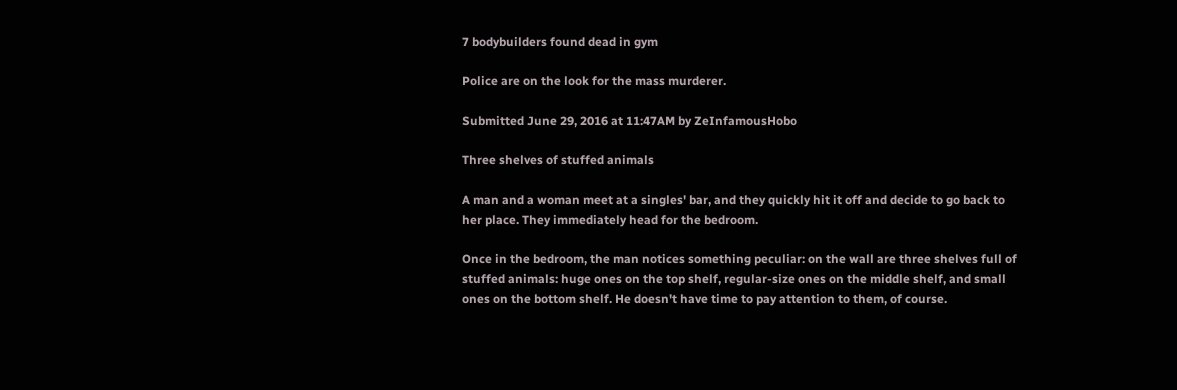7 bodybuilders found dead in gym

Police are on the look for the mass murderer.

Submitted June 29, 2016 at 11:47AM by ZeInfamousHobo

Three shelves of stuffed animals

A man and a woman meet at a singles' bar, and they quickly hit it off and decide to go back to her place. They immediately head for the bedroom.

Once in the bedroom, the man notices something peculiar: on the wall are three shelves full of stuffed animals: huge ones on the top shelf, regular-size ones on the middle shelf, and small ones on the bottom shelf. He doesn't have time to pay attention to them, of course.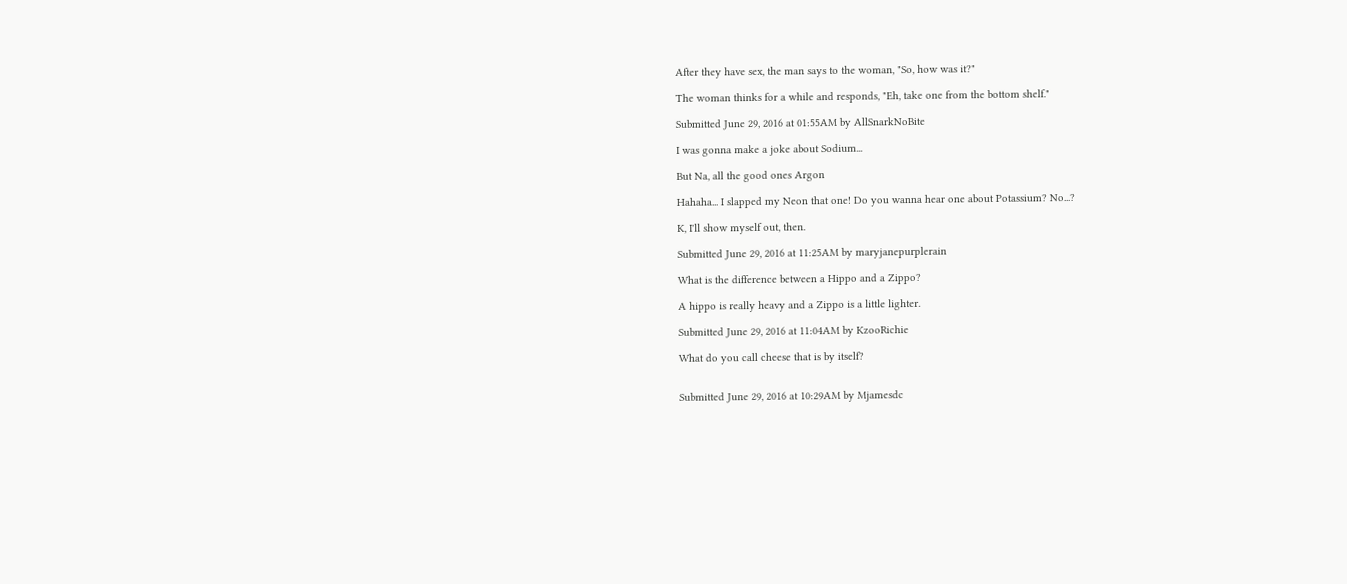After they have sex, the man says to the woman, "So, how was it?"

The woman thinks for a while and responds, "Eh, take one from the bottom shelf."

Submitted June 29, 2016 at 01:55AM by AllSnarkNoBite

I was gonna make a joke about Sodium...

But Na, all the good ones Argon

Hahaha... I slapped my Neon that one! Do you wanna hear one about Potassium? No...?

K, I'll show myself out, then.

Submitted June 29, 2016 at 11:25AM by maryjanepurplerain

What is the difference between a Hippo and a Zippo?

A hippo is really heavy and a Zippo is a little lighter.

Submitted June 29, 2016 at 11:04AM by KzooRichie

What do you call cheese that is by itself?


Submitted June 29, 2016 at 10:29AM by Mjamesdc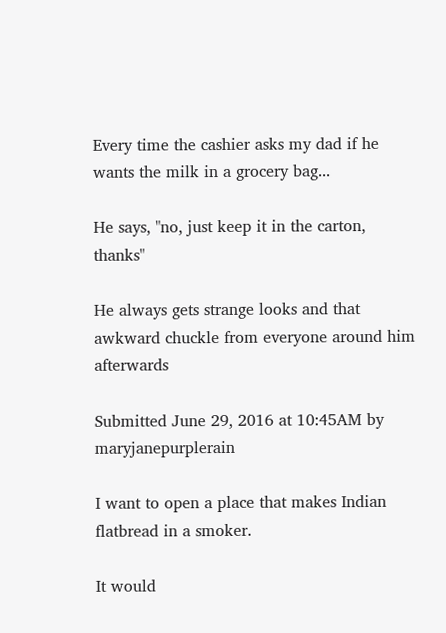Every time the cashier asks my dad if he wants the milk in a grocery bag...

He says, "no, just keep it in the carton, thanks"

He always gets strange looks and that awkward chuckle from everyone around him afterwards

Submitted June 29, 2016 at 10:45AM by maryjanepurplerain

I want to open a place that makes Indian flatbread in a smoker.

It would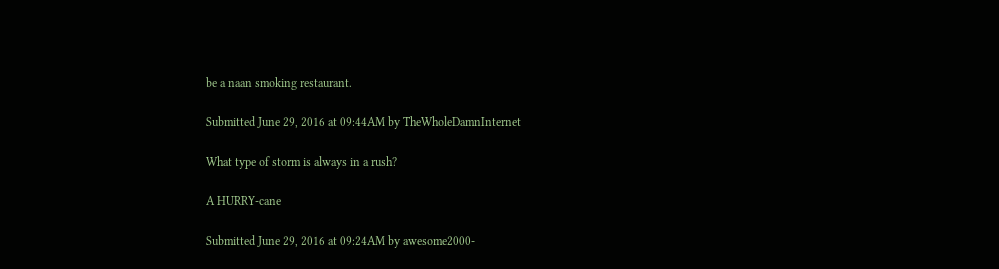be a naan smoking restaurant.

Submitted June 29, 2016 at 09:44AM by TheWholeDamnInternet

What type of storm is always in a rush?

A HURRY-cane

Submitted June 29, 2016 at 09:24AM by awesome2000-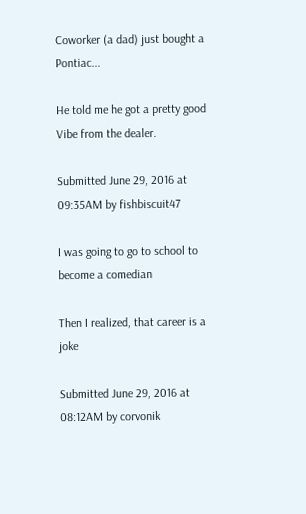Coworker (a dad) just bought a Pontiac...

He told me he got a pretty good Vibe from the dealer.

Submitted June 29, 2016 at 09:35AM by fishbiscuit47

I was going to go to school to become a comedian

Then I realized, that career is a joke

Submitted June 29, 2016 at 08:12AM by corvonik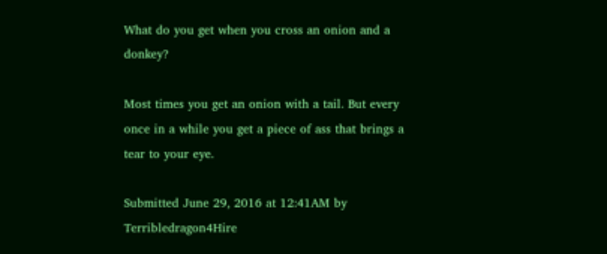What do you get when you cross an onion and a donkey?

Most times you get an onion with a tail. But every once in a while you get a piece of ass that brings a tear to your eye.

Submitted June 29, 2016 at 12:41AM by Terribledragon4Hire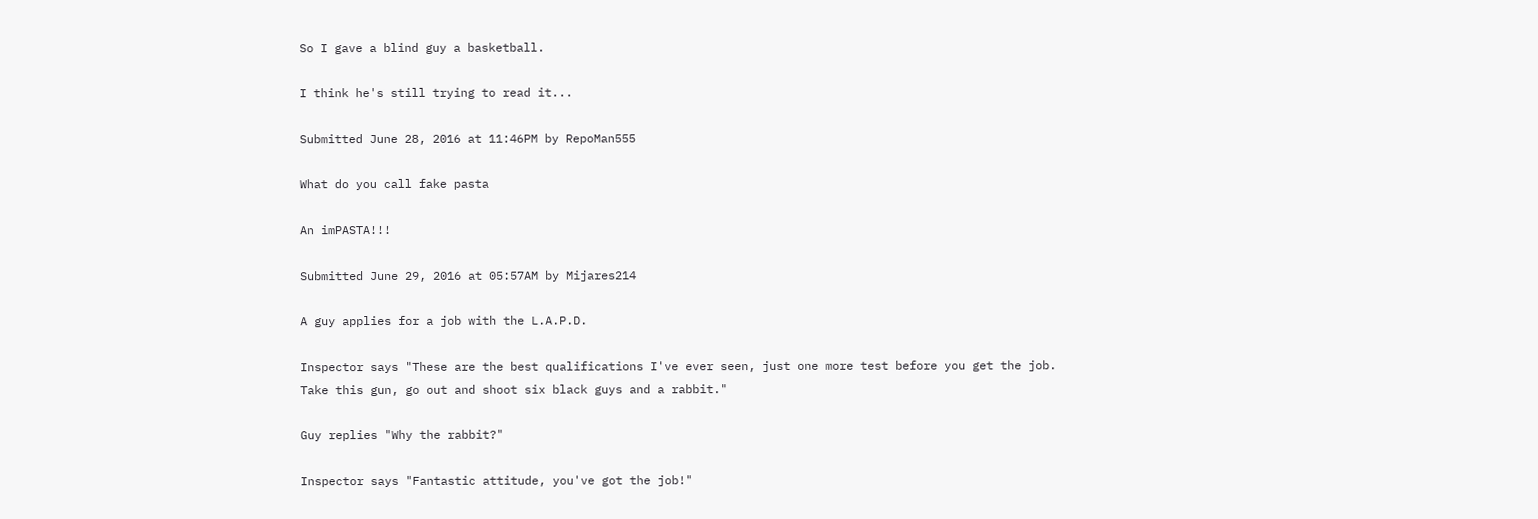So I gave a blind guy a basketball.

I think he's still trying to read it...

Submitted June 28, 2016 at 11:46PM by RepoMan555

What do you call fake pasta

An imPASTA!!!

Submitted June 29, 2016 at 05:57AM by Mijares214

A guy applies for a job with the L.A.P.D.

Inspector says "These are the best qualifications I've ever seen, just one more test before you get the job. Take this gun, go out and shoot six black guys and a rabbit."

Guy replies "Why the rabbit?"

Inspector says "Fantastic attitude, you've got the job!"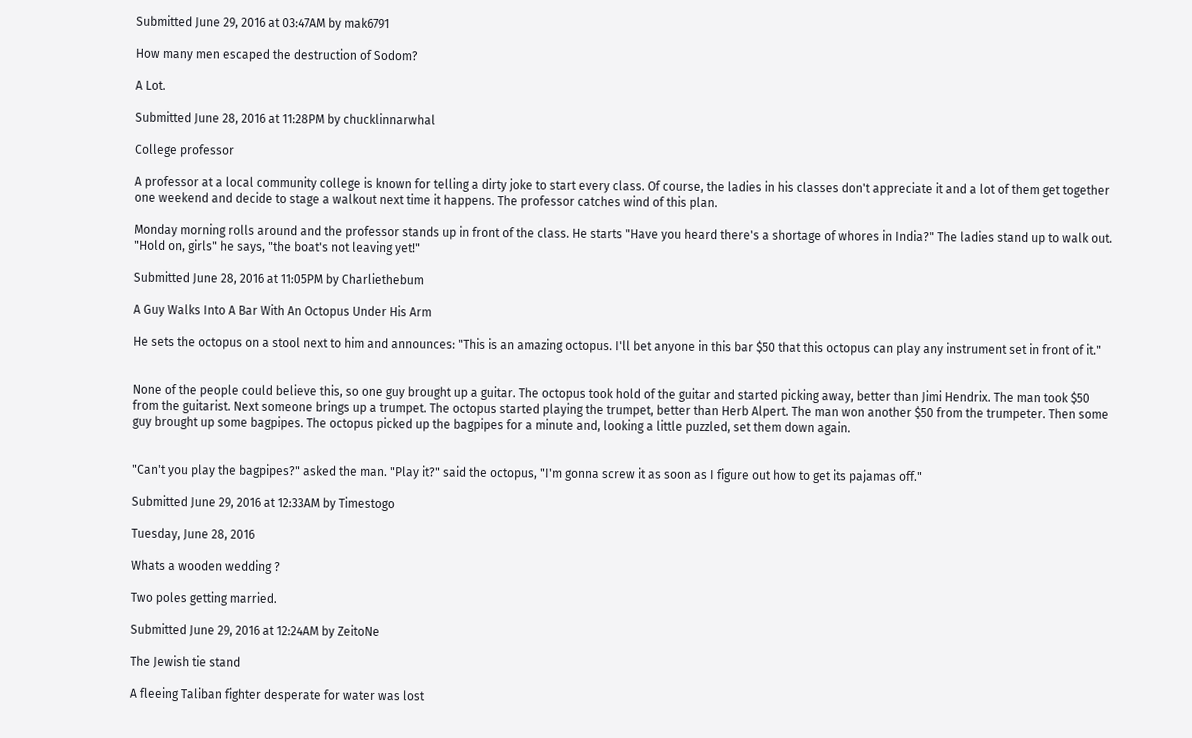Submitted June 29, 2016 at 03:47AM by mak6791

How many men escaped the destruction of Sodom?

A Lot.

Submitted June 28, 2016 at 11:28PM by chucklinnarwhal

College professor

A professor at a local community college is known for telling a dirty joke to start every class. Of course, the ladies in his classes don't appreciate it and a lot of them get together one weekend and decide to stage a walkout next time it happens. The professor catches wind of this plan.

Monday morning rolls around and the professor stands up in front of the class. He starts "Have you heard there's a shortage of whores in India?" The ladies stand up to walk out. "Hold on, girls" he says, "the boat's not leaving yet!"

Submitted June 28, 2016 at 11:05PM by Charliethebum

A Guy Walks Into A Bar With An Octopus Under His Arm

He sets the octopus on a stool next to him and announces: "This is an amazing octopus. I'll bet anyone in this bar $50 that this octopus can play any instrument set in front of it."


None of the people could believe this, so one guy brought up a guitar. The octopus took hold of the guitar and started picking away, better than Jimi Hendrix. The man took $50 from the guitarist. Next someone brings up a trumpet. The octopus started playing the trumpet, better than Herb Alpert. The man won another $50 from the trumpeter. Then some guy brought up some bagpipes. The octopus picked up the bagpipes for a minute and, looking a little puzzled, set them down again.


"Can't you play the bagpipes?" asked the man. "Play it?" said the octopus, "I'm gonna screw it as soon as I figure out how to get its pajamas off."

Submitted June 29, 2016 at 12:33AM by Timestogo

Tuesday, June 28, 2016

Whats a wooden wedding ?

Two poles getting married.

Submitted June 29, 2016 at 12:24AM by ZeitoNe

The Jewish tie stand

A fleeing Taliban fighter desperate for water was lost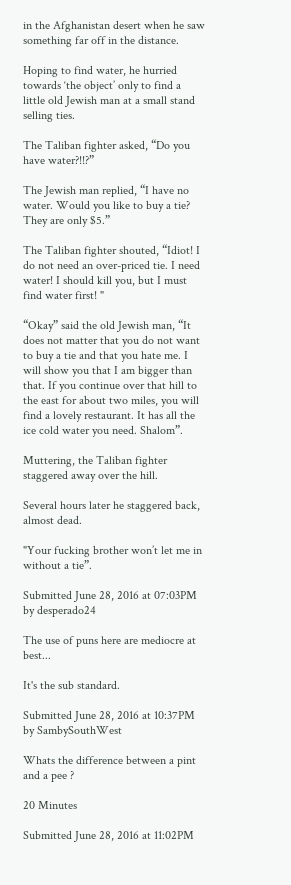in the Afghanistan desert when he saw something far off in the distance.

Hoping to find water, he hurried towards ‘the object’ only to find a little old Jewish man at a small stand selling ties.

The Taliban fighter asked, “Do you have water?!!?”

The Jewish man replied, “I have no water. Would you like to buy a tie? They are only $5.”

The Taliban fighter shouted, “Idiot! I do not need an over-priced tie. I need water! I should kill you, but I must find water first! "

“Okay” said the old Jewish man, “It does not matter that you do not want to buy a tie and that you hate me. I will show you that I am bigger than that. If you continue over that hill to the east for about two miles, you will find a lovely restaurant. It has all the ice cold water you need. Shalom”.

Muttering, the Taliban fighter staggered away over the hill.

Several hours later he staggered back, almost dead.

"Your fucking brother won’t let me in without a tie”.

Submitted June 28, 2016 at 07:03PM by desperado24

The use of puns here are mediocre at best...

It's the sub standard.

Submitted June 28, 2016 at 10:37PM by SambySouthWest

Whats the difference between a pint and a pee ?

20 Minutes

Submitted June 28, 2016 at 11:02PM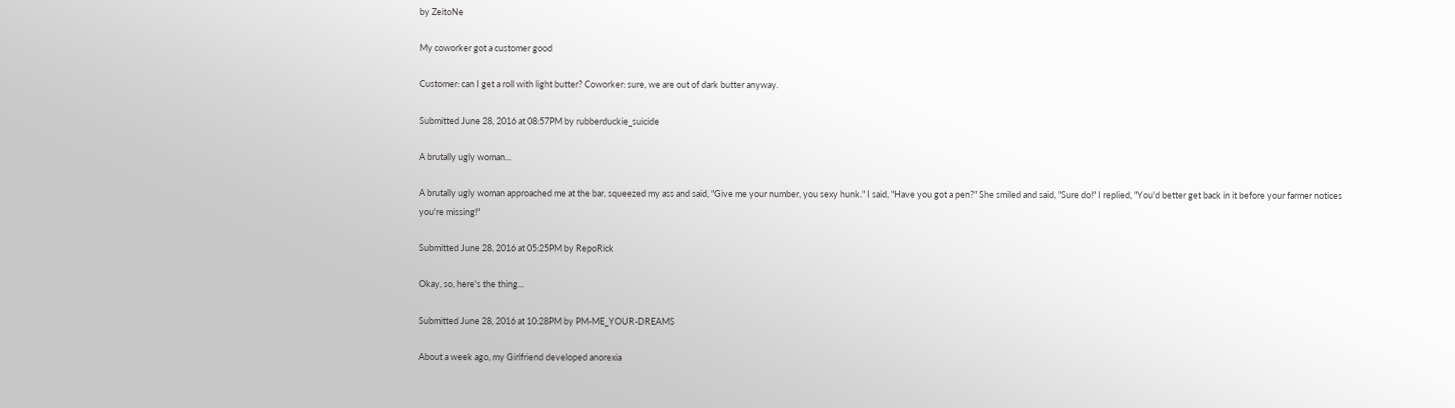by ZeitoNe

My coworker got a customer good

Customer: can I get a roll with light butter? Coworker: sure, we are out of dark butter anyway.

Submitted June 28, 2016 at 08:57PM by rubberduckie_suicide

A brutally ugly woman...

A brutally ugly woman approached me at the bar, squeezed my ass and said, "Give me your number, you sexy hunk." I said, "Have you got a pen?" She smiled and said, "Sure do!" I replied, "You'd better get back in it before your farmer notices you're missing!"

Submitted June 28, 2016 at 05:25PM by RepoRick

Okay, so, here's the thing...

Submitted June 28, 2016 at 10:28PM by PM-ME_YOUR-DREAMS

About a week ago, my Girlfriend developed anorexia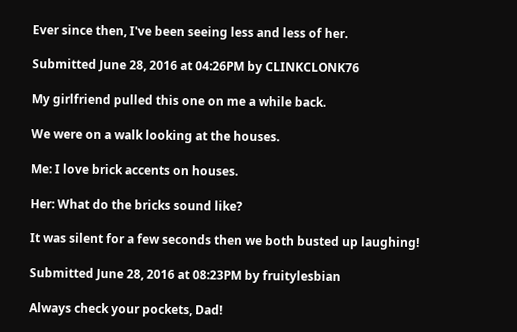Ever since then, I've been seeing less and less of her.

Submitted June 28, 2016 at 04:26PM by CLINKCLONK76

My girlfriend pulled this one on me a while back.

We were on a walk looking at the houses.

Me: I love brick accents on houses.

Her: What do the bricks sound like?

It was silent for a few seconds then we both busted up laughing!

Submitted June 28, 2016 at 08:23PM by fruitylesbian

Always check your pockets, Dad!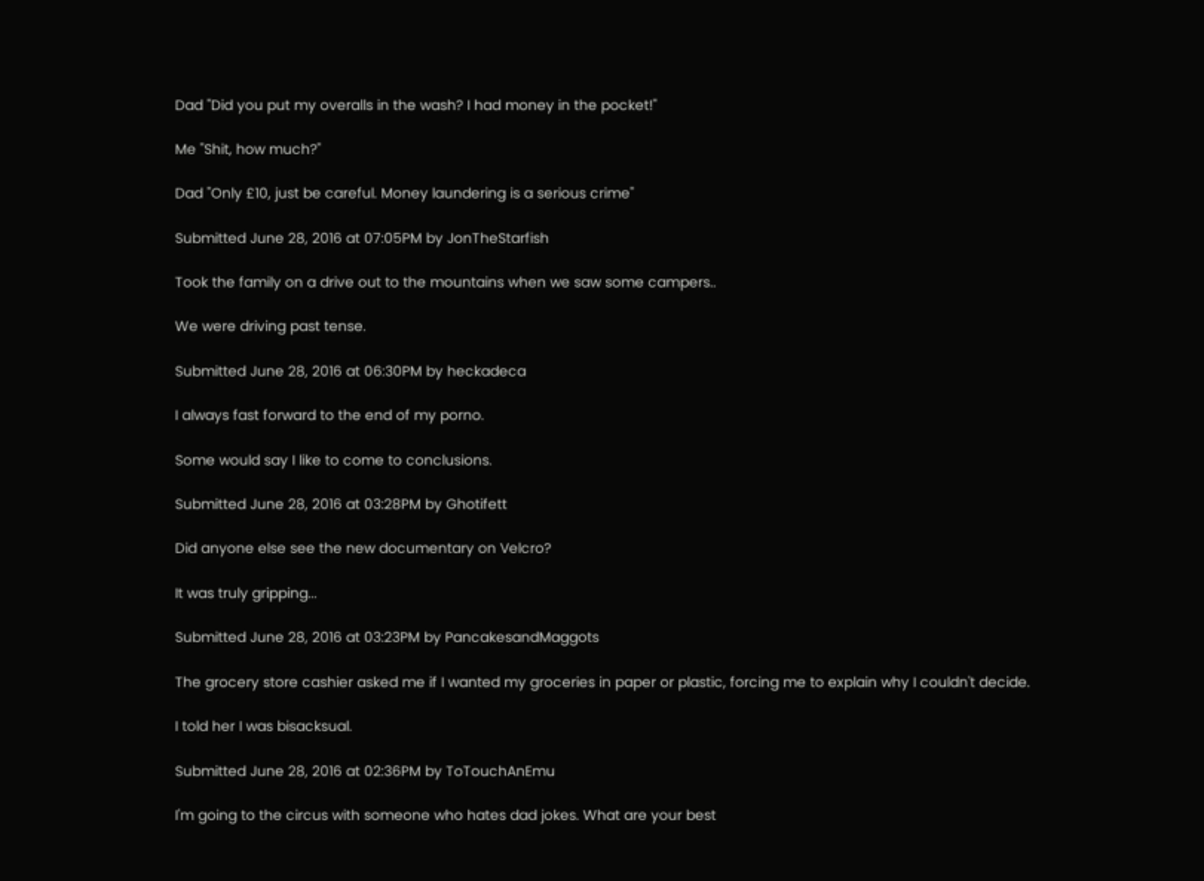Dad "Did you put my overalls in the wash? I had money in the pocket!"

Me "Shit, how much?"

Dad "Only £10, just be careful. Money laundering is a serious crime"

Submitted June 28, 2016 at 07:05PM by JonTheStarfish

Took the family on a drive out to the mountains when we saw some campers..

We were driving past tense.

Submitted June 28, 2016 at 06:30PM by heckadeca

I always fast forward to the end of my porno.

Some would say I like to come to conclusions.

Submitted June 28, 2016 at 03:28PM by Ghotifett

Did anyone else see the new documentary on Velcro?

It was truly gripping...

Submitted June 28, 2016 at 03:23PM by PancakesandMaggots

The grocery store cashier asked me if I wanted my groceries in paper or plastic, forcing me to explain why I couldn't decide.

I told her I was bisacksual.

Submitted June 28, 2016 at 02:36PM by ToTouchAnEmu

I'm going to the circus with someone who hates dad jokes. What are your best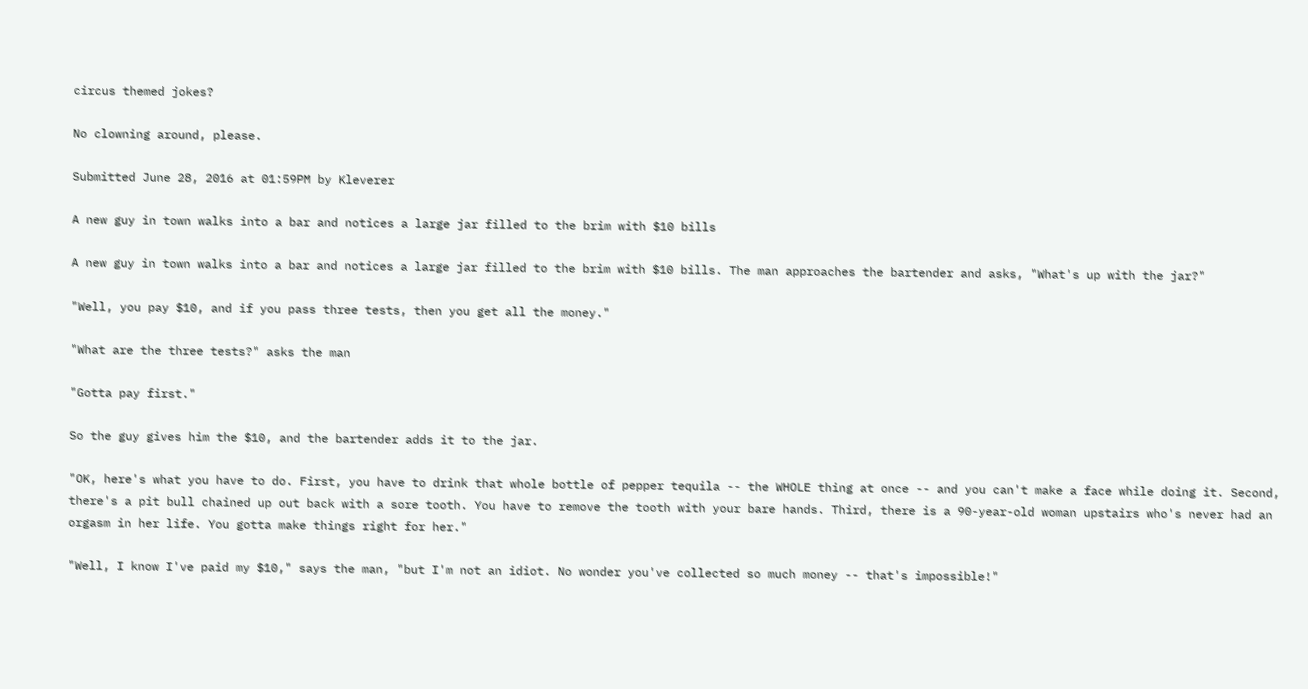circus themed jokes?

No clowning around, please.

Submitted June 28, 2016 at 01:59PM by Kleverer

A new guy in town walks into a bar and notices a large jar filled to the brim with $10 bills

A new guy in town walks into a bar and notices a large jar filled to the brim with $10 bills. The man approaches the bartender and asks, "What's up with the jar?"

"Well, you pay $10, and if you pass three tests, then you get all the money."

"What are the three tests?" asks the man

"Gotta pay first."

So the guy gives him the $10, and the bartender adds it to the jar.

"OK, here's what you have to do. First, you have to drink that whole bottle of pepper tequila -- the WHOLE thing at once -- and you can't make a face while doing it. Second, there's a pit bull chained up out back with a sore tooth. You have to remove the tooth with your bare hands. Third, there is a 90-year-old woman upstairs who's never had an orgasm in her life. You gotta make things right for her."

"Well, I know I've paid my $10," says the man, "but I'm not an idiot. No wonder you've collected so much money -- that's impossible!"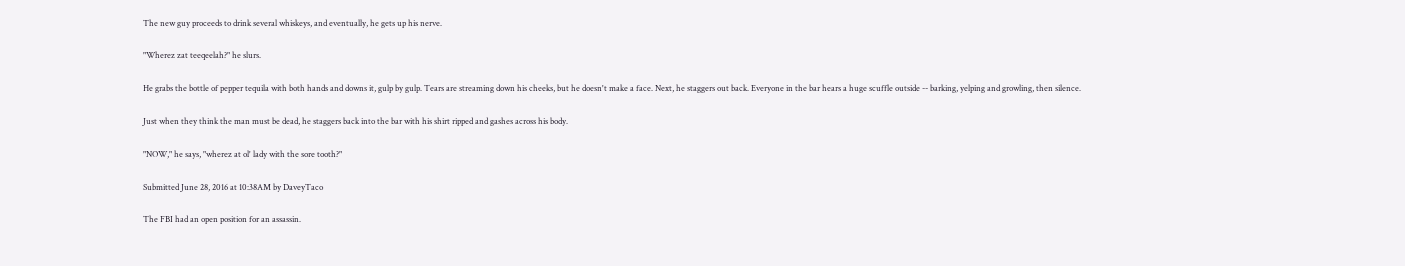The new guy proceeds to drink several whiskeys, and eventually, he gets up his nerve.

"Wherez zat teeqeelah?" he slurs.

He grabs the bottle of pepper tequila with both hands and downs it, gulp by gulp. Tears are streaming down his cheeks, but he doesn't make a face. Next, he staggers out back. Everyone in the bar hears a huge scuffle outside -- barking, yelping and growling, then silence.

Just when they think the man must be dead, he staggers back into the bar with his shirt ripped and gashes across his body.

"NOW," he says, "wherez at ol' lady with the sore tooth?"

Submitted June 28, 2016 at 10:38AM by DaveyTaco

The FBI had an open position for an assassin.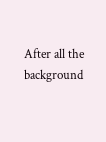After all the background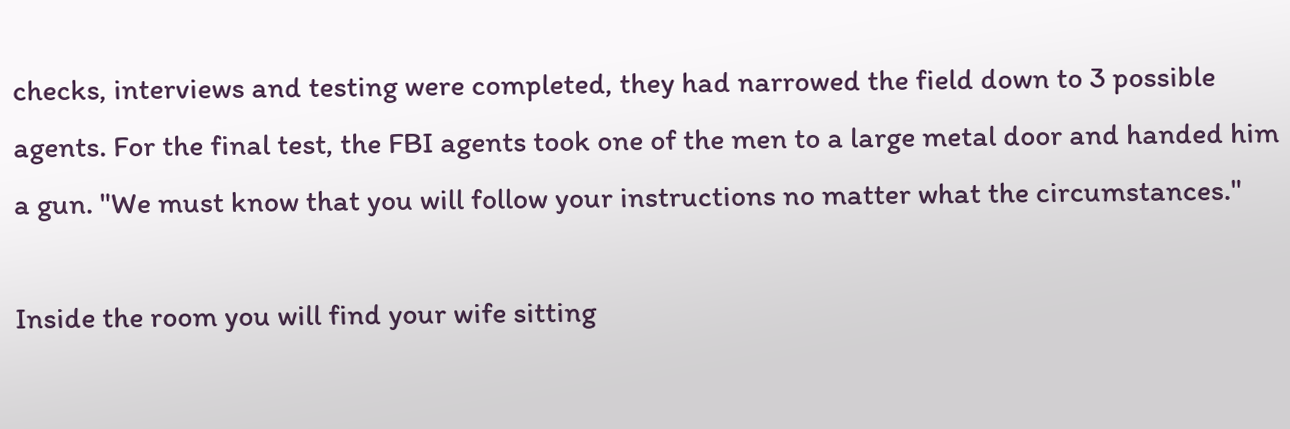checks, interviews and testing were completed, they had narrowed the field down to 3 possible agents. For the final test, the FBI agents took one of the men to a large metal door and handed him a gun. "We must know that you will follow your instructions no matter what the circumstances."

Inside the room you will find your wife sitting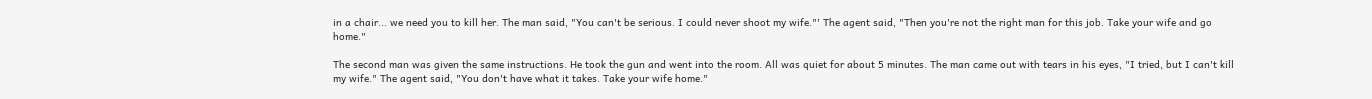in a chair... we need you to kill her. The man said, "You can't be serious. I could never shoot my wife."' The agent said, "Then you're not the right man for this job. Take your wife and go home."

The second man was given the same instructions. He took the gun and went into the room. All was quiet for about 5 minutes. The man came out with tears in his eyes, "I tried, but I can't kill my wife." The agent said, "You don't have what it takes. Take your wife home."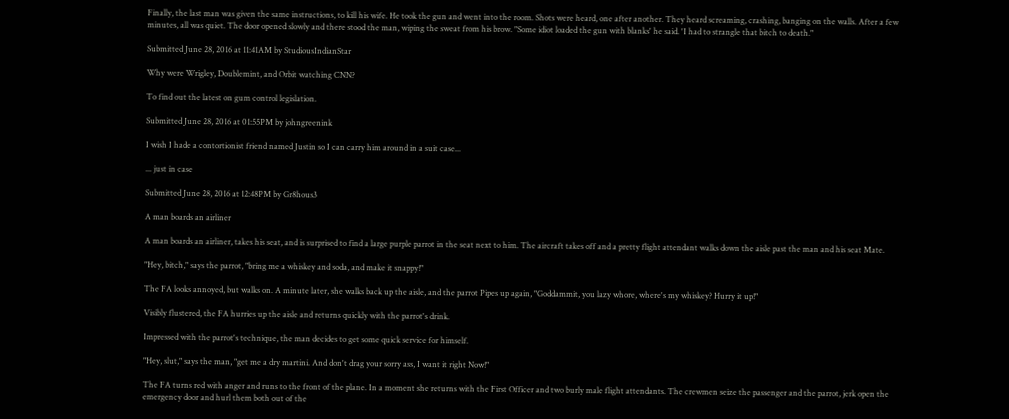Finally, the last man was given the same instructions, to kill his wife. He took the gun and went into the room. Shots were heard, one after another. They heard screaming, crashing, banging on the walls. After a few minutes, all was quiet. The door opened slowly and there stood the man, wiping the sweat from his brow. "Some idiot loaded the gun with blanks' he said. 'I had to strangle that bitch to death."

Submitted June 28, 2016 at 11:41AM by StudiousIndianStar

Why were Wrigley, Doublemint, and Orbit watching CNN?

To find out the latest on gum control legislation.

Submitted June 28, 2016 at 01:55PM by johngreenink

I wish I hade a contortionist friend named Justin so I can carry him around in a suit case...

... just in case

Submitted June 28, 2016 at 12:48PM by Gr8hous3

A man boards an airliner

A man boards an airliner, takes his seat, and is surprised to find a large purple parrot in the seat next to him. The aircraft takes off and a pretty flight attendant walks down the aisle past the man and his seat Mate.

"Hey, bitch," says the parrot, "bring me a whiskey and soda, and make it snappy!"

The FA looks annoyed, but walks on. A minute later, she walks back up the aisle, and the parrot Pipes up again, "Goddammit, you lazy whore, where's my whiskey? Hurry it up!"

Visibly flustered, the FA hurries up the aisle and returns quickly with the parrot's drink.

Impressed with the parrot's technique, the man decides to get some quick service for himself.

"Hey, slut," says the man, "get me a dry martini. And don't drag your sorry ass, I want it right Now!"

The FA turns red with anger and runs to the front of the plane. In a moment she returns with the First Officer and two burly male flight attendants. The crewmen seize the passenger and the parrot, jerk open the emergency door and hurl them both out of the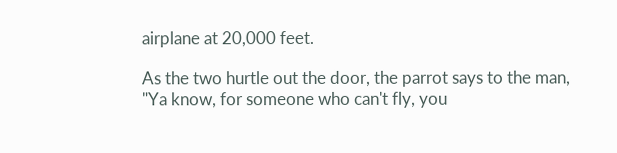airplane at 20,000 feet.

As the two hurtle out the door, the parrot says to the man, "Ya know, for someone who can't fly, you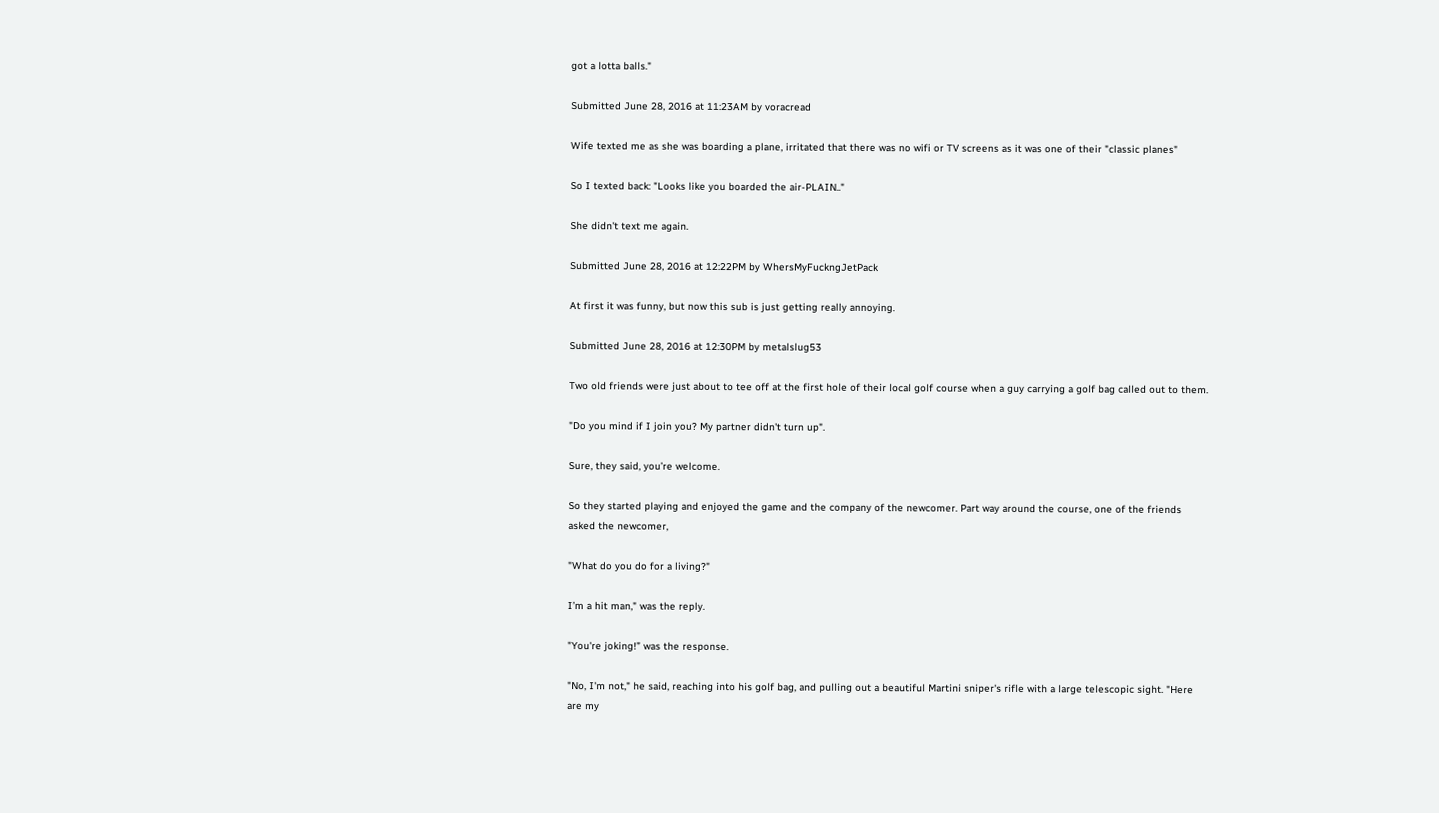got a lotta balls."

Submitted June 28, 2016 at 11:23AM by voracread

Wife texted me as she was boarding a plane, irritated that there was no wifi or TV screens as it was one of their "classic planes"

So I texted back: "Looks like you boarded the air-PLAIN.."

She didn't text me again.

Submitted June 28, 2016 at 12:22PM by WhersMyFuckngJetPack

At first it was funny, but now this sub is just getting really annoying.

Submitted June 28, 2016 at 12:30PM by metalslug53

Two old friends were just about to tee off at the first hole of their local golf course when a guy carrying a golf bag called out to them.

"Do you mind if I join you? My partner didn't turn up".

Sure, they said, you’re welcome.

So they started playing and enjoyed the game and the company of the newcomer. Part way around the course, one of the friends asked the newcomer,

"What do you do for a living?"

I’m a hit man," was the reply.

"You're joking!” was the response.

"No, I'm not," he said, reaching into his golf bag, and pulling out a beautiful Martini sniper's rifle with a large telescopic sight. "Here are my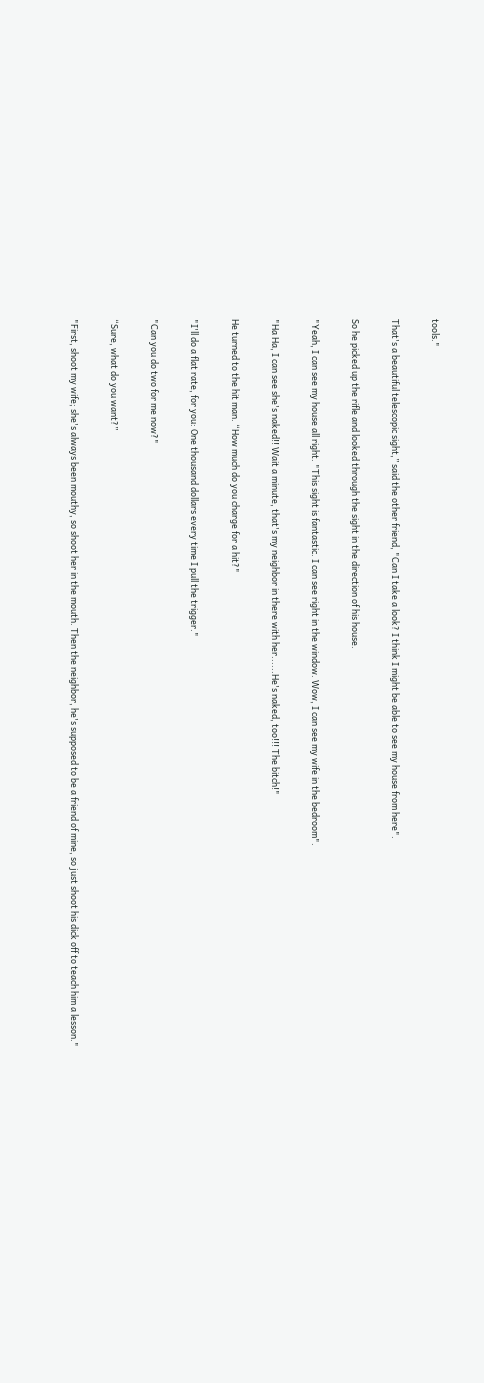tools."

That's a beautiful telescopic sight,” said the other friend, "Can I take a look? I think I might be able to see my house from here".

So he picked up the rifle and looked through the sight in the direction of his house.

"Yeah, I can see my house all right. "This sight is fantastic. I can see right in the window. Wow, I can see my wife in the bedroom".

"Ha Ha, I can see she's naked!! Wait a minute, that's my neighbor in there with her......He's naked, too!!! The bitch!"

He turned to the hit man. “How much do you charge for a hit?"

"I'll do a flat rate, for you: One thousand dollars every time I pull the trigger."

"Can you do two for me now?"

“Sure, what do you want?”

"First, shoot my wife; she's always been mouthy, so shoot her in the mouth. Then the neighbor, he's supposed to be a friend of mine, so just shoot his dick off to teach him a lesson."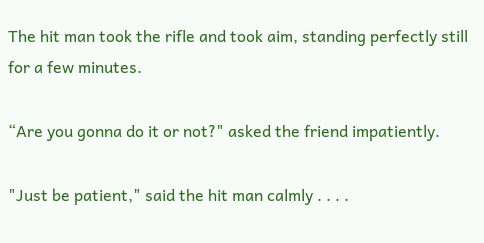The hit man took the rifle and took aim, standing perfectly still for a few minutes.

“Are you gonna do it or not?" asked the friend impatiently.

"Just be patient," said the hit man calmly . . . .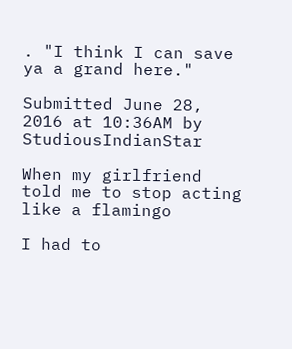. "I think I can save ya a grand here."

Submitted June 28, 2016 at 10:36AM by StudiousIndianStar

When my girlfriend told me to stop acting like a flamingo

I had to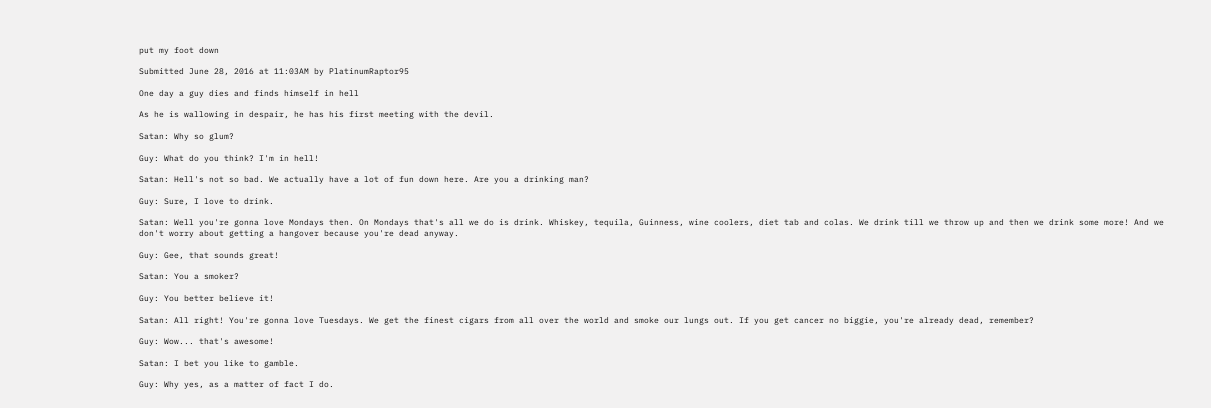put my foot down

Submitted June 28, 2016 at 11:03AM by PlatinumRaptor95

One day a guy dies and finds himself in hell

As he is wallowing in despair, he has his first meeting with the devil.

Satan: Why so glum?

Guy: What do you think? I'm in hell!

Satan: Hell's not so bad. We actually have a lot of fun down here. Are you a drinking man?

Guy: Sure, I love to drink.

Satan: Well you're gonna love Mondays then. On Mondays that's all we do is drink. Whiskey, tequila, Guinness, wine coolers, diet tab and colas. We drink till we throw up and then we drink some more! And we don't worry about getting a hangover because you're dead anyway.

Guy: Gee, that sounds great!

Satan: You a smoker?

Guy: You better believe it!

Satan: All right! You're gonna love Tuesdays. We get the finest cigars from all over the world and smoke our lungs out. If you get cancer no biggie, you're already dead, remember?

Guy: Wow... that's awesome!

Satan: I bet you like to gamble.

Guy: Why yes, as a matter of fact I do.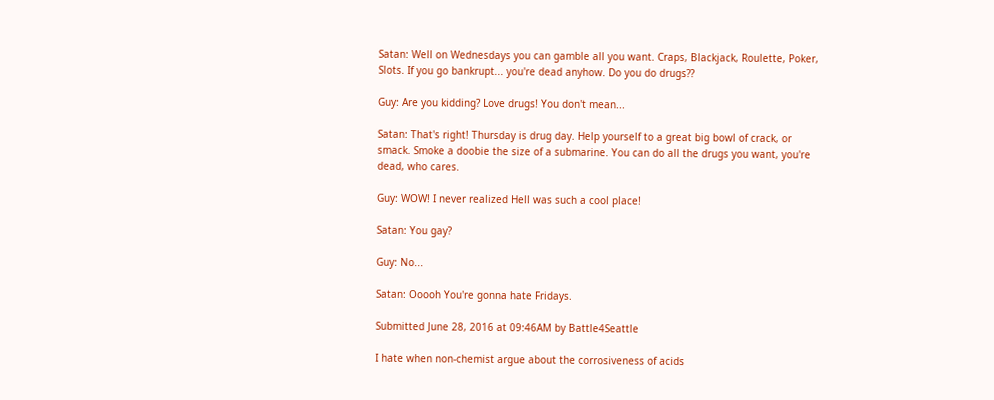Satan: Well on Wednesdays you can gamble all you want. Craps, Blackjack, Roulette, Poker, Slots. If you go bankrupt... you're dead anyhow. Do you do drugs??

Guy: Are you kidding? Love drugs! You don't mean...

Satan: That's right! Thursday is drug day. Help yourself to a great big bowl of crack, or smack. Smoke a doobie the size of a submarine. You can do all the drugs you want, you're dead, who cares.

Guy: WOW! I never realized Hell was such a cool place!

Satan: You gay?

Guy: No...

Satan: Ooooh You're gonna hate Fridays.

Submitted June 28, 2016 at 09:46AM by Battle4Seattle

I hate when non-chemist argue about the corrosiveness of acids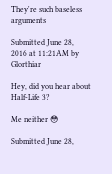They're such baseless arguments

Submitted June 28, 2016 at 11:21AM by Glorthiar

Hey, did you hear about Half-Life 3?

Me neither 😳

Submitted June 28,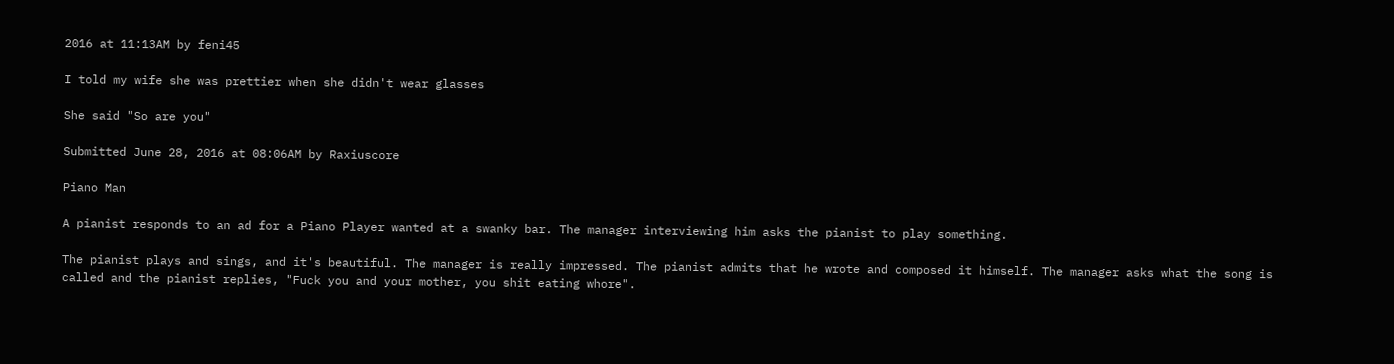2016 at 11:13AM by feni45

I told my wife she was prettier when she didn't wear glasses

She said "So are you"

Submitted June 28, 2016 at 08:06AM by Raxiuscore

Piano Man

A pianist responds to an ad for a Piano Player wanted at a swanky bar. The manager interviewing him asks the pianist to play something.

The pianist plays and sings, and it's beautiful. The manager is really impressed. The pianist admits that he wrote and composed it himself. The manager asks what the song is called and the pianist replies, "Fuck you and your mother, you shit eating whore".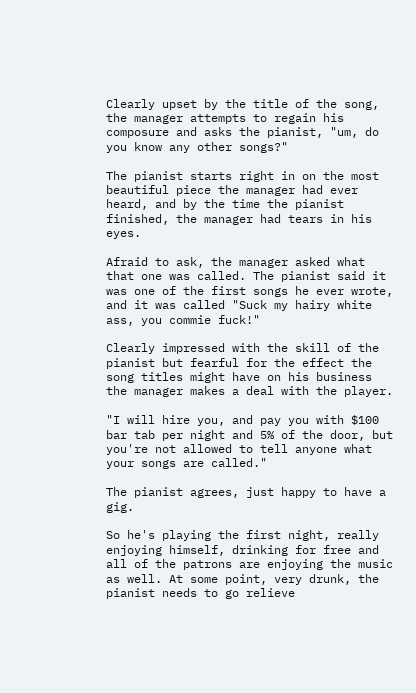Clearly upset by the title of the song, the manager attempts to regain his composure and asks the pianist, "um, do you know any other songs?"

The pianist starts right in on the most beautiful piece the manager had ever heard, and by the time the pianist finished, the manager had tears in his eyes.

Afraid to ask, the manager asked what that one was called. The pianist said it was one of the first songs he ever wrote, and it was called "Suck my hairy white ass, you commie fuck!"

Clearly impressed with the skill of the pianist but fearful for the effect the song titles might have on his business the manager makes a deal with the player.

"I will hire you, and pay you with $100 bar tab per night and 5% of the door, but you're not allowed to tell anyone what your songs are called."

The pianist agrees, just happy to have a gig.

So he's playing the first night, really enjoying himself, drinking for free and all of the patrons are enjoying the music as well. At some point, very drunk, the pianist needs to go relieve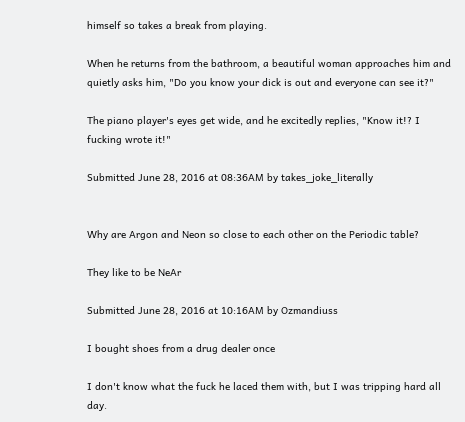himself so takes a break from playing.

When he returns from the bathroom, a beautiful woman approaches him and quietly asks him, "Do you know your dick is out and everyone can see it?"

The piano player's eyes get wide, and he excitedly replies, "Know it!? I fucking wrote it!"

Submitted June 28, 2016 at 08:36AM by takes_joke_literally


Why are Argon and Neon so close to each other on the Periodic table?

They like to be NeAr

Submitted June 28, 2016 at 10:16AM by Ozmandiuss

I bought shoes from a drug dealer once

I don't know what the fuck he laced them with, but I was tripping hard all day.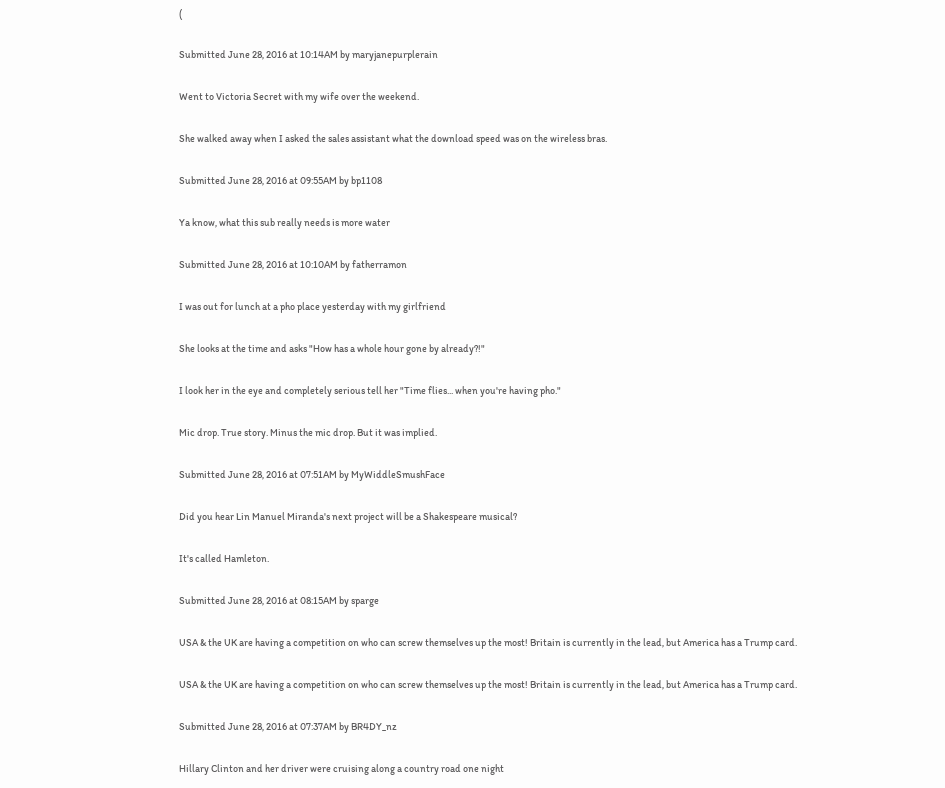(

Submitted June 28, 2016 at 10:14AM by maryjanepurplerain

Went to Victoria Secret with my wife over the weekend.

She walked away when I asked the sales assistant what the download speed was on the wireless bras.

Submitted June 28, 2016 at 09:55AM by bp1108

Ya know, what this sub really needs is more water

Submitted June 28, 2016 at 10:10AM by fatherramon

I was out for lunch at a pho place yesterday with my girlfriend

She looks at the time and asks "How has a whole hour gone by already?!"

I look her in the eye and completely serious tell her "Time flies... when you're having pho."

Mic drop. True story. Minus the mic drop. But it was implied.

Submitted June 28, 2016 at 07:51AM by MyWiddleSmushFace

Did you hear Lin Manuel Miranda's next project will be a Shakespeare musical?

It's called Hamleton.

Submitted June 28, 2016 at 08:15AM by sparge

USA & the UK are having a competition on who can screw themselves up the most! Britain is currently in the lead, but America has a Trump card.

USA & the UK are having a competition on who can screw themselves up the most! Britain is currently in the lead, but America has a Trump card.

Submitted June 28, 2016 at 07:37AM by BR4DY_nz

Hillary Clinton and her driver were cruising along a country road one night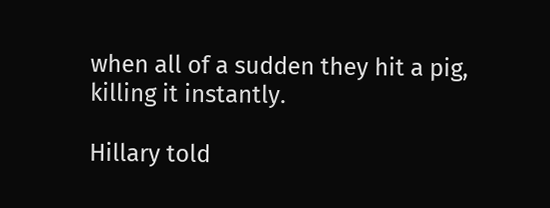when all of a sudden they hit a pig, killing it instantly.

Hillary told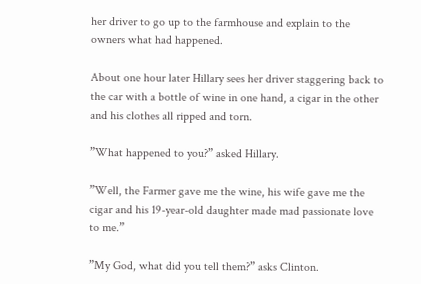her driver to go up to the farmhouse and explain to the owners what had happened.

About one hour later Hillary sees her driver staggering back to the car with a bottle of wine in one hand, a cigar in the other and his clothes all ripped and torn.

”What happened to you?” asked Hillary.

”Well, the Farmer gave me the wine, his wife gave me the cigar and his 19-year-old daughter made mad passionate love to me.”

”My God, what did you tell them?” asks Clinton.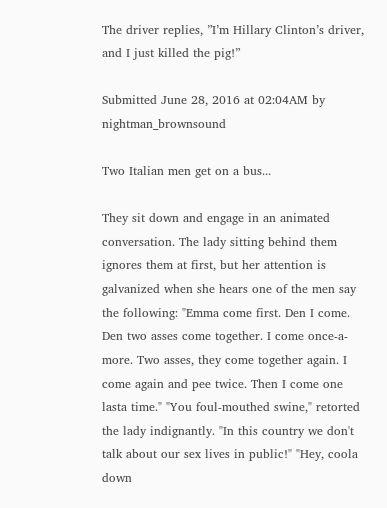The driver replies, ”I’m Hillary Clinton’s driver, and I just killed the pig!”

Submitted June 28, 2016 at 02:04AM by nightman_brownsound

Two Italian men get on a bus...

They sit down and engage in an animated conversation. The lady sitting behind them ignores them at first, but her attention is galvanized when she hears one of the men say the following: "Emma come first. Den I come. Den two asses come together. I come once-a-more. Two asses, they come together again. I come again and pee twice. Then I come one lasta time." "You foul-mouthed swine," retorted the lady indignantly. "In this country we don't talk about our sex lives in public!" "Hey, coola down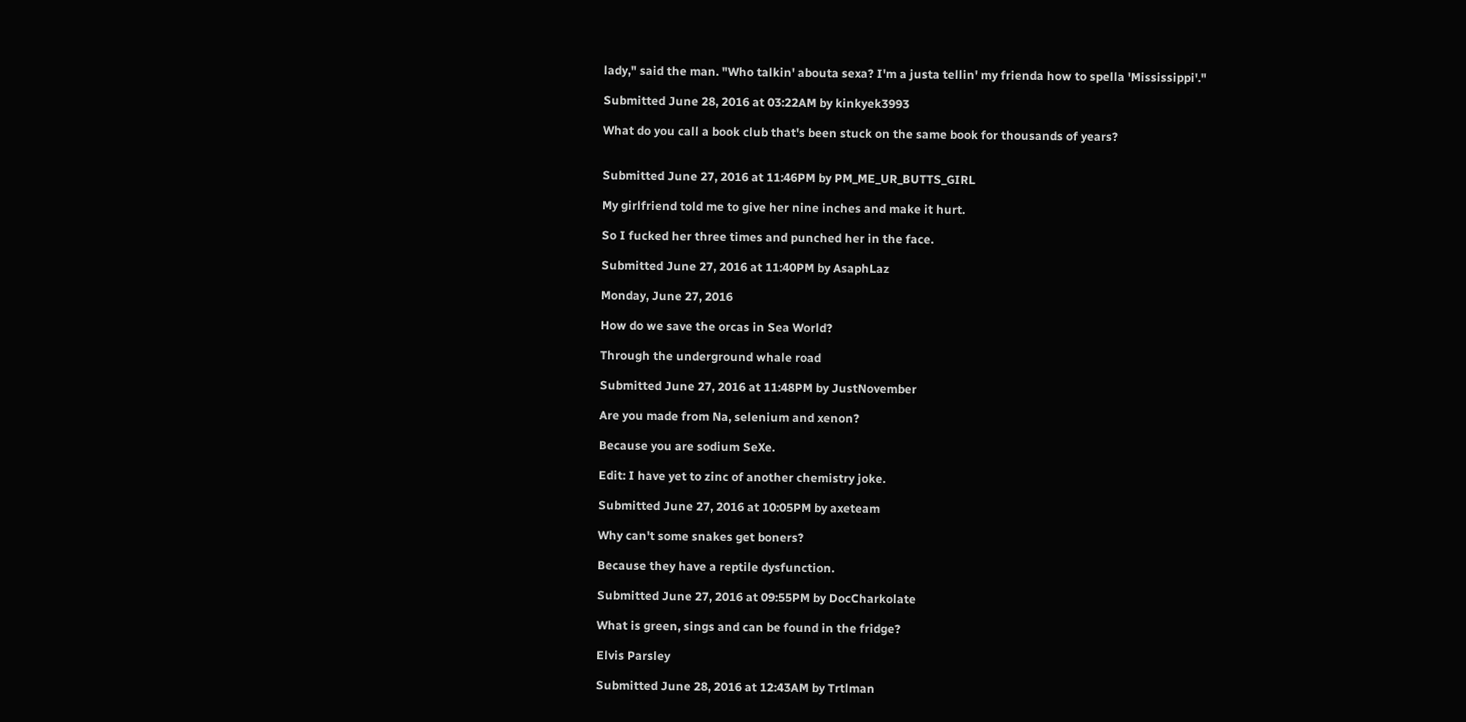lady," said the man. "Who talkin' abouta sexa? I'm a justa tellin' my frienda how to spella 'Mississippi'."

Submitted June 28, 2016 at 03:22AM by kinkyek3993

What do you call a book club that's been stuck on the same book for thousands of years?


Submitted June 27, 2016 at 11:46PM by PM_ME_UR_BUTTS_GIRL

My girlfriend told me to give her nine inches and make it hurt.

So I fucked her three times and punched her in the face.

Submitted June 27, 2016 at 11:40PM by AsaphLaz

Monday, June 27, 2016

How do we save the orcas in Sea World?

Through the underground whale road

Submitted June 27, 2016 at 11:48PM by JustNovember

Are you made from Na, selenium and xenon?

Because you are sodium SeXe.

Edit: I have yet to zinc of another chemistry joke.

Submitted June 27, 2016 at 10:05PM by axeteam

Why can't some snakes get boners?

Because they have a reptile dysfunction.

Submitted June 27, 2016 at 09:55PM by DocCharkolate

What is green, sings and can be found in the fridge?

Elvis Parsley

Submitted June 28, 2016 at 12:43AM by Trtlman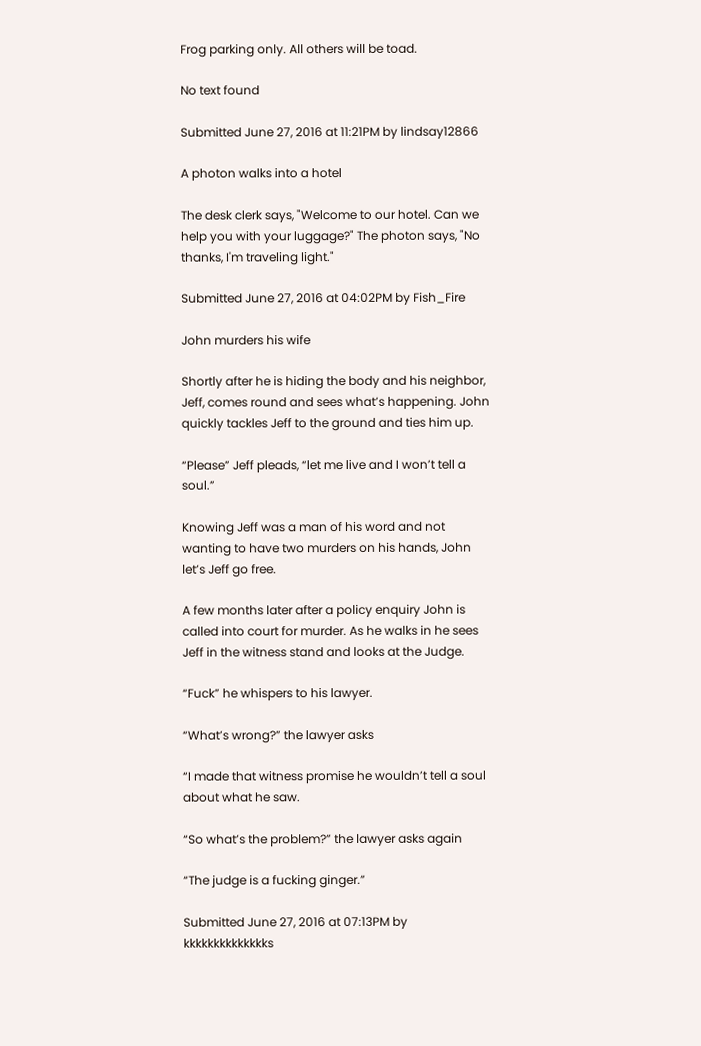Frog parking only. All others will be toad.

No text found

Submitted June 27, 2016 at 11:21PM by lindsay12866

A photon walks into a hotel

The desk clerk says, "Welcome to our hotel. Can we help you with your luggage?" The photon says, "No thanks, I'm traveling light."

Submitted June 27, 2016 at 04:02PM by Fish_Fire

John murders his wife

Shortly after he is hiding the body and his neighbor, Jeff, comes round and sees what’s happening. John quickly tackles Jeff to the ground and ties him up.

“Please” Jeff pleads, “let me live and I won’t tell a soul.”

Knowing Jeff was a man of his word and not wanting to have two murders on his hands, John let’s Jeff go free.

A few months later after a policy enquiry John is called into court for murder. As he walks in he sees Jeff in the witness stand and looks at the Judge.

“Fuck” he whispers to his lawyer.

“What’s wrong?” the lawyer asks

“I made that witness promise he wouldn’t tell a soul about what he saw.

“So what’s the problem?” the lawyer asks again

“The judge is a fucking ginger.”

Submitted June 27, 2016 at 07:13PM by kkkkkkkkkkkkkks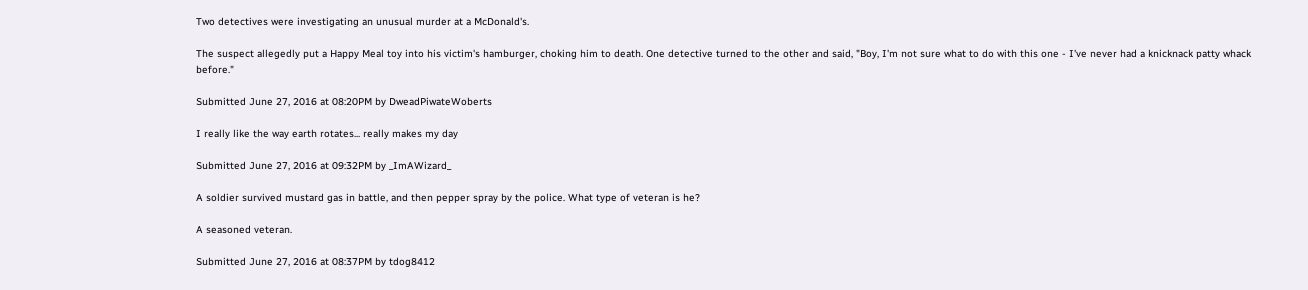Two detectives were investigating an unusual murder at a McDonald's.

The suspect allegedly put a Happy Meal toy into his victim's hamburger, choking him to death. One detective turned to the other and said, "Boy, I'm not sure what to do with this one - I've never had a knicknack patty whack before."

Submitted June 27, 2016 at 08:20PM by DweadPiwateWoberts

I really like the way earth rotates... really makes my day

Submitted June 27, 2016 at 09:32PM by _ImAWizard_

A soldier survived mustard gas in battle, and then pepper spray by the police. What type of veteran is he?

A seasoned veteran.

Submitted June 27, 2016 at 08:37PM by tdog8412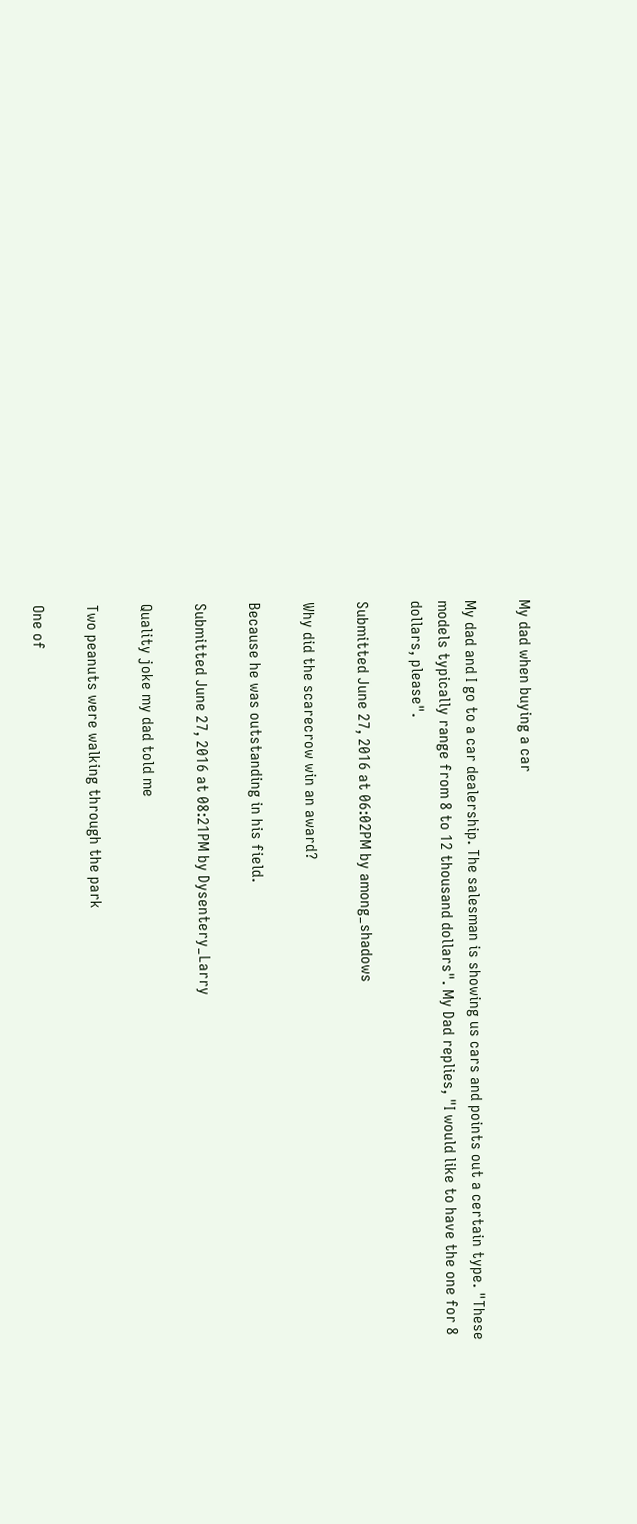My dad when buying a car

My dad and I go to a car dealership. The salesman is showing us cars and points out a certain type. "These models typically range from 8 to 12 thousand dollars". My Dad replies, "I would like to have the one for 8 dollars, please".

Submitted June 27, 2016 at 06:02PM by among_shadows

Why did the scarecrow win an award?

Because he was outstanding in his field.

Submitted June 27, 2016 at 08:21PM by Dysentery_Larry

Quality joke my dad told me

Two peanuts were walking through the park

One of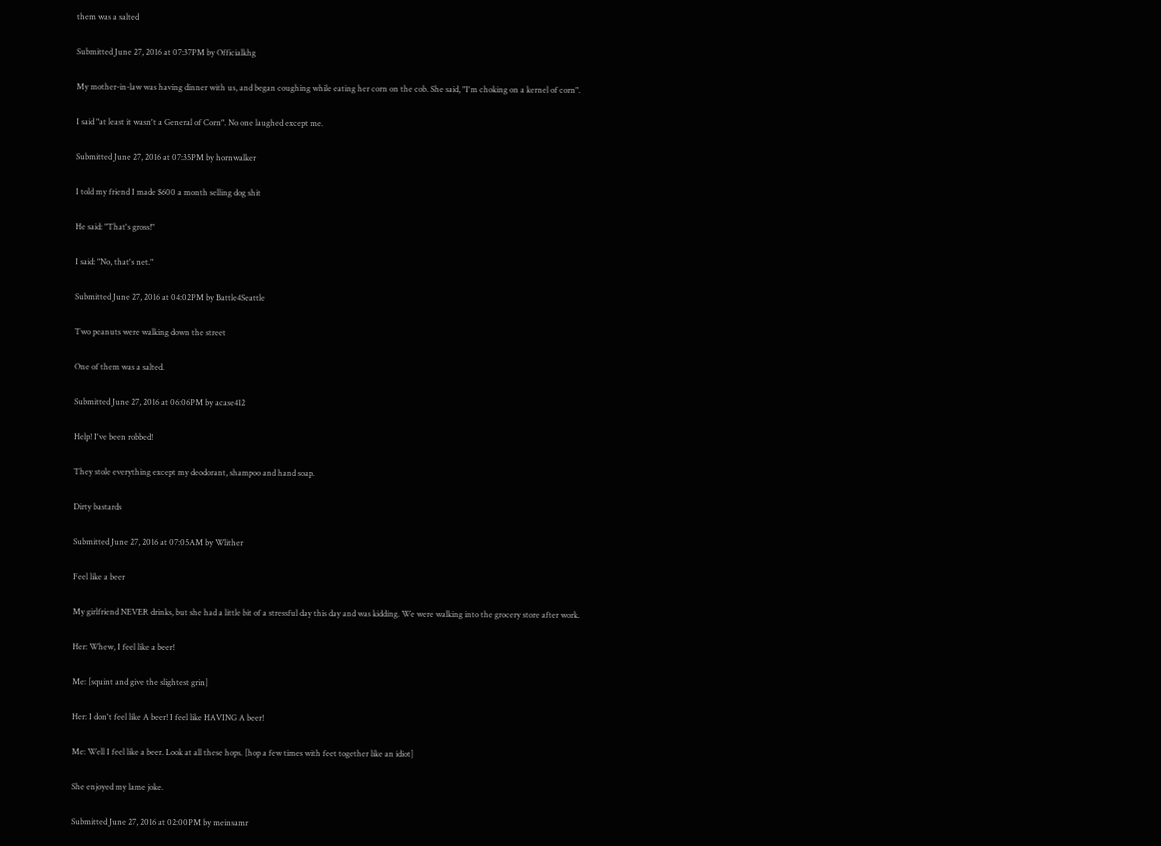them was a salted

Submitted June 27, 2016 at 07:37PM by Officialkhg

My mother-in-law was having dinner with us, and began coughing while eating her corn on the cob. She said, "I'm choking on a kernel of corn".

I said "at least it wasn't a General of Corn". No one laughed except me.

Submitted June 27, 2016 at 07:35PM by hornwalker

I told my friend I made $600 a month selling dog shit

He said: "That's gross!"

I said: "No, that's net."

Submitted June 27, 2016 at 04:02PM by Battle4Seattle

Two peanuts were walking down the street

One of them was a salted.

Submitted June 27, 2016 at 06:06PM by acase412

Help! I've been robbed!

They stole everything except my deodorant, shampoo and hand soap.

Dirty bastards

Submitted June 27, 2016 at 07:05AM by Wlither

Feel like a beer

My girlfriend NEVER drinks, but she had a little bit of a stressful day this day and was kidding. We were walking into the grocery store after work.

Her: Whew, I feel like a beer!

Me: [squint and give the slightest grin]

Her: I don't feel like A beer! I feel like HAVING A beer!

Me: Well I feel like a beer. Look at all these hops. [hop a few times with feet together like an idiot]

She enjoyed my lame joke.

Submitted June 27, 2016 at 02:00PM by meinsamr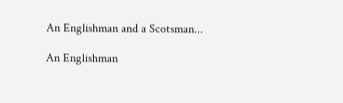An Englishman and a Scotsman...

An Englishman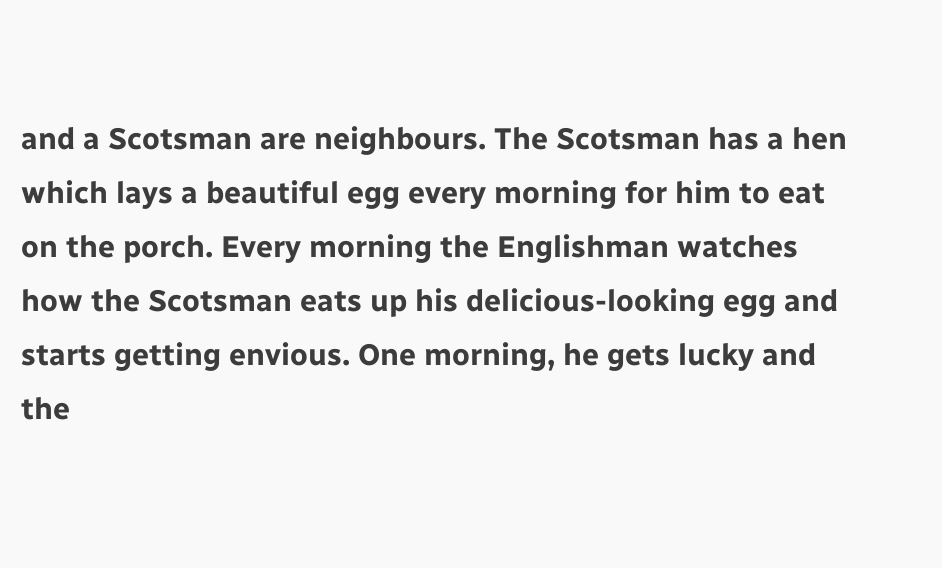and a Scotsman are neighbours. The Scotsman has a hen which lays a beautiful egg every morning for him to eat on the porch. Every morning the Englishman watches how the Scotsman eats up his delicious-looking egg and starts getting envious. One morning, he gets lucky and the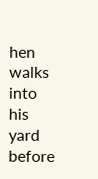hen walks into his yard before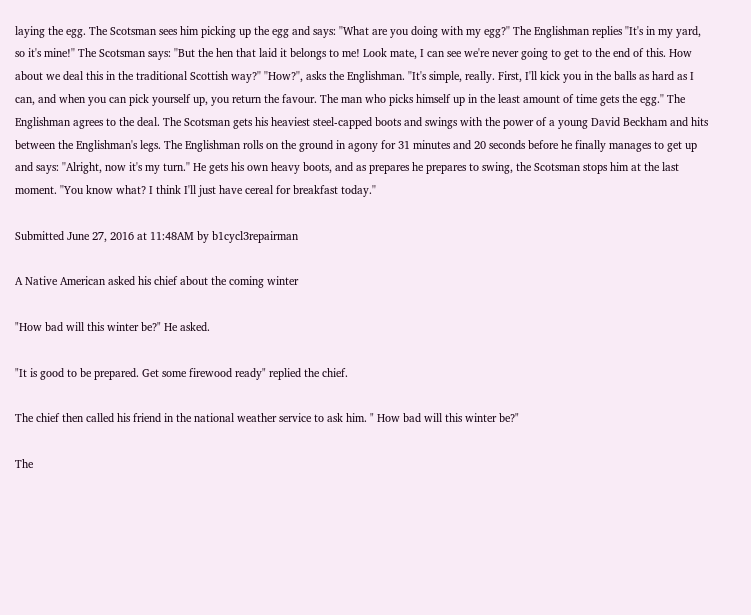laying the egg. The Scotsman sees him picking up the egg and says: ''What are you doing with my egg?'' The Englishman replies ''It's in my yard, so it's mine!'' The Scotsman says: ''But the hen that laid it belongs to me! Look mate, I can see we're never going to get to the end of this. How about we deal this in the traditional Scottish way?'' ''How?'', asks the Englishman. ''It's simple, really. First, I'll kick you in the balls as hard as I can, and when you can pick yourself up, you return the favour. The man who picks himself up in the least amount of time gets the egg.'' The Englishman agrees to the deal. The Scotsman gets his heaviest steel-capped boots and swings with the power of a young David Beckham and hits between the Englishman's legs. The Englishman rolls on the ground in agony for 31 minutes and 20 seconds before he finally manages to get up and says: ''Alright, now it's my turn.'' He gets his own heavy boots, and as prepares he prepares to swing, the Scotsman stops him at the last moment. ''You know what? I think I'll just have cereal for breakfast today.''

Submitted June 27, 2016 at 11:48AM by b1cycl3repairman

A Native American asked his chief about the coming winter

"How bad will this winter be?" He asked.

"It is good to be prepared. Get some firewood ready" replied the chief.

The chief then called his friend in the national weather service to ask him. " How bad will this winter be?"

The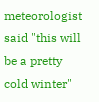meteorologist said "this will be a pretty cold winter"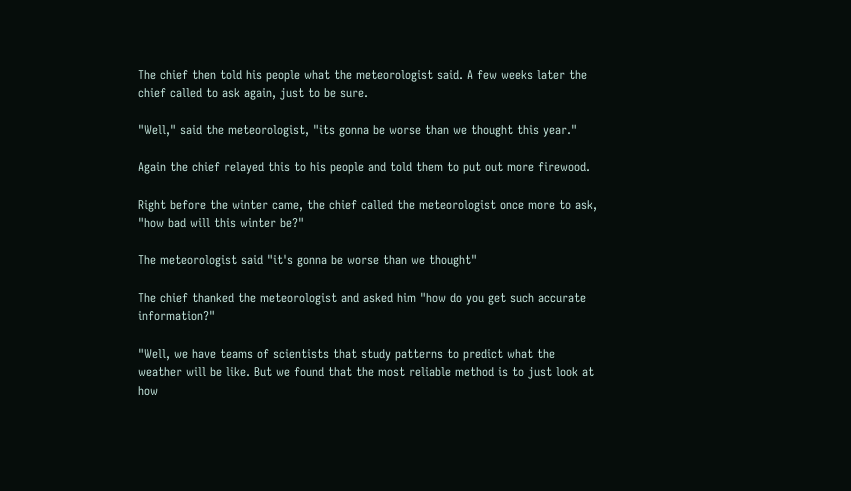The chief then told his people what the meteorologist said. A few weeks later the chief called to ask again, just to be sure.

"Well," said the meteorologist, "its gonna be worse than we thought this year."

Again the chief relayed this to his people and told them to put out more firewood.

Right before the winter came, the chief called the meteorologist once more to ask, "how bad will this winter be?"

The meteorologist said "it's gonna be worse than we thought"

The chief thanked the meteorologist and asked him "how do you get such accurate information?"

"Well, we have teams of scientists that study patterns to predict what the weather will be like. But we found that the most reliable method is to just look at how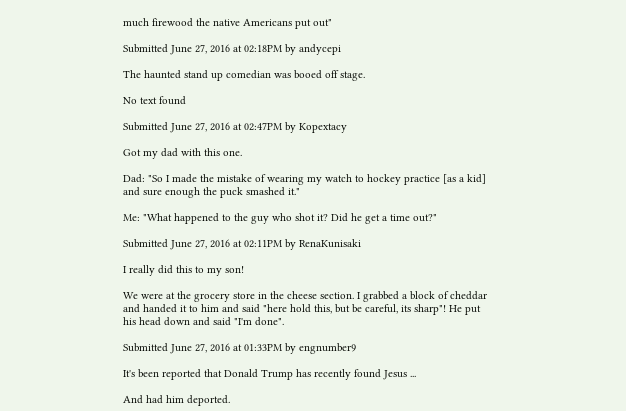much firewood the native Americans put out"

Submitted June 27, 2016 at 02:18PM by andycepi

The haunted stand up comedian was booed off stage.

No text found

Submitted June 27, 2016 at 02:47PM by Kopextacy

Got my dad with this one.

Dad: "So I made the mistake of wearing my watch to hockey practice [as a kid] and sure enough the puck smashed it."

Me: "What happened to the guy who shot it? Did he get a time out?"

Submitted June 27, 2016 at 02:11PM by RenaKunisaki

I really did this to my son!

We were at the grocery store in the cheese section. I grabbed a block of cheddar and handed it to him and said "here hold this, but be careful, its sharp"! He put his head down and said "I'm done".

Submitted June 27, 2016 at 01:33PM by engnumber9

It's been reported that Donald Trump has recently found Jesus ...

And had him deported.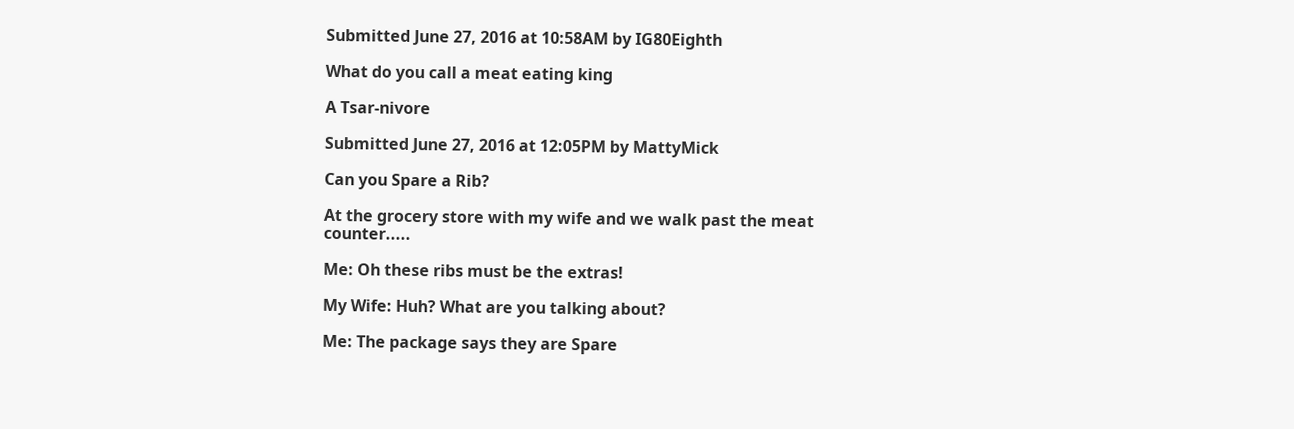Submitted June 27, 2016 at 10:58AM by IG80Eighth

What do you call a meat eating king

A Tsar-nivore

Submitted June 27, 2016 at 12:05PM by MattyMick

Can you Spare a Rib?

At the grocery store with my wife and we walk past the meat counter.....

Me: Oh these ribs must be the extras!

My Wife: Huh? What are you talking about?

Me: The package says they are Spare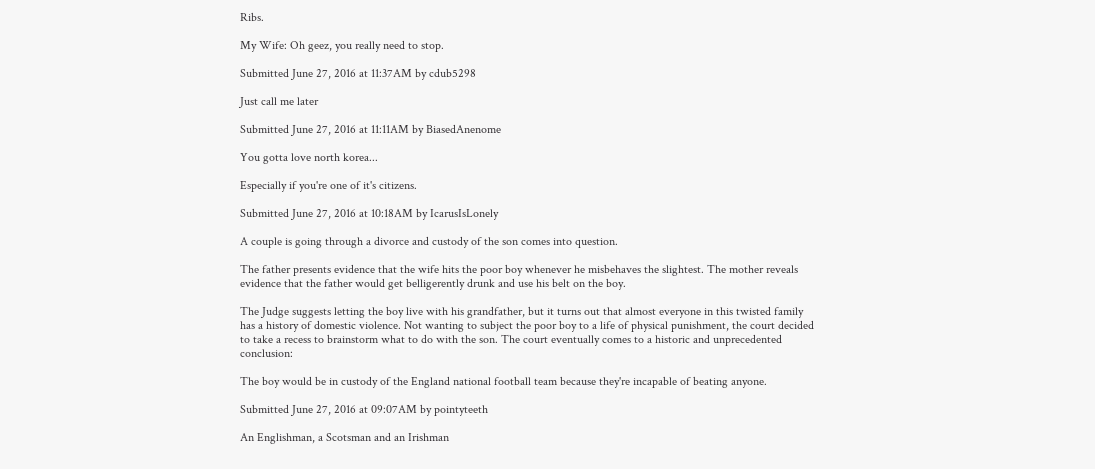Ribs.

My Wife: Oh geez, you really need to stop.

Submitted June 27, 2016 at 11:37AM by cdub5298

Just call me later

Submitted June 27, 2016 at 11:11AM by BiasedAnenome

You gotta love north korea...

Especially if you're one of it's citizens.

Submitted June 27, 2016 at 10:18AM by IcarusIsLonely

A couple is going through a divorce and custody of the son comes into question.

The father presents evidence that the wife hits the poor boy whenever he misbehaves the slightest. The mother reveals evidence that the father would get belligerently drunk and use his belt on the boy.

The Judge suggests letting the boy live with his grandfather, but it turns out that almost everyone in this twisted family has a history of domestic violence. Not wanting to subject the poor boy to a life of physical punishment, the court decided to take a recess to brainstorm what to do with the son. The court eventually comes to a historic and unprecedented conclusion:

The boy would be in custody of the England national football team because they're incapable of beating anyone.

Submitted June 27, 2016 at 09:07AM by pointyteeth

An Englishman, a Scotsman and an Irishman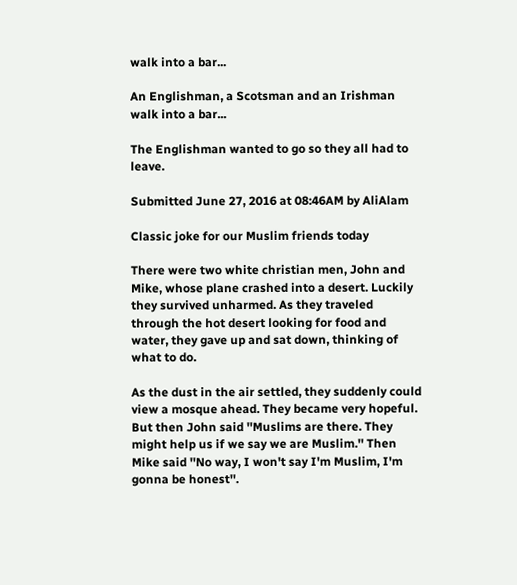walk into a bar...

An Englishman, a Scotsman and an Irishman walk into a bar...

The Englishman wanted to go so they all had to leave.

Submitted June 27, 2016 at 08:46AM by AliAlam

Classic joke for our Muslim friends today

There were two white christian men, John and Mike, whose plane crashed into a desert. Luckily they survived unharmed. As they traveled through the hot desert looking for food and water, they gave up and sat down, thinking of what to do.

As the dust in the air settled, they suddenly could view a mosque ahead. They became very hopeful. But then John said ''Muslims are there. They might help us if we say we are Muslim.'' Then Mike said ''No way, I won't say I'm Muslim, I'm gonna be honest''.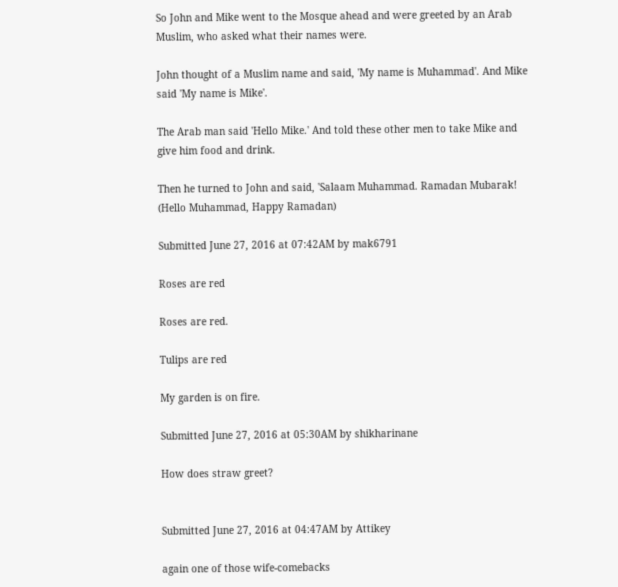So John and Mike went to the Mosque ahead and were greeted by an Arab Muslim, who asked what their names were.

John thought of a Muslim name and said, 'My name is Muhammad'. And Mike said 'My name is Mike'.

The Arab man said 'Hello Mike.' And told these other men to take Mike and give him food and drink.

Then he turned to John and said, 'Salaam Muhammad. Ramadan Mubarak! (Hello Muhammad, Happy Ramadan)

Submitted June 27, 2016 at 07:42AM by mak6791

Roses are red

Roses are red.

Tulips are red

My garden is on fire.

Submitted June 27, 2016 at 05:30AM by shikharinane

How does straw greet?


Submitted June 27, 2016 at 04:47AM by Attikey

again one of those wife-comebacks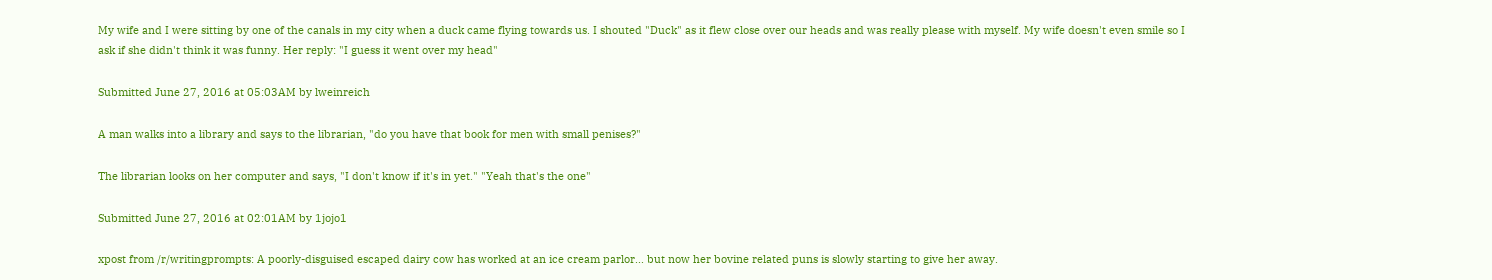My wife and I were sitting by one of the canals in my city when a duck came flying towards us. I shouted "Duck" as it flew close over our heads and was really please with myself. My wife doesn't even smile so I ask if she didn't think it was funny. Her reply: "I guess it went over my head"

Submitted June 27, 2016 at 05:03AM by lweinreich

A man walks into a library and says to the librarian, "do you have that book for men with small penises?"

The librarian looks on her computer and says, "I don't know if it's in yet." "Yeah that's the one"

Submitted June 27, 2016 at 02:01AM by 1jojo1

xpost from /r/writingprompts: A poorly-disguised escaped dairy cow has worked at an ice cream parlor... but now her bovine related puns is slowly starting to give her away.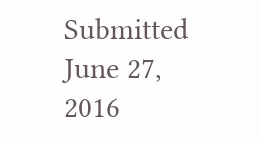Submitted June 27, 2016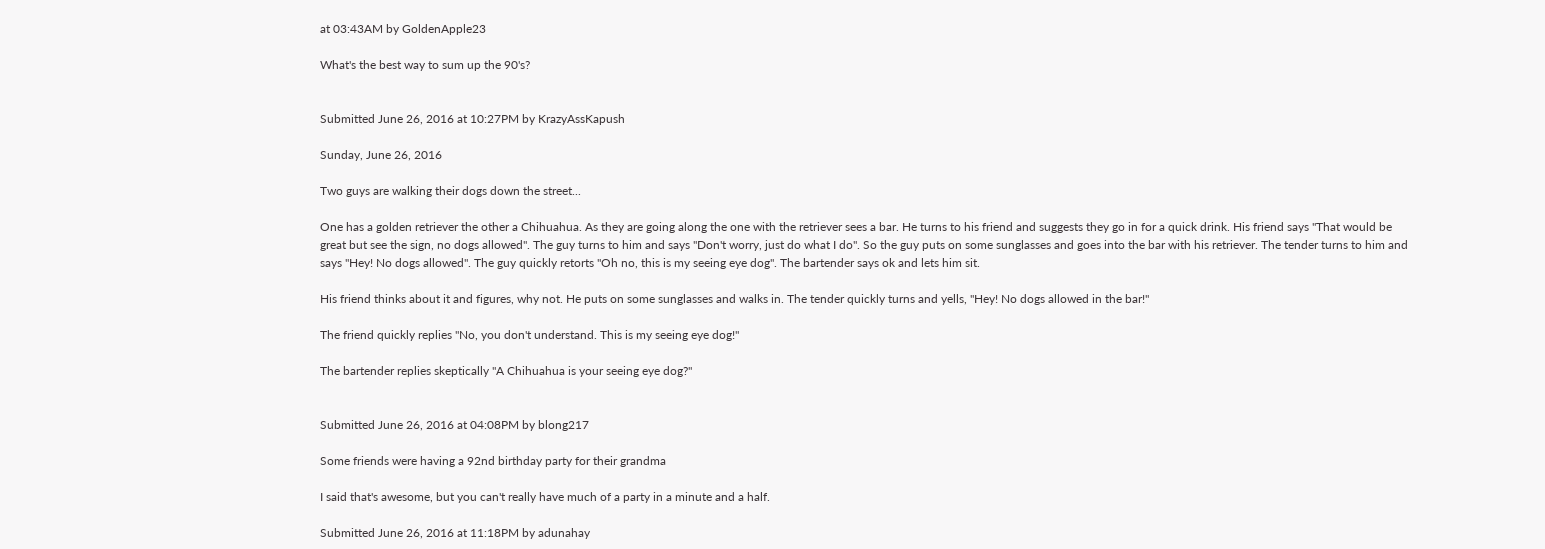at 03:43AM by GoldenApple23

What's the best way to sum up the 90's?


Submitted June 26, 2016 at 10:27PM by KrazyAssKapush

Sunday, June 26, 2016

Two guys are walking their dogs down the street...

One has a golden retriever the other a Chihuahua. As they are going along the one with the retriever sees a bar. He turns to his friend and suggests they go in for a quick drink. His friend says "That would be great but see the sign, no dogs allowed". The guy turns to him and says "Don't worry, just do what I do". So the guy puts on some sunglasses and goes into the bar with his retriever. The tender turns to him and says "Hey! No dogs allowed". The guy quickly retorts "Oh no, this is my seeing eye dog". The bartender says ok and lets him sit.

His friend thinks about it and figures, why not. He puts on some sunglasses and walks in. The tender quickly turns and yells, "Hey! No dogs allowed in the bar!"

The friend quickly replies "No, you don't understand. This is my seeing eye dog!"

The bartender replies skeptically "A Chihuahua is your seeing eye dog?"


Submitted June 26, 2016 at 04:08PM by blong217

Some friends were having a 92nd birthday party for their grandma

I said that's awesome, but you can't really have much of a party in a minute and a half.

Submitted June 26, 2016 at 11:18PM by adunahay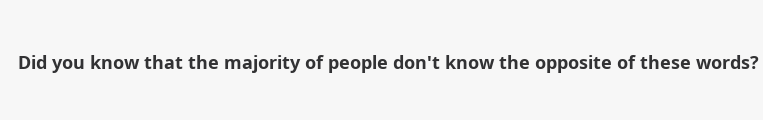Did you know that the majority of people don't know the opposite of these words?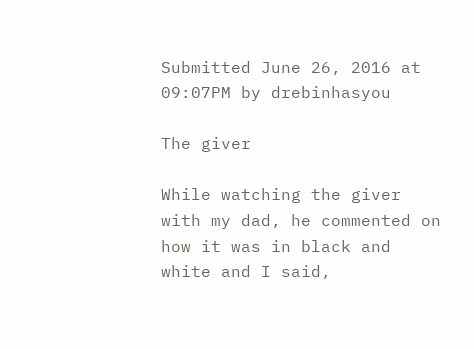Submitted June 26, 2016 at 09:07PM by drebinhasyou

The giver

While watching the giver with my dad, he commented on how it was in black and white and I said,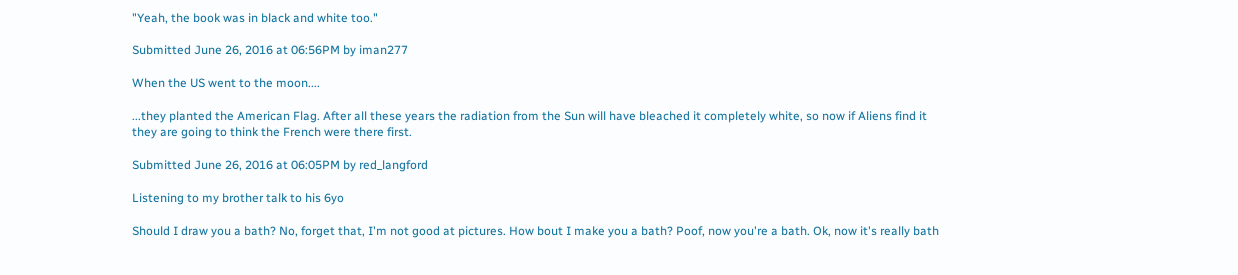"Yeah, the book was in black and white too."

Submitted June 26, 2016 at 06:56PM by iman277

When the US went to the moon....

...they planted the American Flag. After all these years the radiation from the Sun will have bleached it completely white, so now if Aliens find it they are going to think the French were there first.

Submitted June 26, 2016 at 06:05PM by red_langford

Listening to my brother talk to his 6yo

Should I draw you a bath? No, forget that, I'm not good at pictures. How bout I make you a bath? Poof, now you're a bath. Ok, now it's really bath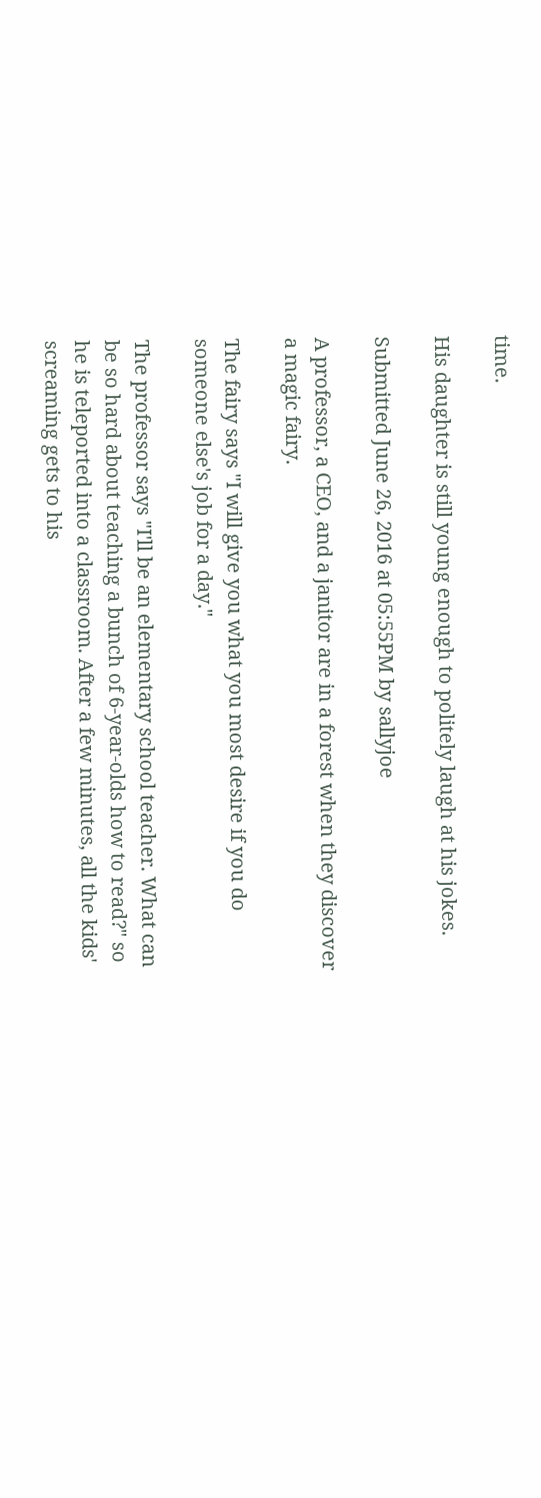time.

His daughter is still young enough to politely laugh at his jokes.

Submitted June 26, 2016 at 05:55PM by sallyjoe

A professor, a CEO, and a janitor are in a forest when they discover a magic fairy.

The fairy says "I will give you what you most desire if you do someone else's job for a day."

The professor says "I'll be an elementary school teacher. What can be so hard about teaching a bunch of 6-year-olds how to read?" so he is teleported into a classroom. After a few minutes, all the kids' screaming gets to his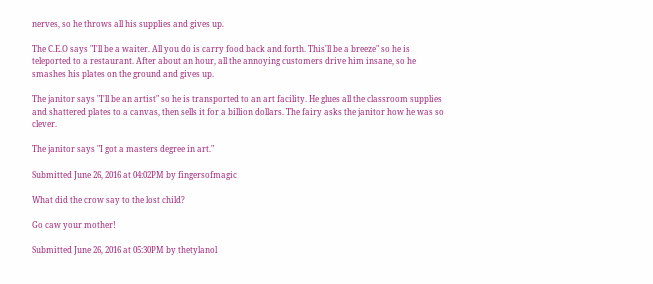nerves, so he throws all his supplies and gives up.

The C.E.O says "I'll be a waiter. All you do is carry food back and forth. This'll be a breeze" so he is teleported to a restaurant. After about an hour, all the annoying customers drive him insane, so he smashes his plates on the ground and gives up.

The janitor says "I'll be an artist" so he is transported to an art facility. He glues all the classroom supplies and shattered plates to a canvas, then sells it for a billion dollars. The fairy asks the janitor how he was so clever.

The janitor says "I got a masters degree in art."

Submitted June 26, 2016 at 04:02PM by fingersofmagic

What did the crow say to the lost child?

Go caw your mother!

Submitted June 26, 2016 at 05:30PM by thetylanol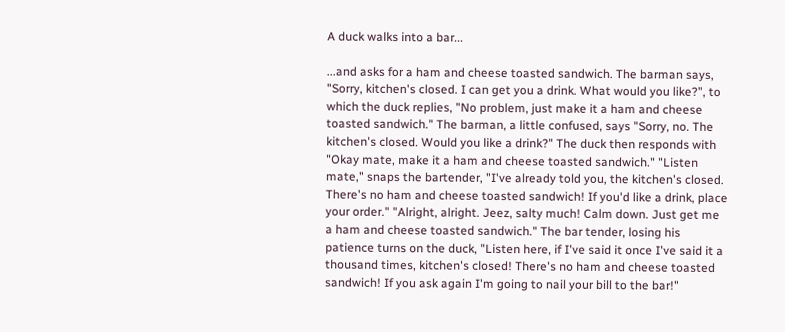A duck walks into a bar...

...and asks for a ham and cheese toasted sandwich. The barman says, "Sorry, kitchen's closed. I can get you a drink. What would you like?", to which the duck replies, "No problem, just make it a ham and cheese toasted sandwich." The barman, a little confused, says "Sorry, no. The kitchen's closed. Would you like a drink?" The duck then responds with "Okay mate, make it a ham and cheese toasted sandwich." "Listen mate," snaps the bartender, "I've already told you, the kitchen's closed. There's no ham and cheese toasted sandwich! If you'd like a drink, place your order." "Alright, alright. Jeez, salty much! Calm down. Just get me a ham and cheese toasted sandwich." The bar tender, losing his patience turns on the duck, "Listen here, if I've said it once I've said it a thousand times, kitchen's closed! There's no ham and cheese toasted sandwich! If you ask again I'm going to nail your bill to the bar!"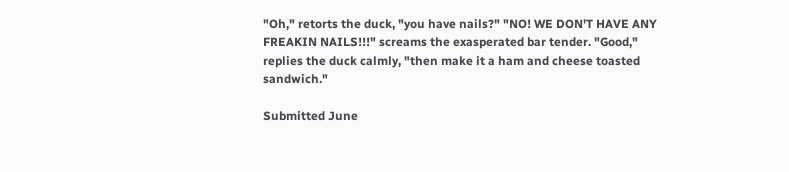"Oh," retorts the duck, "you have nails?" "NO! WE DON'T HAVE ANY FREAKIN NAILS!!!" screams the exasperated bar tender. "Good," replies the duck calmly, "then make it a ham and cheese toasted sandwich."

Submitted June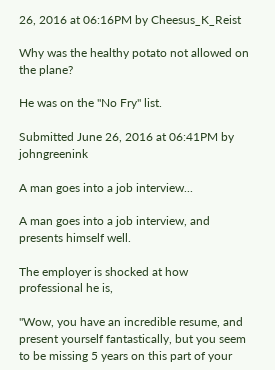26, 2016 at 06:16PM by Cheesus_K_Reist

Why was the healthy potato not allowed on the plane?

He was on the "No Fry" list.

Submitted June 26, 2016 at 06:41PM by johngreenink

A man goes into a job interview...

A man goes into a job interview, and presents himself well.

The employer is shocked at how professional he is,

"Wow, you have an incredible resume, and present yourself fantastically, but you seem to be missing 5 years on this part of your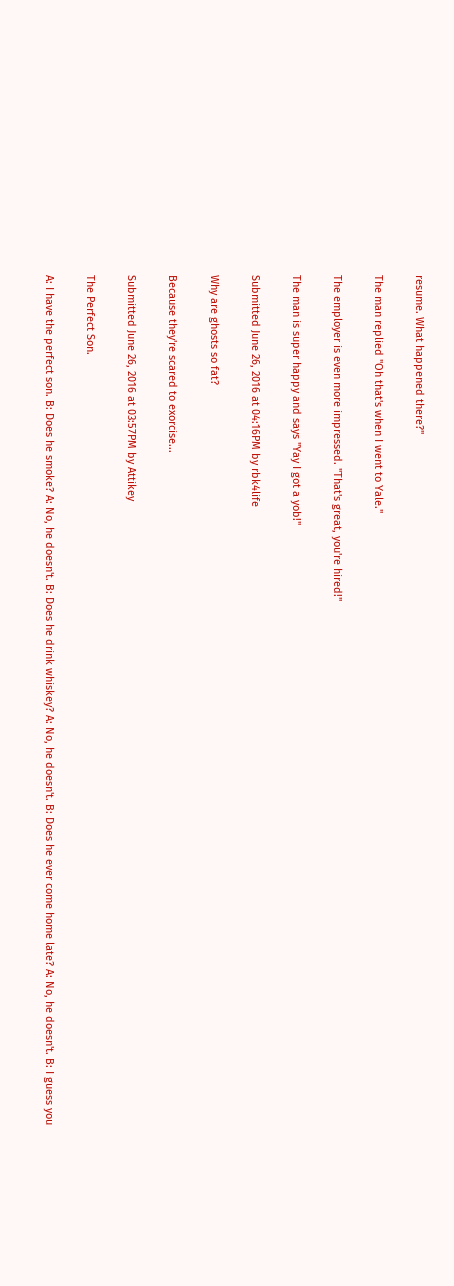resume. What happened there?"

The man replied "Oh that's when I went to Yale."

The employer is even more impressed. "That's great, you're hired!"

The man is super happy and says "Yay I got a yob!"

Submitted June 26, 2016 at 04:16PM by rbk4life

Why are ghosts so fat?

Because they're scared to exorcise...

Submitted June 26, 2016 at 03:57PM by Attikey

The Perfect Son.

A: I have the perfect son. B: Does he smoke? A: No, he doesn't. B: Does he drink whiskey? A: No, he doesn't. B: Does he ever come home late? A: No, he doesn't. B: I guess you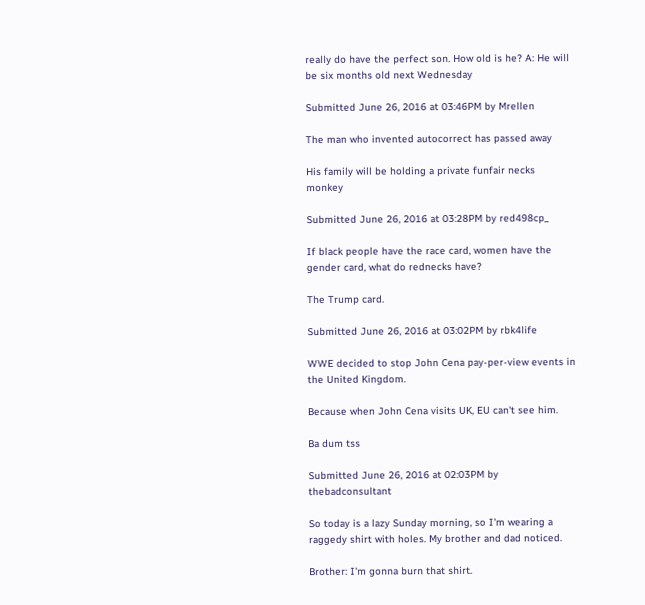really do have the perfect son. How old is he? A: He will be six months old next Wednesday

Submitted June 26, 2016 at 03:46PM by Mrellen

The man who invented autocorrect has passed away

His family will be holding a private funfair necks monkey

Submitted June 26, 2016 at 03:28PM by red498cp_

If black people have the race card, women have the gender card, what do rednecks have?

The Trump card.

Submitted June 26, 2016 at 03:02PM by rbk4life

WWE decided to stop John Cena pay-per-view events in the United Kingdom.

Because when John Cena visits UK, EU can't see him.

Ba dum tss

Submitted June 26, 2016 at 02:03PM by thebadconsultant

So today is a lazy Sunday morning, so I'm wearing a raggedy shirt with holes. My brother and dad noticed.

Brother: I'm gonna burn that shirt.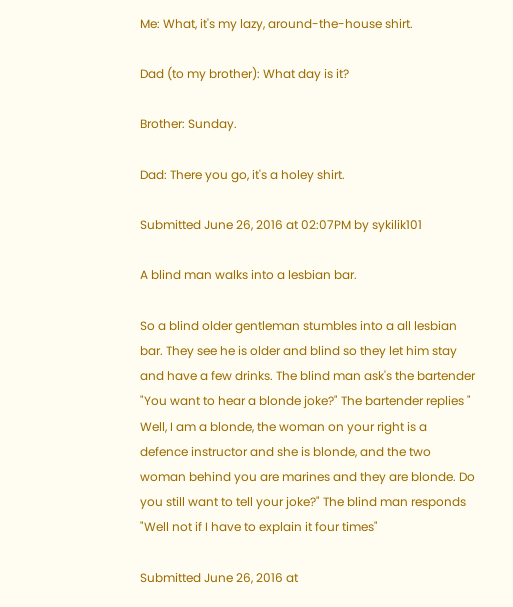Me: What, it's my lazy, around-the-house shirt.

Dad (to my brother): What day is it?

Brother: Sunday.

Dad: There you go, it's a holey shirt.

Submitted June 26, 2016 at 02:07PM by sykilik101

A blind man walks into a lesbian bar.

So a blind older gentleman stumbles into a all lesbian bar. They see he is older and blind so they let him stay and have a few drinks. The blind man ask's the bartender "You want to hear a blonde joke?" The bartender replies " Well, I am a blonde, the woman on your right is a defence instructor and she is blonde, and the two woman behind you are marines and they are blonde. Do you still want to tell your joke?" The blind man responds "Well not if I have to explain it four times"

Submitted June 26, 2016 at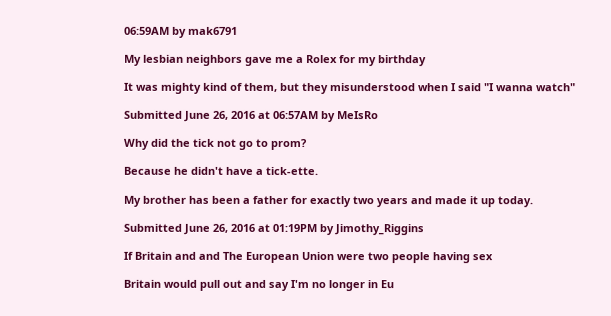06:59AM by mak6791

My lesbian neighbors gave me a Rolex for my birthday

It was mighty kind of them, but they misunderstood when I said "I wanna watch"

Submitted June 26, 2016 at 06:57AM by MeIsRo

Why did the tick not go to prom?

Because he didn't have a tick-ette.

My brother has been a father for exactly two years and made it up today.

Submitted June 26, 2016 at 01:19PM by Jimothy_Riggins

If Britain and and The European Union were two people having sex

Britain would pull out and say I'm no longer in Eu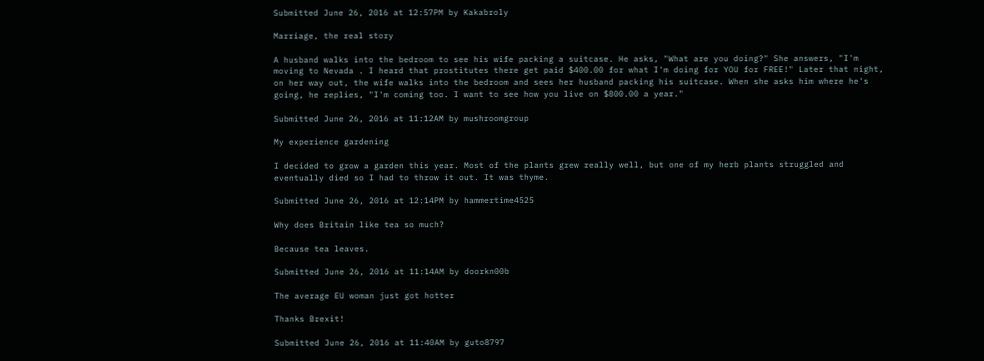Submitted June 26, 2016 at 12:57PM by Kakabroly

Marriage, the real story

A husband walks into the bedroom to see his wife packing a suitcase. He asks, "What are you doing?" She answers, "I'm moving to Nevada . I heard that prostitutes there get paid $400.00 for what I'm doing for YOU for FREE!" Later that night, on her way out, the wife walks into the bedroom and sees her husband packing his suitcase. When she asks him where he's going, he replies, "I'm coming too. I want to see how you live on $800.00 a year."

Submitted June 26, 2016 at 11:12AM by mushroomgroup

My experience gardening

I decided to grow a garden this year. Most of the plants grew really well, but one of my herb plants struggled and eventually died so I had to throw it out. It was thyme.

Submitted June 26, 2016 at 12:14PM by hammertime4525

Why does Britain like tea so much?

Because tea leaves.

Submitted June 26, 2016 at 11:14AM by doorkn00b

The average EU woman just got hotter

Thanks Brexit!

Submitted June 26, 2016 at 11:40AM by guto8797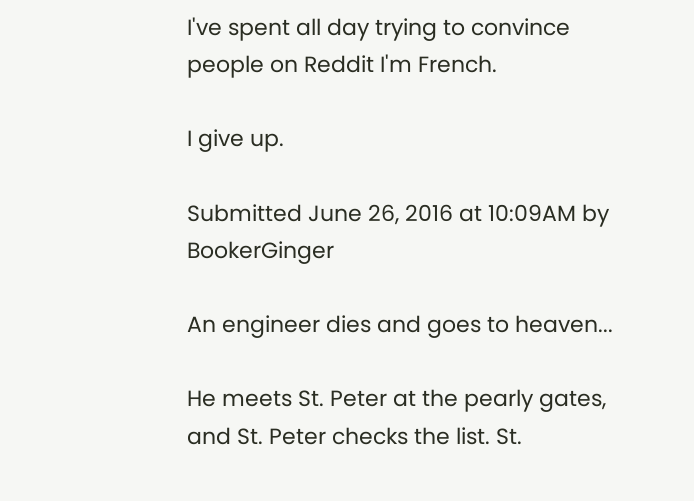I've spent all day trying to convince people on Reddit I'm French.

I give up.

Submitted June 26, 2016 at 10:09AM by BookerGinger

An engineer dies and goes to heaven...

He meets St. Peter at the pearly gates, and St. Peter checks the list. St.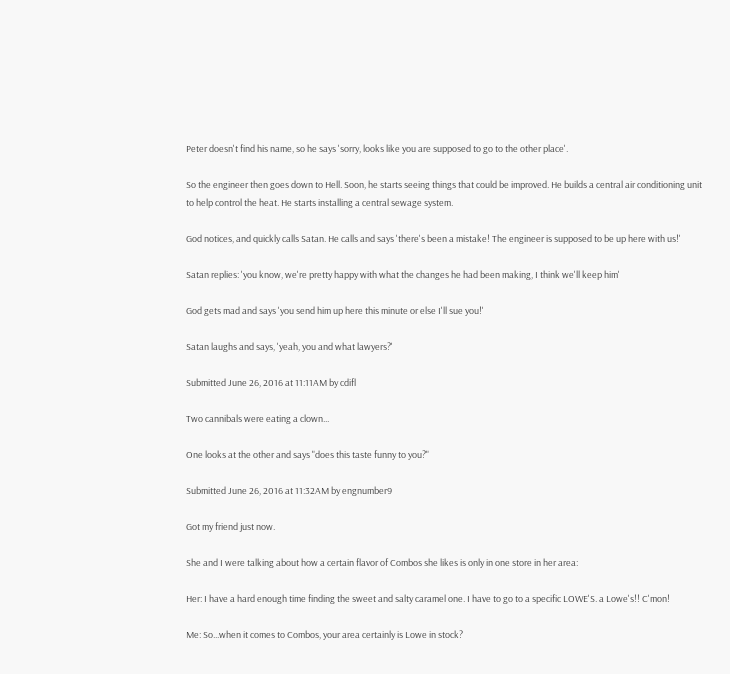Peter doesn't find his name, so he says 'sorry, looks like you are supposed to go to the other place'.

So the engineer then goes down to Hell. Soon, he starts seeing things that could be improved. He builds a central air conditioning unit to help control the heat. He starts installing a central sewage system.

God notices, and quickly calls Satan. He calls and says 'there's been a mistake! The engineer is supposed to be up here with us!'

Satan replies: 'you know, we're pretty happy with what the changes he had been making, I think we'll keep him'

God gets mad and says 'you send him up here this minute or else I'll sue you!'

Satan laughs and says, 'yeah, you and what lawyers?'

Submitted June 26, 2016 at 11:11AM by cdifl

Two cannibals were eating a clown...

One looks at the other and says "does this taste funny to you?"

Submitted June 26, 2016 at 11:32AM by engnumber9

Got my friend just now.

She and I were talking about how a certain flavor of Combos she likes is only in one store in her area:

Her: I have a hard enough time finding the sweet and salty caramel one. I have to go to a specific LOWE'S. a Lowe's!! C'mon!

Me: So...when it comes to Combos, your area certainly is Lowe in stock?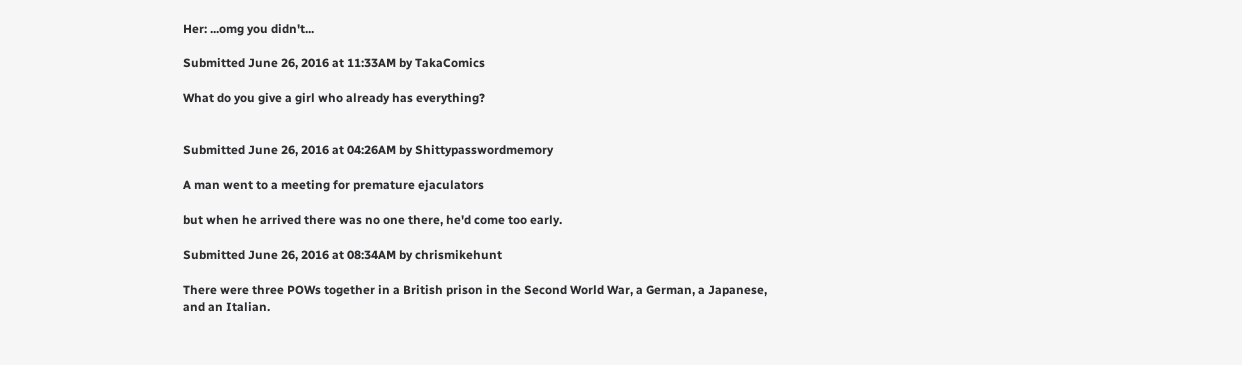Her: ...omg you didn't...

Submitted June 26, 2016 at 11:33AM by TakaComics

What do you give a girl who already has everything?


Submitted June 26, 2016 at 04:26AM by Shittypasswordmemory

A man went to a meeting for premature ejaculators

but when he arrived there was no one there, he'd come too early.

Submitted June 26, 2016 at 08:34AM by chrismikehunt

There were three POWs together in a British prison in the Second World War, a German, a Japanese, and an Italian.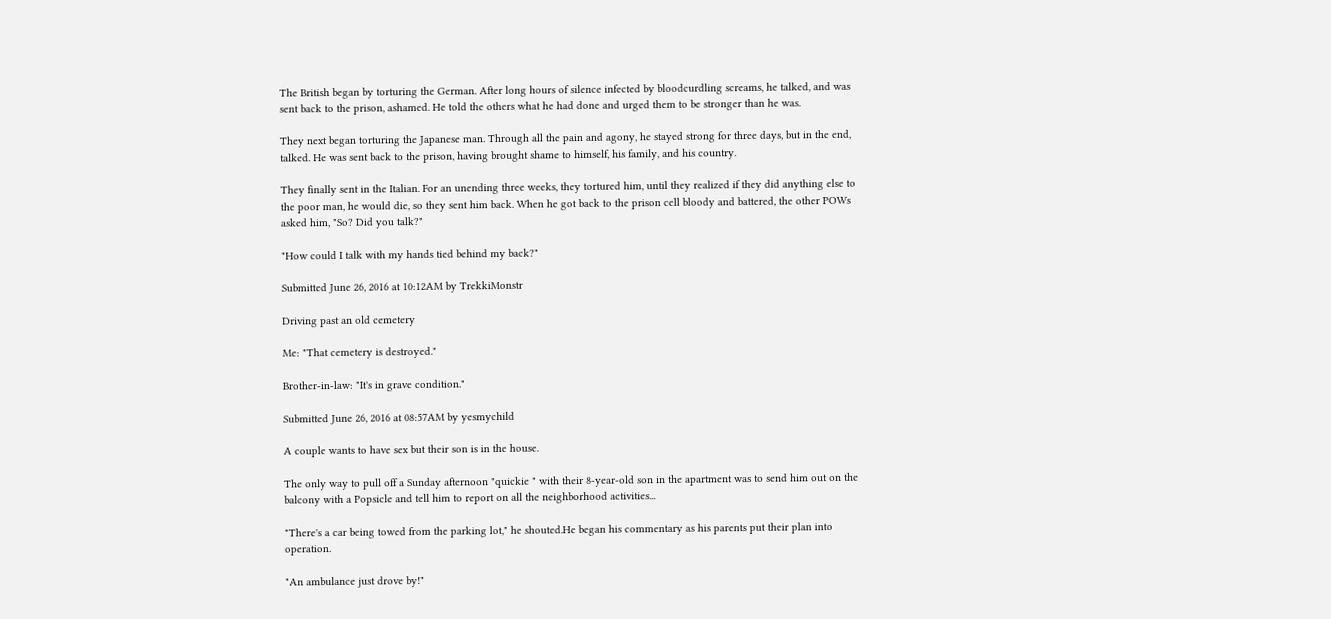The British began by torturing the German. After long hours of silence infected by bloodcurdling screams, he talked, and was sent back to the prison, ashamed. He told the others what he had done and urged them to be stronger than he was.

They next began torturing the Japanese man. Through all the pain and agony, he stayed strong for three days, but in the end, talked. He was sent back to the prison, having brought shame to himself, his family, and his country.

They finally sent in the Italian. For an unending three weeks, they tortured him, until they realized if they did anything else to the poor man, he would die, so they sent him back. When he got back to the prison cell bloody and battered, the other POWs asked him, "So? Did you talk?"

"How could I talk with my hands tied behind my back?"

Submitted June 26, 2016 at 10:12AM by TrekkiMonstr

Driving past an old cemetery

Me: "That cemetery is destroyed."

Brother-in-law: "It's in grave condition."

Submitted June 26, 2016 at 08:57AM by yesmychild

A couple wants to have sex but their son is in the house.

The only way to pull off a Sunday afternoon "quickie " with their 8-year-old son in the apartment was to send him out on the balcony with a Popsicle and tell him to report on all the neighborhood activities...

"There's a car being towed from the parking lot," he shouted.He began his commentary as his parents put their plan into operation.

"An ambulance just drove by!"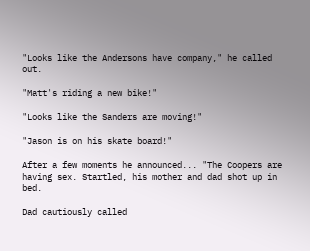"Looks like the Andersons have company," he called out.

"Matt's riding a new bike!"

"Looks like the Sanders are moving!"

"Jason is on his skate board!"

After a few moments he announced... "The Coopers are having sex. Startled, his mother and dad shot up in bed.

Dad cautiously called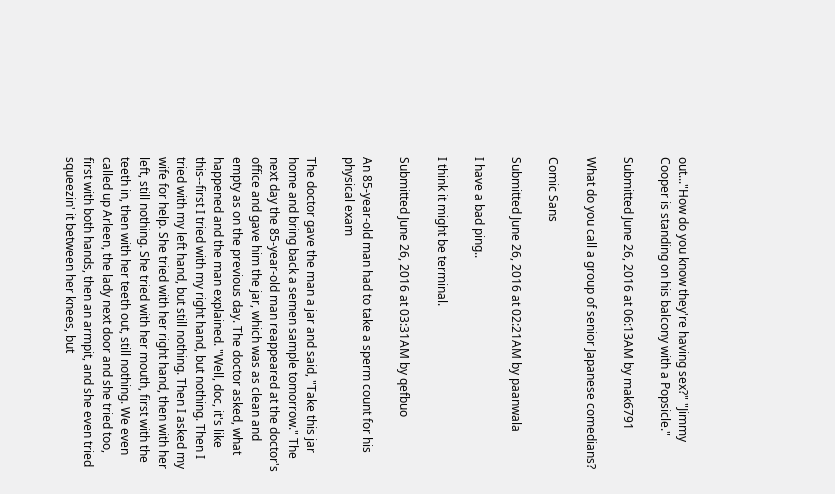out..."How do you know they're having sex?" "Jimmy Cooper is standing on his balcony with a Popsicle."

Submitted June 26, 2016 at 06:13AM by mak6791

What do you call a group of senior Japanese comedians?

Comic Sans

Submitted June 26, 2016 at 02:21AM by paanwala

I have a bad ping..

I think it might be terminal.

Submitted June 26, 2016 at 03:31AM by qefbuo

An 85-year-old man had to take a sperm count for his physical exam

The doctor gave the man a jar and said, "Take this jar home and bring back a semen sample tomorrow." The next day the 85-year-old man reappeared at the doctor's office and gave him the jar, which was as clean and empty as on the previous day. The doctor asked, what happened and the man explained. "Well, doc, it's like this--first I tried with my right hand, but nothing. Then I tried with my left hand, but still nothing. Then I asked my wife for help. She tried with her right hand, then with her left, still nothing. She tried with her mouth, first with the teeth in, then with her teeth out, still nothing. We even called up Arleen, the lady next door and she tried too, first with both hands, then an armpit, and she even tried squeezin' it between her knees, but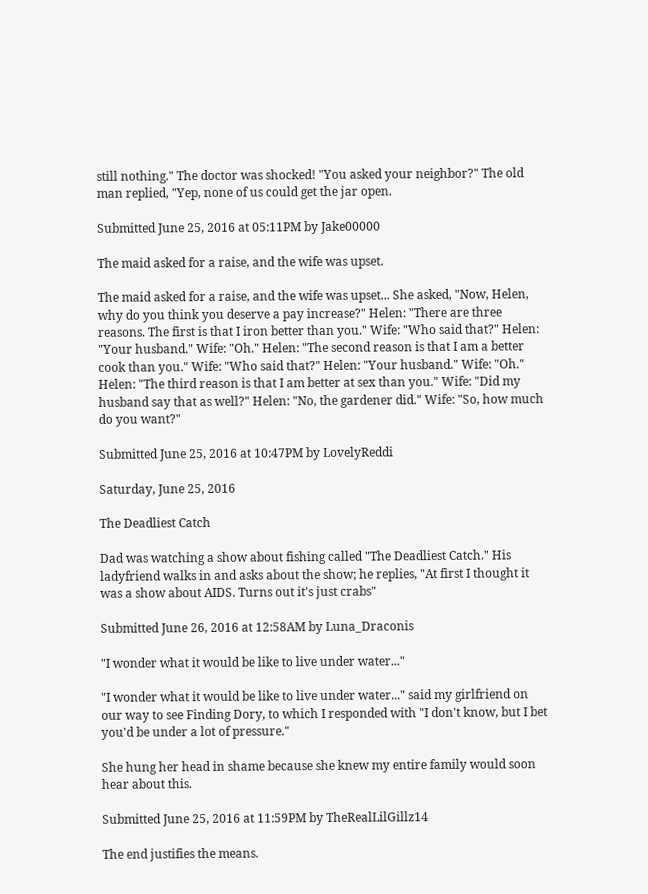still nothing." The doctor was shocked! "You asked your neighbor?" The old man replied, "Yep, none of us could get the jar open.

Submitted June 25, 2016 at 05:11PM by Jake00000

The maid asked for a raise, and the wife was upset.

The maid asked for a raise, and the wife was upset... She asked, "Now, Helen, why do you think you deserve a pay increase?" Helen: "There are three reasons. The first is that I iron better than you." Wife: "Who said that?" Helen: "Your husband." Wife: "Oh." Helen: "The second reason is that I am a better cook than you." Wife: "Who said that?" Helen: "Your husband." Wife: "Oh." Helen: "The third reason is that I am better at sex than you." Wife: "Did my husband say that as well?" Helen: "No, the gardener did." Wife: "So, how much do you want?"

Submitted June 25, 2016 at 10:47PM by LovelyReddi

Saturday, June 25, 2016

The Deadliest Catch

Dad was watching a show about fishing called "The Deadliest Catch." His ladyfriend walks in and asks about the show; he replies, "At first I thought it was a show about AIDS. Turns out it's just crabs"

Submitted June 26, 2016 at 12:58AM by Luna_Draconis

"I wonder what it would be like to live under water..."

"I wonder what it would be like to live under water..." said my girlfriend on our way to see Finding Dory, to which I responded with "I don't know, but I bet you'd be under a lot of pressure."

She hung her head in shame because she knew my entire family would soon hear about this.

Submitted June 25, 2016 at 11:59PM by TheRealLilGillz14

The end justifies the means.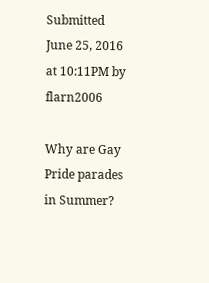Submitted June 25, 2016 at 10:11PM by flarn2006

Why are Gay Pride parades in Summer?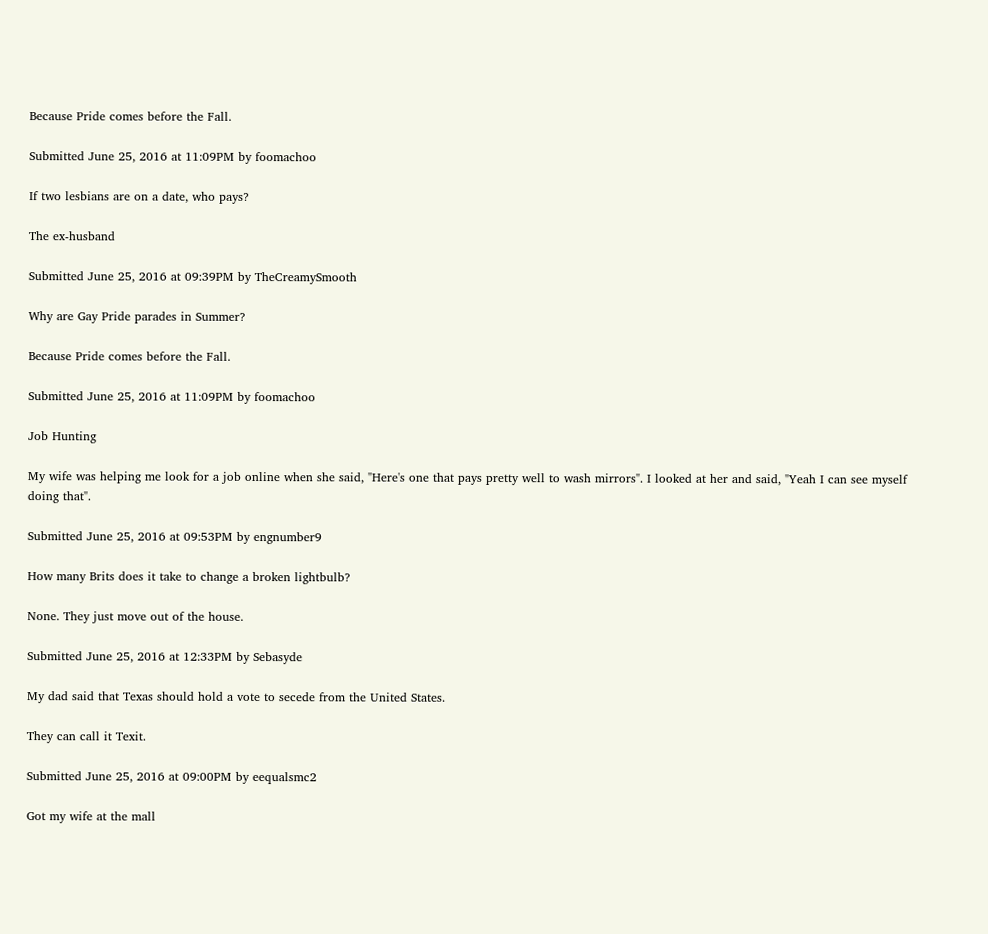Because Pride comes before the Fall.

Submitted June 25, 2016 at 11:09PM by foomachoo

If two lesbians are on a date, who pays?

The ex-husband

Submitted June 25, 2016 at 09:39PM by TheCreamySmooth

Why are Gay Pride parades in Summer?

Because Pride comes before the Fall.

Submitted June 25, 2016 at 11:09PM by foomachoo

Job Hunting

My wife was helping me look for a job online when she said, "Here's one that pays pretty well to wash mirrors". I looked at her and said, "Yeah I can see myself doing that".

Submitted June 25, 2016 at 09:53PM by engnumber9

How many Brits does it take to change a broken lightbulb?

None. They just move out of the house.

Submitted June 25, 2016 at 12:33PM by Sebasyde

My dad said that Texas should hold a vote to secede from the United States.

They can call it Texit.

Submitted June 25, 2016 at 09:00PM by eequalsmc2

Got my wife at the mall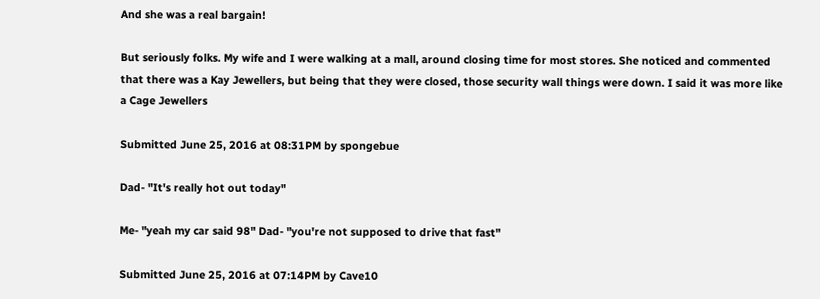And she was a real bargain!

But seriously folks. My wife and I were walking at a mall, around closing time for most stores. She noticed and commented that there was a Kay Jewellers, but being that they were closed, those security wall things were down. I said it was more like a Cage Jewellers

Submitted June 25, 2016 at 08:31PM by spongebue

Dad- "It's really hot out today"

Me- "yeah my car said 98" Dad- "you're not supposed to drive that fast"

Submitted June 25, 2016 at 07:14PM by Cave10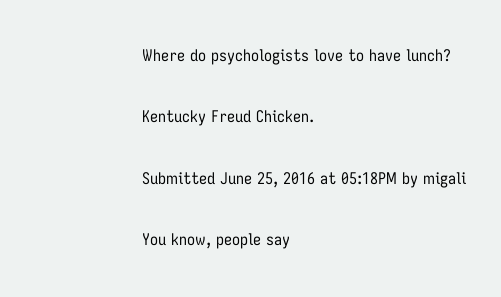Where do psychologists love to have lunch?

Kentucky Freud Chicken.

Submitted June 25, 2016 at 05:18PM by migali

You know, people say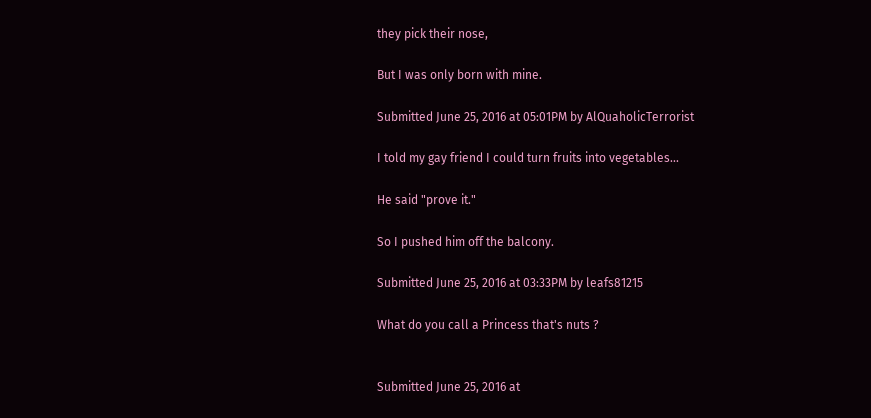they pick their nose,

But I was only born with mine.

Submitted June 25, 2016 at 05:01PM by AlQuaholicTerrorist

I told my gay friend I could turn fruits into vegetables...

He said "prove it."

So I pushed him off the balcony.

Submitted June 25, 2016 at 03:33PM by leafs81215

What do you call a Princess that's nuts ?


Submitted June 25, 2016 at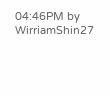04:46PM by WirriamShin27